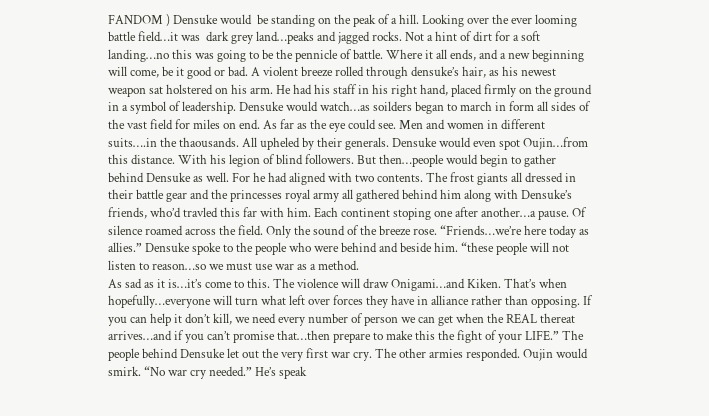FANDOM ) Densuke would  be standing on the peak of a hill. Looking over the ever looming battle field…it was  dark grey land…peaks and jagged rocks. Not a hint of dirt for a soft landing…no this was going to be the pennicle of battle. Where it all ends, and a new beginning will come, be it good or bad. A violent breeze rolled through densuke’s hair, as his newest weapon sat holstered on his arm. He had his staff in his right hand, placed firmly on the ground in a symbol of leadership. Densuke would watch…as soilders began to march in form all sides of the vast field for miles on end. As far as the eye could see. Men and women in different suits….in the thaousands. All upheled by their generals. Densuke would even spot Oujin…from this distance. With his legion of blind followers. But then…people would begin to gather behind Densuke as well. For he had aligned with two contents. The frost giants all dressed in their battle gear and the princesses royal army all gathered behind him along with Densuke’s friends, who’d travled this far with him. Each continent stoping one after another…a pause. Of silence roamed across the field. Only the sound of the breeze rose. “Friends…we’re here today as allies.” Densuke spoke to the people who were behind and beside him. “these people will not listen to reason…so we must use war as a method.
As sad as it is…it’s come to this. The violence will draw Onigami…and Kiken. That’s when hopefully…everyone will turn what left over forces they have in alliance rather than opposing. If you can help it don’t kill, we need every number of person we can get when the REAL thereat arrives…and if you can’t promise that…then prepare to make this the fight of your LIFE.” The people behind Densuke let out the very first war cry. The other armies responded. Oujin would smirk. “No war cry needed.” He’s speak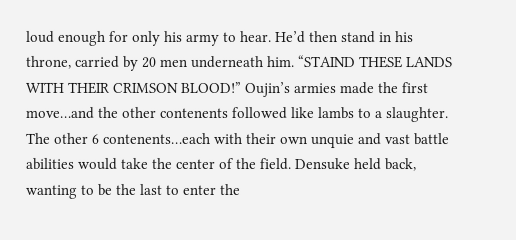loud enough for only his army to hear. He’d then stand in his throne, carried by 20 men underneath him. “STAIND THESE LANDS WITH THEIR CRIMSON BLOOD!” Oujin’s armies made the first move…and the other contenents followed like lambs to a slaughter. The other 6 contenents…each with their own unquie and vast battle abilities would take the center of the field. Densuke held back, wanting to be the last to enter the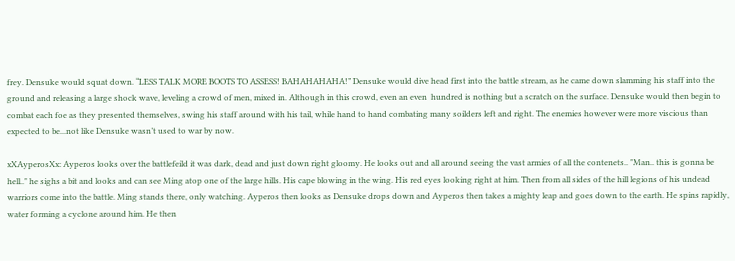frey. Densuke would squat down. “LESS TALK MORE BOOTS TO ASSESS! BAHAHAHAHA!” Densuke would dive head first into the battle stream, as he came down slamming his staff into the ground and releasing a large shock wave, leveling a crowd of men, mixed in. Although in this crowd, even an even  hundred is nothing but a scratch on the surface. Densuke would then begin to combat each foe as they presented themselves, swing his staff around with his tail, while hand to hand combating many soilders left and right. The enemies however were more viscious than expected to be...not like Densuke wasn’t used to war by now.

xXAyperosXx: Ayperos looks over the battlefeild it was dark, dead and just down right gloomy. He looks out and all around seeing the vast armies of all the contenets.. "Man.. this is gonna be hell.." he sighs a bit and looks and can see Ming atop one of the large hills. His cape blowing in the wing. His red eyes looking right at him. Then from all sides of the hill legions of his undead warriors come into the battle. Ming stands there, only watching. Ayperos then looks as Densuke drops down and Ayperos then takes a mighty leap and goes down to the earth. He spins rapidly, water forming a cyclone around him. He then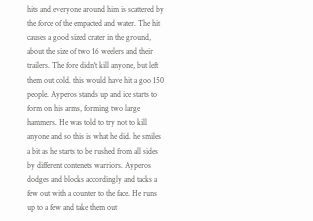hits and everyone around him is scattered by the force of the empacted and water. The hit causes a good sized crater in the ground, about the size of two 16 weelers and their trailers. The fore didn't kill anyone, but left them out cold. this would have hit a goo 150 people. Ayperos stands up and ice starts to form on his arms, forming two large hammers. He was told to try not to kill anyone and so this is what he did. he smiles a bit as he starts to be rushed from all sides by different contenets warriors. Ayperos dodges and blocks accordingly and tacks a few out with a counter to the face. He runs up to a few and take them out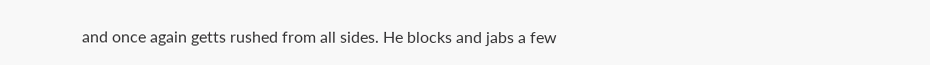and once again getts rushed from all sides. He blocks and jabs a few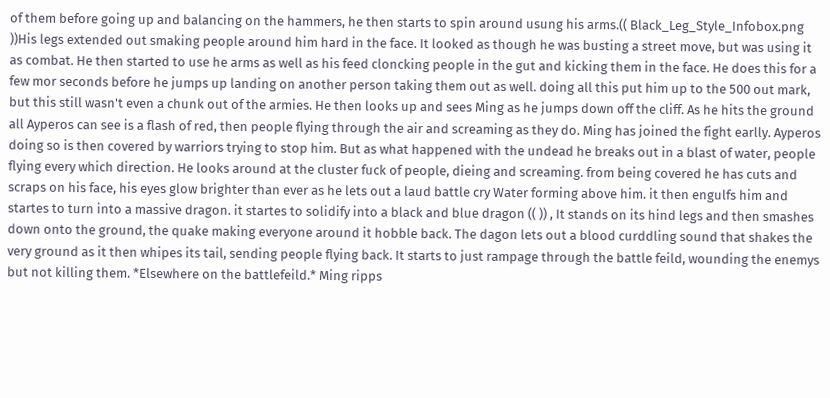of them before going up and balancing on the hammers, he then starts to spin around usung his arms.(( Black_Leg_Style_Infobox.png ))His legs extended out smaking people around him hard in the face. It looked as though he was busting a street move, but was using it as combat. He then started to use he arms as well as his feed cloncking people in the gut and kicking them in the face. He does this for a few mor seconds before he jumps up landing on another person taking them out as well. doing all this put him up to the 500 out mark, but this still wasn't even a chunk out of the armies. He then looks up and sees Ming as he jumps down off the cliff. As he hits the ground all Ayperos can see is a flash of red, then people flying through the air and screaming as they do. Ming has joined the fight earlly. Ayperos doing so is then covered by warriors trying to stop him. But as what happened with the undead he breaks out in a blast of water, people flying every which direction. He looks around at the cluster fuck of people, dieing and screaming. from being covered he has cuts and scraps on his face, his eyes glow brighter than ever as he lets out a laud battle cry Water forming above him. it then engulfs him and startes to turn into a massive dragon. it startes to solidify into a black and blue dragon (( )) , It stands on its hind legs and then smashes down onto the ground, the quake making everyone around it hobble back. The dagon lets out a blood curddling sound that shakes the very ground as it then whipes its tail, sending people flying back. It starts to just rampage through the battle feild, wounding the enemys but not killing them. *Elsewhere on the battlefeild.* Ming ripps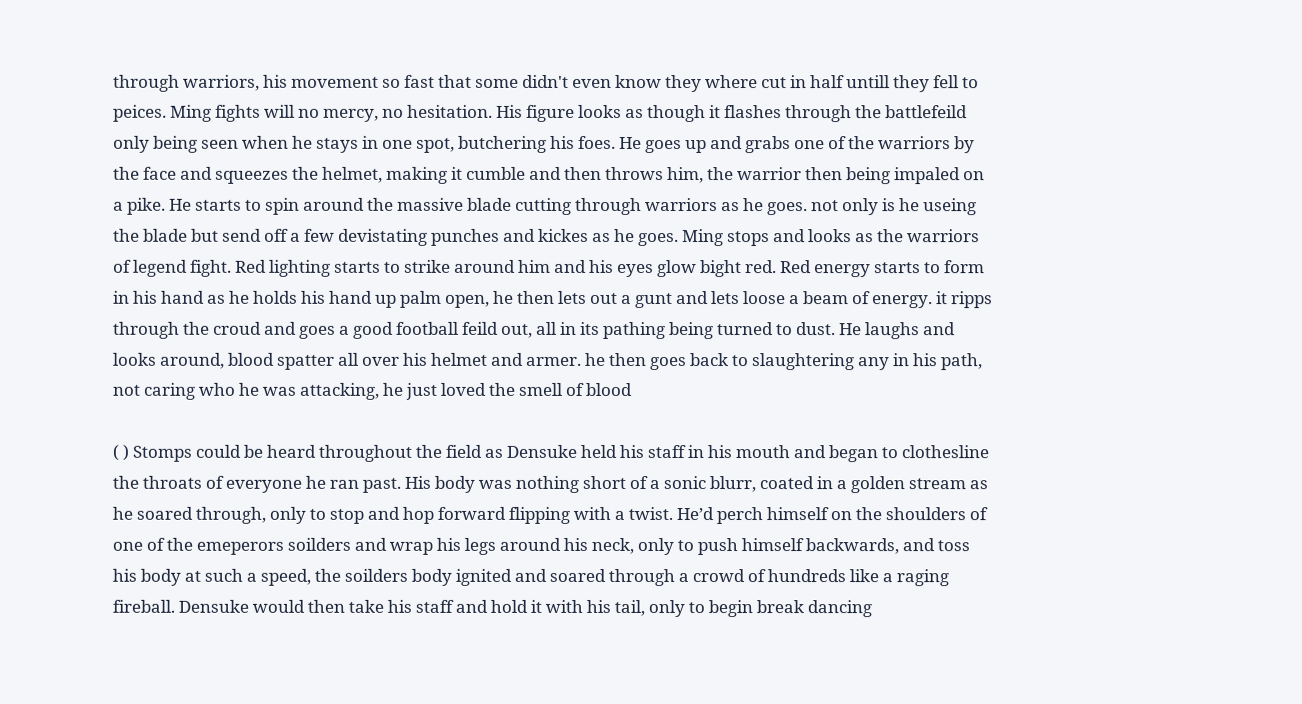through warriors, his movement so fast that some didn't even know they where cut in half untill they fell to peices. Ming fights will no mercy, no hesitation. His figure looks as though it flashes through the battlefeild only being seen when he stays in one spot, butchering his foes. He goes up and grabs one of the warriors by the face and squeezes the helmet, making it cumble and then throws him, the warrior then being impaled on a pike. He starts to spin around the massive blade cutting through warriors as he goes. not only is he useing the blade but send off a few devistating punches and kickes as he goes. Ming stops and looks as the warriors of legend fight. Red lighting starts to strike around him and his eyes glow bight red. Red energy starts to form in his hand as he holds his hand up palm open, he then lets out a gunt and lets loose a beam of energy. it ripps through the croud and goes a good football feild out, all in its pathing being turned to dust. He laughs and looks around, blood spatter all over his helmet and armer. he then goes back to slaughtering any in his path, not caring who he was attacking, he just loved the smell of blood

( ) Stomps could be heard throughout the field as Densuke held his staff in his mouth and began to clothesline the throats of everyone he ran past. His body was nothing short of a sonic blurr, coated in a golden stream as he soared through, only to stop and hop forward flipping with a twist. He’d perch himself on the shoulders of one of the emeperors soilders and wrap his legs around his neck, only to push himself backwards, and toss his body at such a speed, the soilders body ignited and soared through a crowd of hundreds like a raging fireball. Densuke would then take his staff and hold it with his tail, only to begin break dancing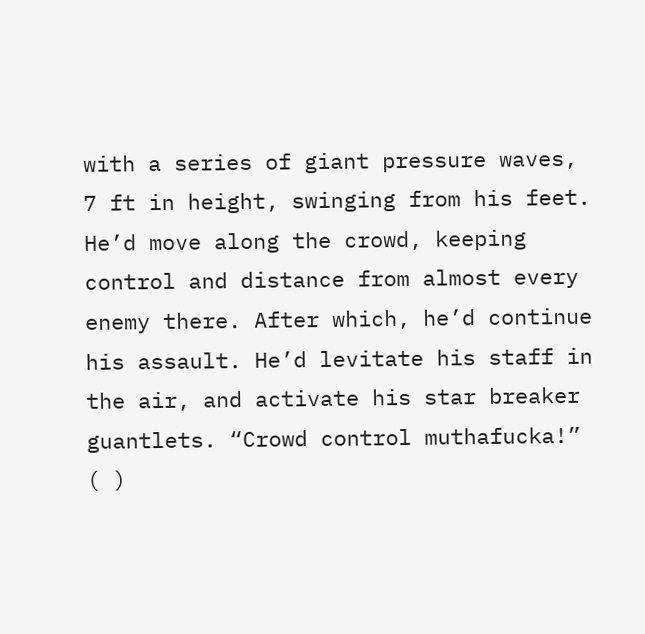with a series of giant pressure waves, 7 ft in height, swinging from his feet. He’d move along the crowd, keeping control and distance from almost every enemy there. After which, he’d continue his assault. He’d levitate his staff in the air, and activate his star breaker guantlets. “Crowd control muthafucka!” ( )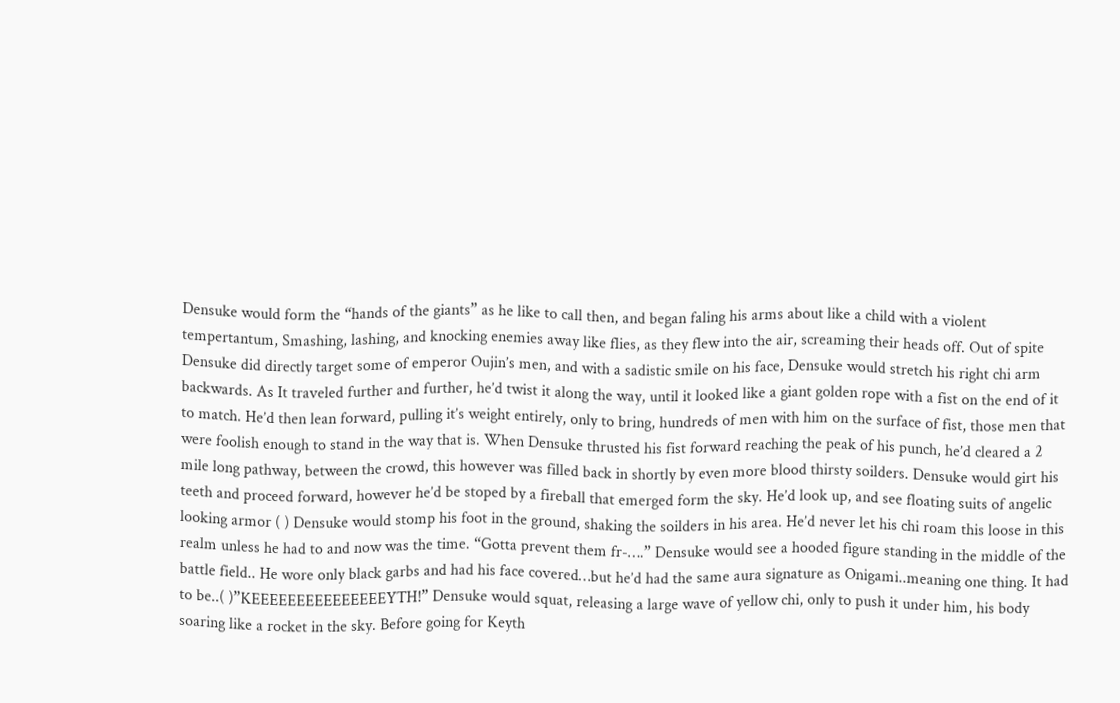Densuke would form the “hands of the giants” as he like to call then, and began faling his arms about like a child with a violent tempertantum, Smashing, lashing, and knocking enemies away like flies, as they flew into the air, screaming their heads off. Out of spite Densuke did directly target some of emperor Oujin’s men, and with a sadistic smile on his face, Densuke would stretch his right chi arm backwards. As It traveled further and further, he’d twist it along the way, until it looked like a giant golden rope with a fist on the end of it to match. He’d then lean forward, pulling it’s weight entirely, only to bring, hundreds of men with him on the surface of fist, those men that were foolish enough to stand in the way that is. When Densuke thrusted his fist forward reaching the peak of his punch, he’d cleared a 2 mile long pathway, between the crowd, this however was filled back in shortly by even more blood thirsty soilders. Densuke would girt his teeth and proceed forward, however he’d be stoped by a fireball that emerged form the sky. He’d look up, and see floating suits of angelic looking armor ( ) Densuke would stomp his foot in the ground, shaking the soilders in his area. He’d never let his chi roam this loose in this realm unless he had to and now was the time. “Gotta prevent them fr-….” Densuke would see a hooded figure standing in the middle of the battle field.. He wore only black garbs and had his face covered…but he’d had the same aura signature as Onigami..meaning one thing. It had to be..( )”KEEEEEEEEEEEEEEEYTH!” Densuke would squat, releasing a large wave of yellow chi, only to push it under him, his body soaring like a rocket in the sky. Before going for Keyth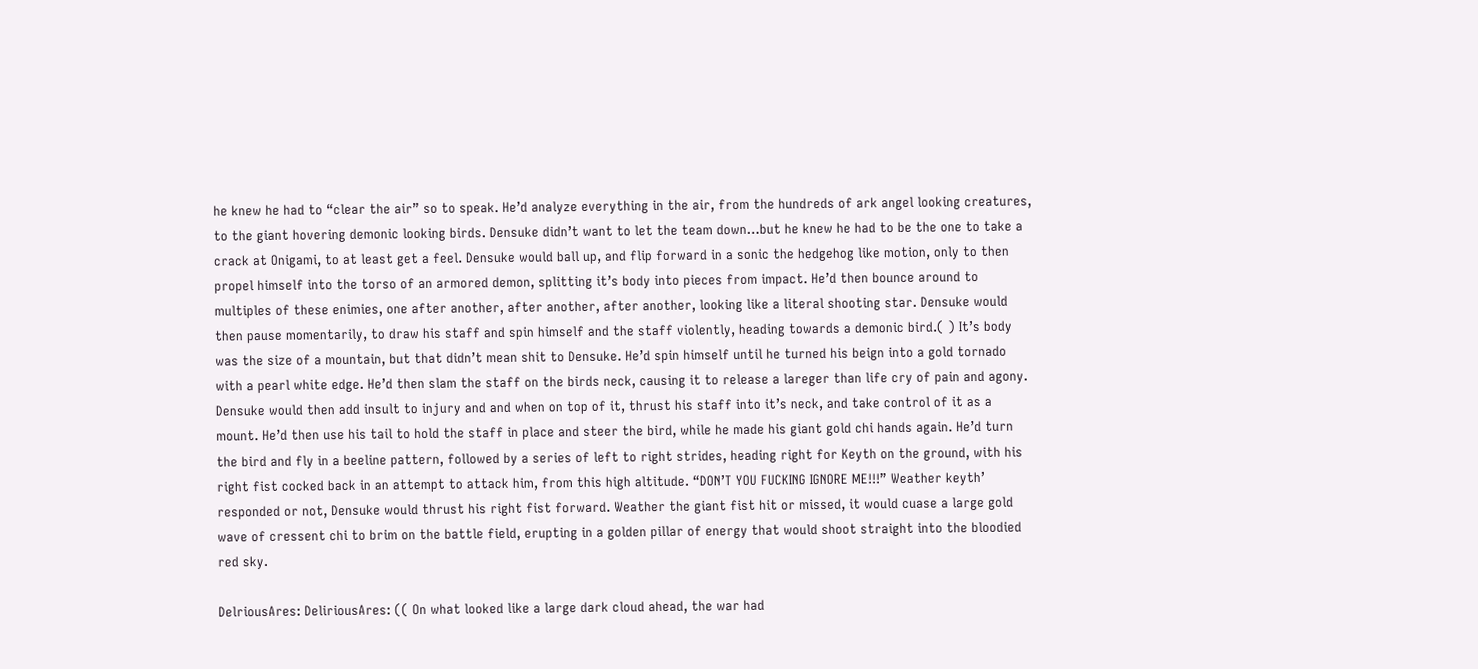he knew he had to “clear the air” so to speak. He’d analyze everything in the air, from the hundreds of ark angel looking creatures, to the giant hovering demonic looking birds. Densuke didn’t want to let the team down…but he knew he had to be the one to take a crack at Onigami, to at least get a feel. Densuke would ball up, and flip forward in a sonic the hedgehog like motion, only to then propel himself into the torso of an armored demon, splitting it’s body into pieces from impact. He’d then bounce around to multiples of these enimies, one after another, after another, after another, looking like a literal shooting star. Densuke would then pause momentarily, to draw his staff and spin himself and the staff violently, heading towards a demonic bird.( ) It’s body was the size of a mountain, but that didn’t mean shit to Densuke. He’d spin himself until he turned his beign into a gold tornado with a pearl white edge. He’d then slam the staff on the birds neck, causing it to release a lareger than life cry of pain and agony. Densuke would then add insult to injury and and when on top of it, thrust his staff into it’s neck, and take control of it as a mount. He’d then use his tail to hold the staff in place and steer the bird, while he made his giant gold chi hands again. He’d turn the bird and fly in a beeline pattern, followed by a series of left to right strides, heading right for Keyth on the ground, with his right fist cocked back in an attempt to attack him, from this high altitude. “DON’T YOU FUCKING IGNORE ME!!!” Weather keyth’ responded or not, Densuke would thrust his right fist forward. Weather the giant fist hit or missed, it would cuase a large gold wave of cressent chi to brim on the battle field, erupting in a golden pillar of energy that would shoot straight into the bloodied red sky.

DelriousAres: DeliriousAres: (( On what looked like a large dark cloud ahead, the war had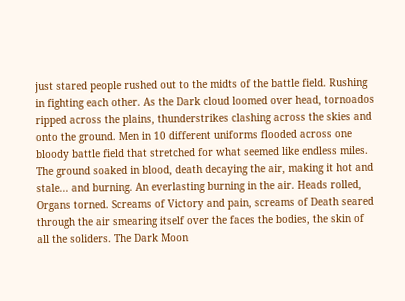just stared people rushed out to the midts of the battle field. Rushing in fighting each other. As the Dark cloud loomed over head, tornoados ripped across the plains, thunderstrikes clashing across the skies and onto the ground. Men in 10 different uniforms flooded across one bloody battle field that stretched for what seemed like endless miles. The ground soaked in blood, death decaying the air, making it hot and stale... and burning. An everlasting burning in the air. Heads rolled, Organs torned. Screams of Victory and pain, screams of Death seared through the air smearing itself over the faces the bodies, the skin of all the soliders. The Dark Moon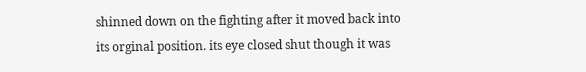shinned down on the fighting after it moved back into its orginal position. its eye closed shut though it was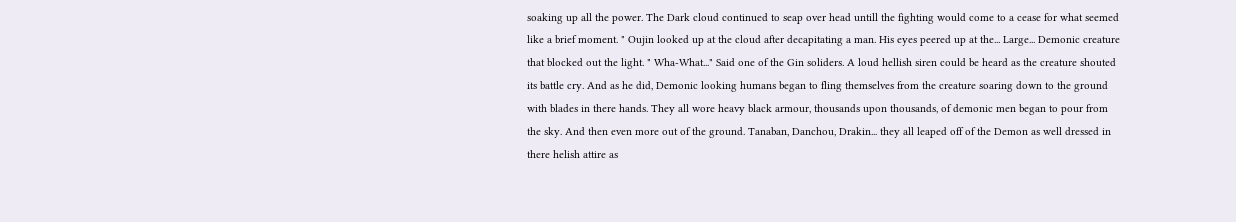soaking up all the power. The Dark cloud continued to seap over head untill the fighting would come to a cease for what seemed like a brief moment. " Oujin looked up at the cloud after decapitating a man. His eyes peered up at the... Large... Demonic creature that blocked out the light. " Wha-What..." Said one of the Gin soliders. A loud hellish siren could be heard as the creature shouted its battle cry. And as he did, Demonic looking humans began to fling themselves from the creature soaring down to the ground with blades in there hands. They all wore heavy black armour, thousands upon thousands, of demonic men began to pour from the sky. And then even more out of the ground. Tanaban, Danchou, Drakin... they all leaped off of the Demon as well dressed in there helish attire as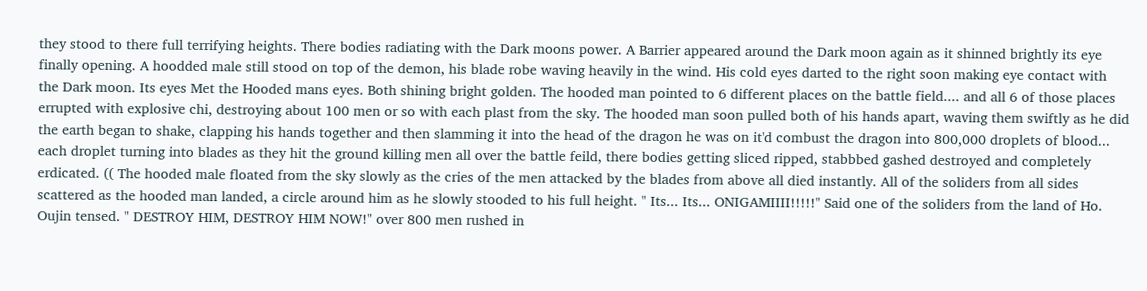they stood to there full terrifying heights. There bodies radiating with the Dark moons power. A Barrier appeared around the Dark moon again as it shinned brightly its eye finally opening. A hoodded male still stood on top of the demon, his blade robe waving heavily in the wind. His cold eyes darted to the right soon making eye contact with the Dark moon. Its eyes Met the Hooded mans eyes. Both shining bright golden. The hooded man pointed to 6 different places on the battle field.... and all 6 of those places errupted with explosive chi, destroying about 100 men or so with each plast from the sky. The hooded man soon pulled both of his hands apart, waving them swiftly as he did the earth began to shake, clapping his hands together and then slamming it into the head of the dragon he was on it'd combust the dragon into 800,000 droplets of blood... each droplet turning into blades as they hit the ground killing men all over the battle feild, there bodies getting sliced ripped, stabbbed gashed destroyed and completely erdicated. (( The hooded male floated from the sky slowly as the cries of the men attacked by the blades from above all died instantly. All of the soliders from all sides scattered as the hooded man landed, a circle around him as he slowly stooded to his full height. " Its... Its... ONIGAMIIII!!!!!" Said one of the soliders from the land of Ho. Oujin tensed. " DESTROY HIM, DESTROY HIM NOW!" over 800 men rushed in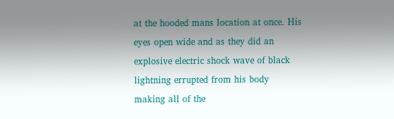at the hooded mans location at once. His eyes open wide and as they did an explosive electric shock wave of black lightning errupted from his body making all of the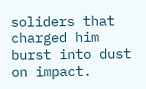soliders that charged him burst into dust on impact.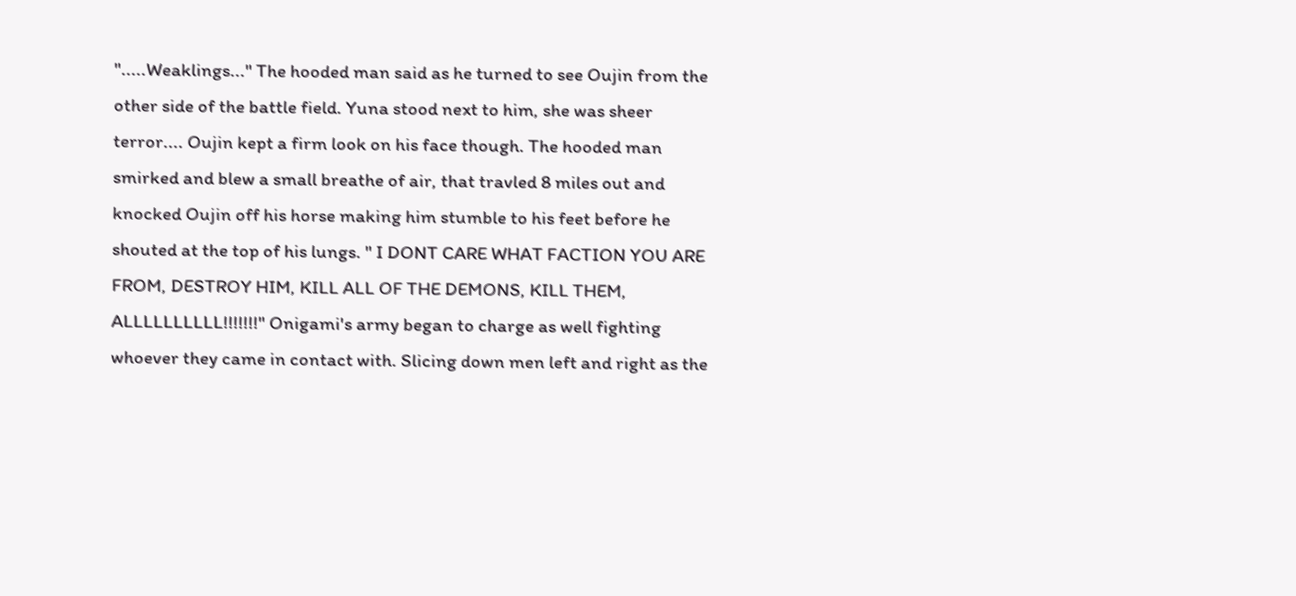".....Weaklings..." The hooded man said as he turned to see Oujin from the other side of the battle field. Yuna stood next to him, she was sheer terror.... Oujin kept a firm look on his face though. The hooded man smirked and blew a small breathe of air, that travled 8 miles out and knocked Oujin off his horse making him stumble to his feet before he shouted at the top of his lungs. " I DONT CARE WHAT FACTION YOU ARE FROM, DESTROY HIM, KILL ALL OF THE DEMONS, KILL THEM, ALLLLLLLLLL!!!!!!!" Onigami's army began to charge as well fighting whoever they came in contact with. Slicing down men left and right as the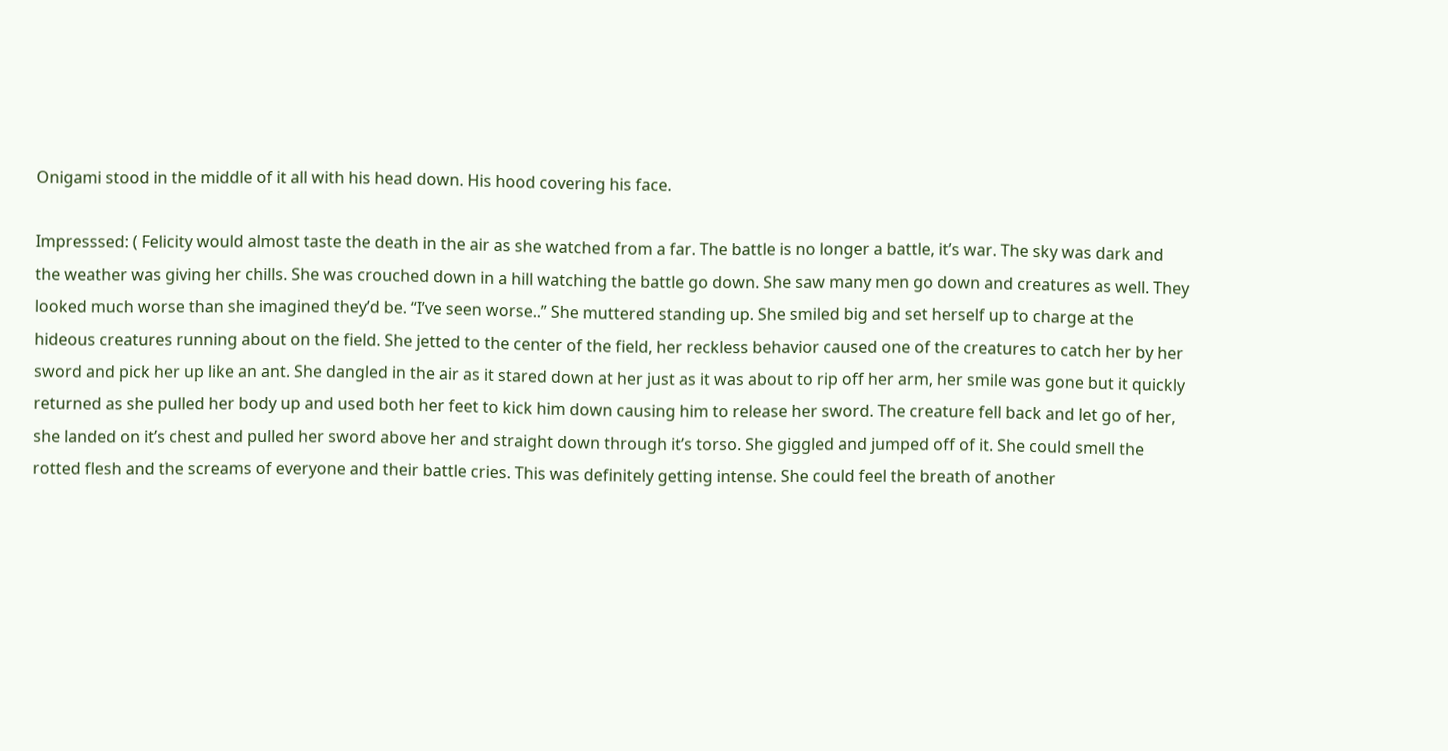Onigami stood in the middle of it all with his head down. His hood covering his face.

Impresssed: ( Felicity would almost taste the death in the air as she watched from a far. The battle is no longer a battle, it’s war. The sky was dark and the weather was giving her chills. She was crouched down in a hill watching the battle go down. She saw many men go down and creatures as well. They looked much worse than she imagined they’d be. “I’ve seen worse..” She muttered standing up. She smiled big and set herself up to charge at the hideous creatures running about on the field. She jetted to the center of the field, her reckless behavior caused one of the creatures to catch her by her sword and pick her up like an ant. She dangled in the air as it stared down at her just as it was about to rip off her arm, her smile was gone but it quickly returned as she pulled her body up and used both her feet to kick him down causing him to release her sword. The creature fell back and let go of her, she landed on it’s chest and pulled her sword above her and straight down through it’s torso. She giggled and jumped off of it. She could smell the rotted flesh and the screams of everyone and their battle cries. This was definitely getting intense. She could feel the breath of another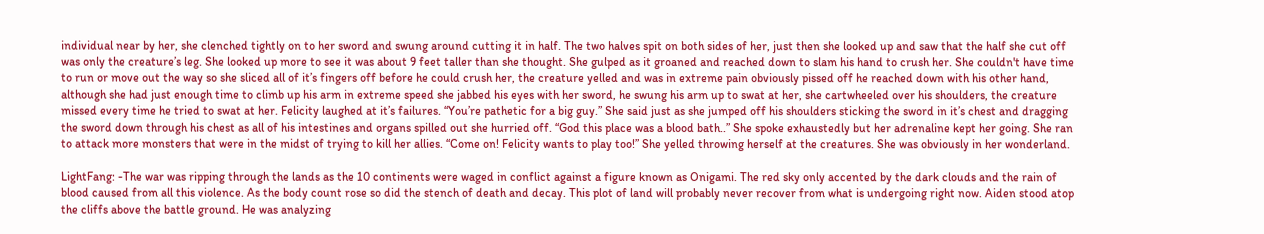individual near by her, she clenched tightly on to her sword and swung around cutting it in half. The two halves spit on both sides of her, just then she looked up and saw that the half she cut off was only the creature’s leg. She looked up more to see it was about 9 feet taller than she thought. She gulped as it groaned and reached down to slam his hand to crush her. She couldn't have time to run or move out the way so she sliced all of it’s fingers off before he could crush her, the creature yelled and was in extreme pain obviously pissed off he reached down with his other hand, although she had just enough time to climb up his arm in extreme speed she jabbed his eyes with her sword, he swung his arm up to swat at her, she cartwheeled over his shoulders, the creature missed every time he tried to swat at her. Felicity laughed at it’s failures. “You’re pathetic for a big guy.” She said just as she jumped off his shoulders sticking the sword in it’s chest and dragging the sword down through his chest as all of his intestines and organs spilled out she hurried off. “God this place was a blood bath..” She spoke exhaustedly but her adrenaline kept her going. She ran to attack more monsters that were in the midst of trying to kill her allies. “Come on! Felicity wants to play too!” She yelled throwing herself at the creatures. She was obviously in her wonderland.

LightFang: -The war was ripping through the lands as the 10 continents were waged in conflict against a figure known as Onigami. The red sky only accented by the dark clouds and the rain of blood caused from all this violence. As the body count rose so did the stench of death and decay. This plot of land will probably never recover from what is undergoing right now. Aiden stood atop the cliffs above the battle ground. He was analyzing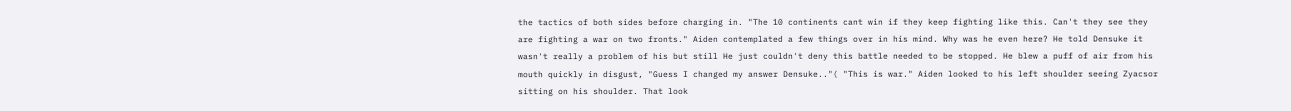the tactics of both sides before charging in. "The 10 continents cant win if they keep fighting like this. Can't they see they are fighting a war on two fronts." Aiden contemplated a few things over in his mind. Why was he even here? He told Densuke it wasn't really a problem of his but still He just couldn't deny this battle needed to be stopped. He blew a puff of air from his mouth quickly in disgust, "Guess I changed my answer Densuke.."( "This is war." Aiden looked to his left shoulder seeing Zyacsor sitting on his shoulder. That look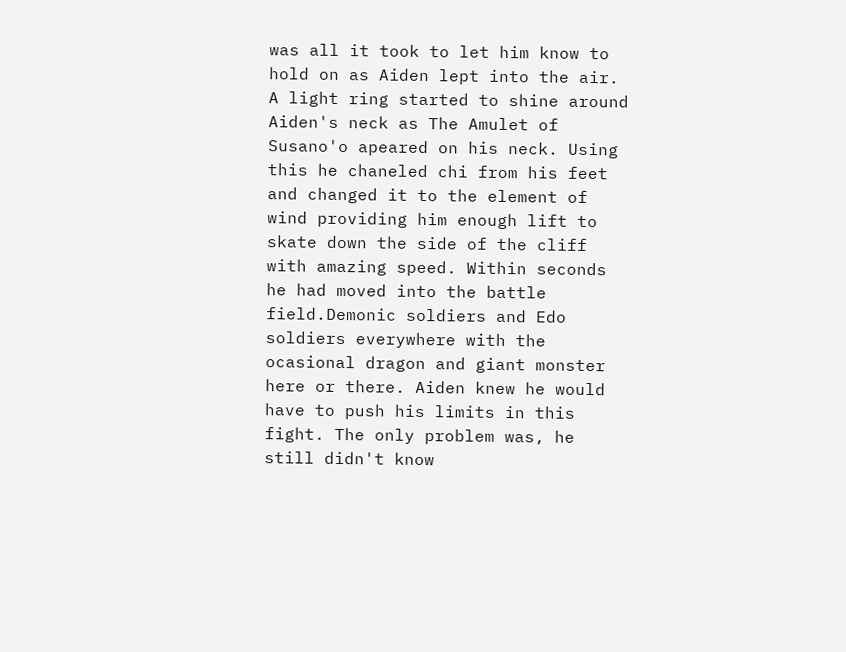was all it took to let him know to hold on as Aiden lept into the air. A light ring started to shine around Aiden's neck as The Amulet of Susano'o apeared on his neck. Using this he chaneled chi from his feet and changed it to the element of wind providing him enough lift to skate down the side of the cliff with amazing speed. Within seconds he had moved into the battle field.Demonic soldiers and Edo soldiers everywhere with the ocasional dragon and giant monster here or there. Aiden knew he would have to push his limits in this fight. The only problem was, he still didn't know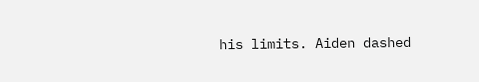his limits. Aiden dashed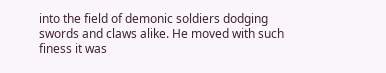into the field of demonic soldiers dodging swords and claws alike. He moved with such finess it was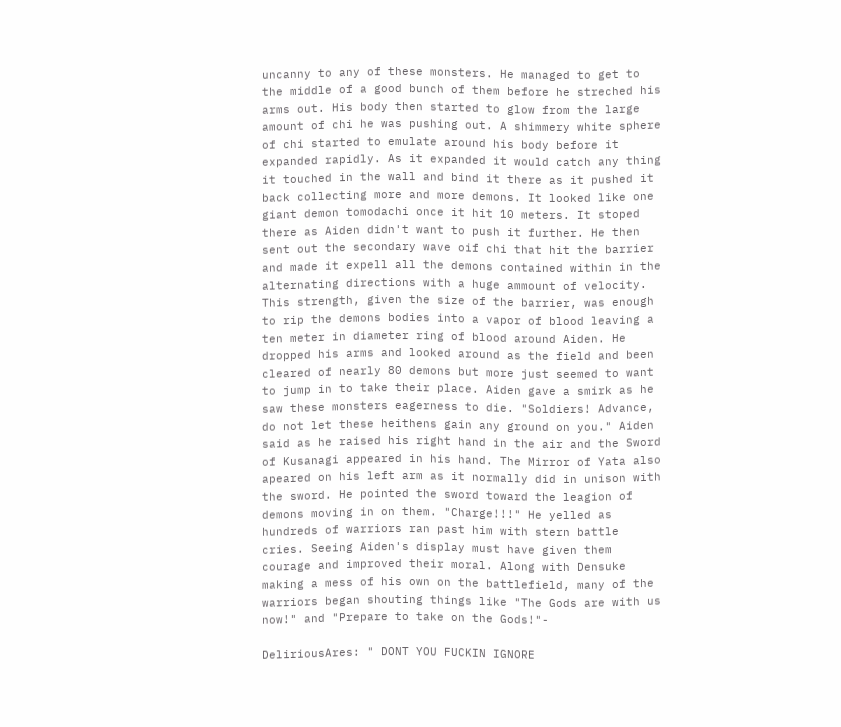uncanny to any of these monsters. He managed to get to the middle of a good bunch of them before he streched his arms out. His body then started to glow from the large amount of chi he was pushing out. A shimmery white sphere of chi started to emulate around his body before it expanded rapidly. As it expanded it would catch any thing it touched in the wall and bind it there as it pushed it back collecting more and more demons. It looked like one giant demon tomodachi once it hit 10 meters. It stoped there as Aiden didn't want to push it further. He then sent out the secondary wave oif chi that hit the barrier and made it expell all the demons contained within in the alternating directions with a huge ammount of velocity. This strength, given the size of the barrier, was enough to rip the demons bodies into a vapor of blood leaving a ten meter in diameter ring of blood around Aiden. He dropped his arms and looked around as the field and been cleared of nearly 80 demons but more just seemed to want to jump in to take their place. Aiden gave a smirk as he saw these monsters eagerness to die. "Soldiers! Advance, do not let these heithens gain any ground on you." Aiden said as he raised his right hand in the air and the Sword of Kusanagi appeared in his hand. The Mirror of Yata also apeared on his left arm as it normally did in unison with the sword. He pointed the sword toward the leagion of demons moving in on them. "Charge!!!" He yelled as hundreds of warriors ran past him with stern battle cries. Seeing Aiden's display must have given them courage and improved their moral. Along with Densuke making a mess of his own on the battlefield, many of the warriors began shouting things like "The Gods are with us now!" and "Prepare to take on the Gods!"-

DeliriousAres: " DONT YOU FUCKIN IGNORE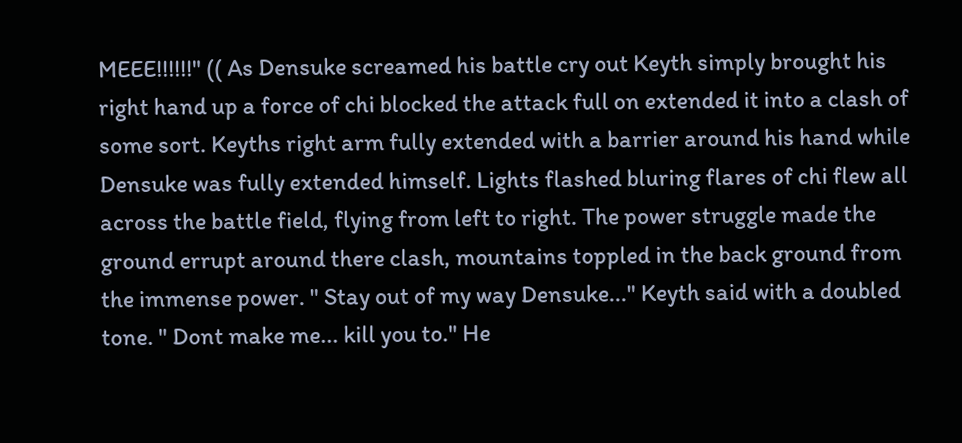MEEE!!!!!!" (( As Densuke screamed his battle cry out Keyth simply brought his right hand up a force of chi blocked the attack full on extended it into a clash of some sort. Keyths right arm fully extended with a barrier around his hand while Densuke was fully extended himself. Lights flashed bluring flares of chi flew all across the battle field, flying from left to right. The power struggle made the ground errupt around there clash, mountains toppled in the back ground from the immense power. " Stay out of my way Densuke..." Keyth said with a doubled tone. " Dont make me... kill you to." He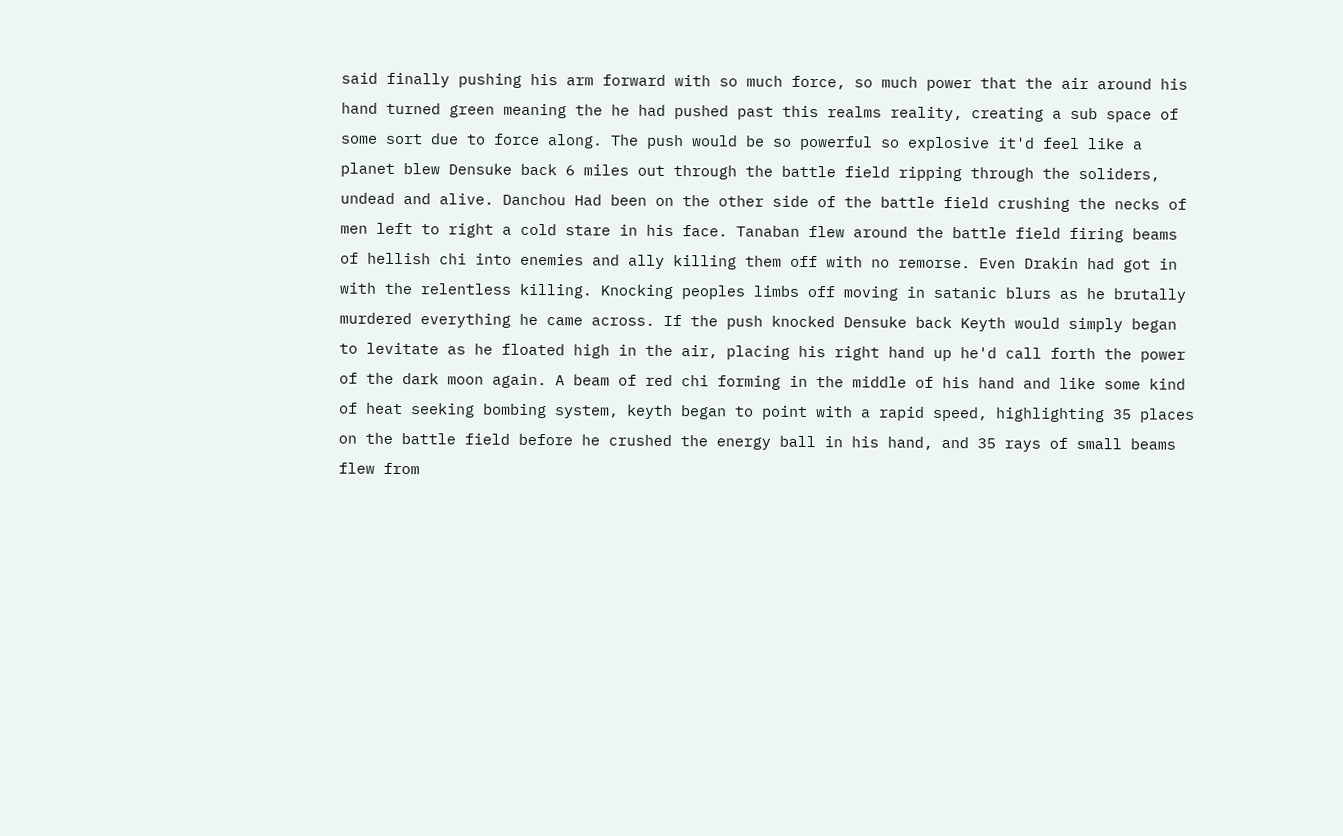said finally pushing his arm forward with so much force, so much power that the air around his hand turned green meaning the he had pushed past this realms reality, creating a sub space of some sort due to force along. The push would be so powerful so explosive it'd feel like a planet blew Densuke back 6 miles out through the battle field ripping through the soliders, undead and alive. Danchou Had been on the other side of the battle field crushing the necks of men left to right a cold stare in his face. Tanaban flew around the battle field firing beams of hellish chi into enemies and ally killing them off with no remorse. Even Drakin had got in with the relentless killing. Knocking peoples limbs off moving in satanic blurs as he brutally murdered everything he came across. If the push knocked Densuke back Keyth would simply began to levitate as he floated high in the air, placing his right hand up he'd call forth the power of the dark moon again. A beam of red chi forming in the middle of his hand and like some kind of heat seeking bombing system, keyth began to point with a rapid speed, highlighting 35 places on the battle field before he crushed the energy ball in his hand, and 35 rays of small beams flew from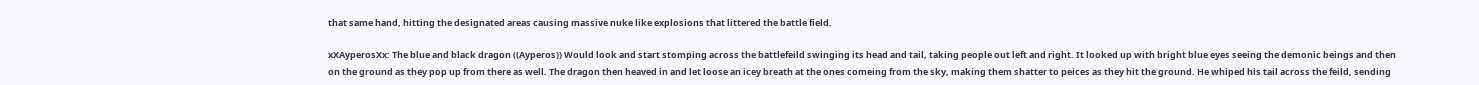that same hand, hitting the designated areas causing massive nuke like explosions that littered the battle field.

xXAyperosXx: The blue and black dragon ((Ayperos)) Would look and start stomping across the battlefeild swinging its head and tail, taking people out left and right. It looked up with bright blue eyes seeing the demonic beings and then on the ground as they pop up from there as well. The dragon then heaved in and let loose an icey breath at the ones comeing from the sky, making them shatter to peices as they hit the ground. He whiped his tail across the feild, sending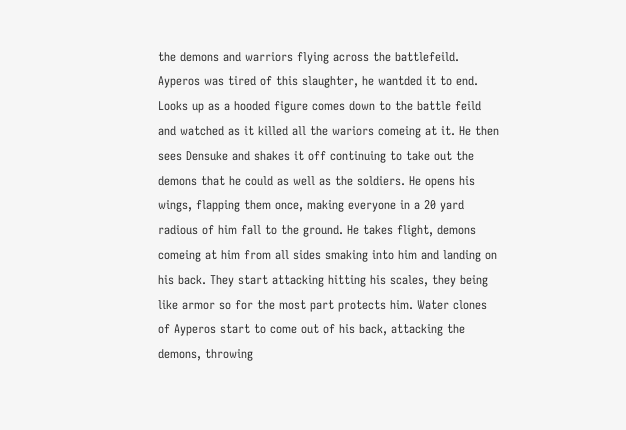the demons and warriors flying across the battlefeild. Ayperos was tired of this slaughter, he wantded it to end. Looks up as a hooded figure comes down to the battle feild and watched as it killed all the wariors comeing at it. He then sees Densuke and shakes it off continuing to take out the demons that he could as well as the soldiers. He opens his wings, flapping them once, making everyone in a 20 yard radious of him fall to the ground. He takes flight, demons comeing at him from all sides smaking into him and landing on his back. They start attacking hitting his scales, they being like armor so for the most part protects him. Water clones of Ayperos start to come out of his back, attacking the demons, throwing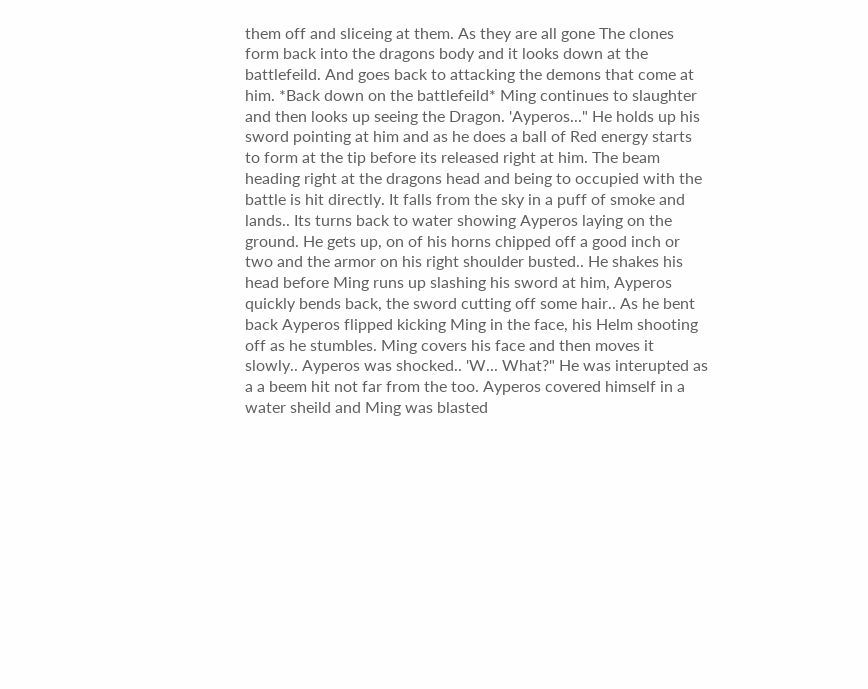them off and sliceing at them. As they are all gone The clones form back into the dragons body and it looks down at the battlefeild. And goes back to attacking the demons that come at him. *Back down on the battlefeild* Ming continues to slaughter and then looks up seeing the Dragon. 'Ayperos..." He holds up his sword pointing at him and as he does a ball of Red energy starts to form at the tip before its released right at him. The beam heading right at the dragons head and being to occupied with the battle is hit directly. It falls from the sky in a puff of smoke and lands.. Its turns back to water showing Ayperos laying on the ground. He gets up, on of his horns chipped off a good inch or two and the armor on his right shoulder busted.. He shakes his head before Ming runs up slashing his sword at him, Ayperos quickly bends back, the sword cutting off some hair.. As he bent back Ayperos flipped kicking Ming in the face, his Helm shooting off as he stumbles. Ming covers his face and then moves it slowly.. Ayperos was shocked.. 'W... What?" He was interupted as a a beem hit not far from the too. Ayperos covered himself in a water sheild and Ming was blasted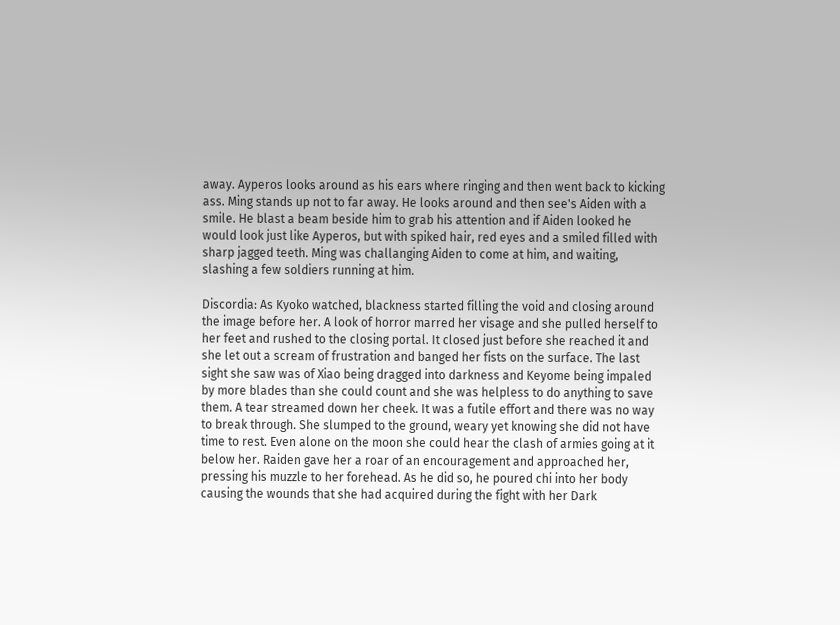away. Ayperos looks around as his ears where ringing and then went back to kicking ass. Ming stands up not to far away. He looks around and then see's Aiden with a smile. He blast a beam beside him to grab his attention and if Aiden looked he would look just like Ayperos, but with spiked hair, red eyes and a smiled filled with sharp jagged teeth. Ming was challanging Aiden to come at him, and waiting, slashing a few soldiers running at him.

Discordia: As Kyoko watched, blackness started filling the void and closing around the image before her. A look of horror marred her visage and she pulled herself to her feet and rushed to the closing portal. It closed just before she reached it and she let out a scream of frustration and banged her fists on the surface. The last sight she saw was of Xiao being dragged into darkness and Keyome being impaled by more blades than she could count and she was helpless to do anything to save them. A tear streamed down her cheek. It was a futile effort and there was no way to break through. She slumped to the ground, weary yet knowing she did not have time to rest. Even alone on the moon she could hear the clash of armies going at it below her. Raiden gave her a roar of an encouragement and approached her, pressing his muzzle to her forehead. As he did so, he poured chi into her body causing the wounds that she had acquired during the fight with her Dark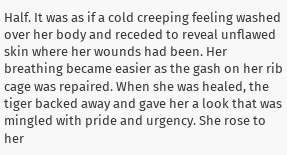Half. It was as if a cold creeping feeling washed over her body and receded to reveal unflawed skin where her wounds had been. Her breathing became easier as the gash on her rib cage was repaired. When she was healed, the tiger backed away and gave her a look that was mingled with pride and urgency. She rose to her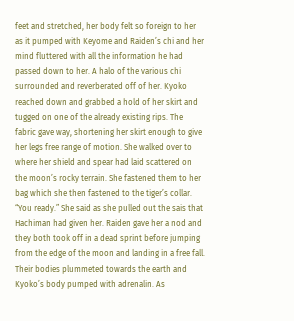feet and stretched, her body felt so foreign to her as it pumped with Keyome and Raiden’s chi and her mind fluttered with all the information he had passed down to her. A halo of the various chi surrounded and reverberated off of her. Kyoko reached down and grabbed a hold of her skirt and tugged on one of the already existing rips. The fabric gave way, shortening her skirt enough to give her legs free range of motion. She walked over to where her shield and spear had laid scattered on the moon’s rocky terrain. She fastened them to her bag which she then fastened to the tiger’s collar. “You ready.” She said as she pulled out the sais that Hachiman had given her. Raiden gave her a nod and they both took off in a dead sprint before jumping from the edge of the moon and landing in a free fall. Their bodies plummeted towards the earth and Kyoko’s body pumped with adrenalin. As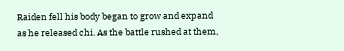Raiden fell his body began to grow and expand as he released chi. As the battle rushed at them,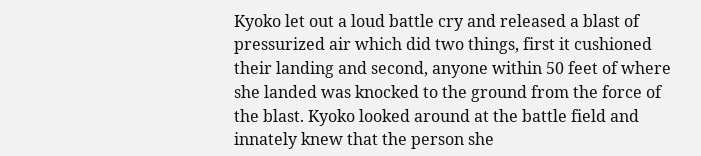Kyoko let out a loud battle cry and released a blast of pressurized air which did two things, first it cushioned their landing and second, anyone within 50 feet of where she landed was knocked to the ground from the force of the blast. Kyoko looked around at the battle field and innately knew that the person she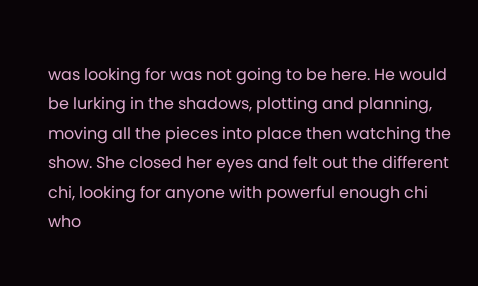was looking for was not going to be here. He would be lurking in the shadows, plotting and planning, moving all the pieces into place then watching the show. She closed her eyes and felt out the different chi, looking for anyone with powerful enough chi who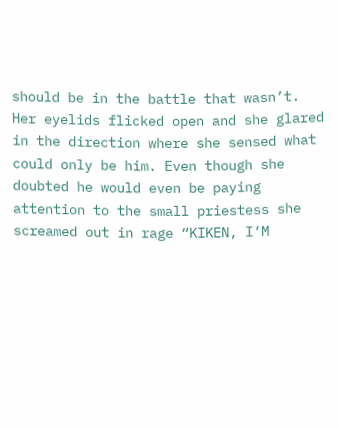should be in the battle that wasn’t. Her eyelids flicked open and she glared in the direction where she sensed what could only be him. Even though she doubted he would even be paying attention to the small priestess she screamed out in rage “KIKEN, I’M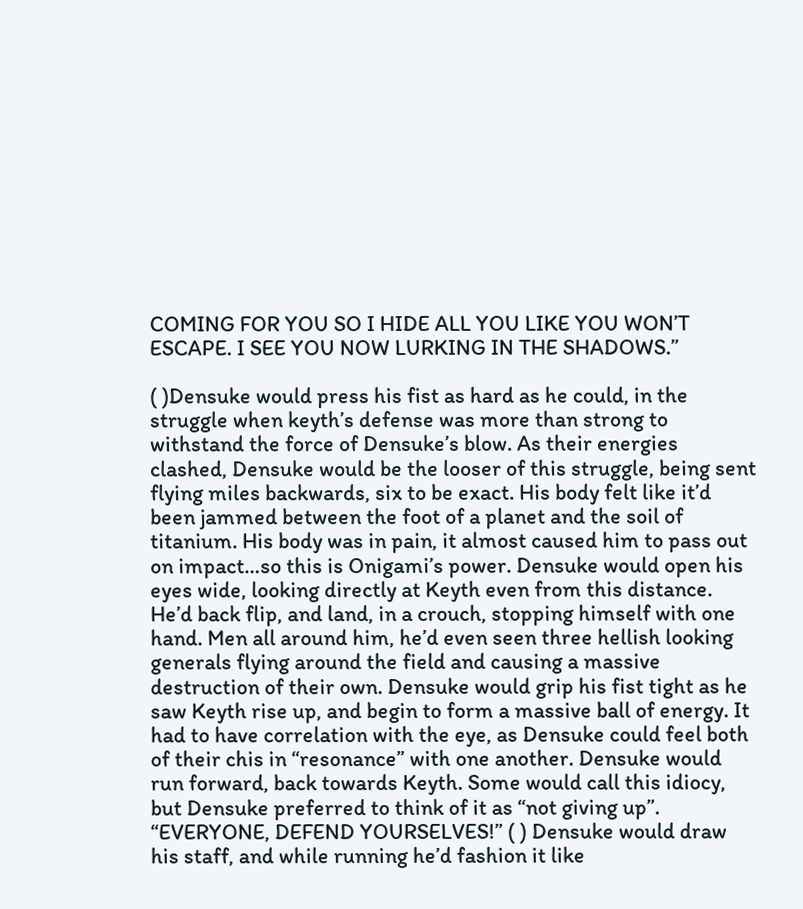COMING FOR YOU SO I HIDE ALL YOU LIKE YOU WON’T ESCAPE. I SEE YOU NOW LURKING IN THE SHADOWS.”

( )Densuke would press his fist as hard as he could, in the struggle when keyth’s defense was more than strong to withstand the force of Densuke’s blow. As their energies clashed, Densuke would be the looser of this struggle, being sent flying miles backwards, six to be exact. His body felt like it’d been jammed between the foot of a planet and the soil of titanium. His body was in pain, it almost caused him to pass out on impact…so this is Onigami’s power. Densuke would open his eyes wide, looking directly at Keyth even from this distance. He’d back flip, and land, in a crouch, stopping himself with one hand. Men all around him, he’d even seen three hellish looking generals flying around the field and causing a massive destruction of their own. Densuke would grip his fist tight as he saw Keyth rise up, and begin to form a massive ball of energy. It had to have correlation with the eye, as Densuke could feel both of their chis in “resonance” with one another. Densuke would run forward, back towards Keyth. Some would call this idiocy, but Densuke preferred to think of it as “not giving up”. “EVERYONE, DEFEND YOURSELVES!” ( ) Densuke would draw his staff, and while running he’d fashion it like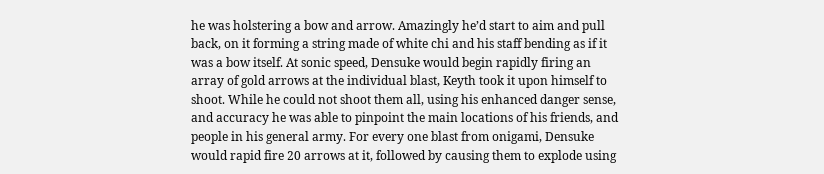he was holstering a bow and arrow. Amazingly he’d start to aim and pull back, on it forming a string made of white chi and his staff bending as if it was a bow itself. At sonic speed, Densuke would begin rapidly firing an array of gold arrows at the individual blast, Keyth took it upon himself to shoot. While he could not shoot them all, using his enhanced danger sense, and accuracy he was able to pinpoint the main locations of his friends, and people in his general army. For every one blast from onigami, Densuke would rapid fire 20 arrows at it, followed by causing them to explode using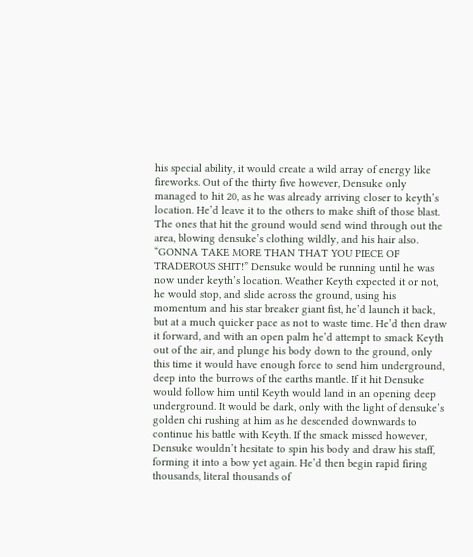his special ability, it would create a wild array of energy like fireworks. Out of the thirty five however, Densuke only managed to hit 20, as he was already arriving closer to keyth’s location. He’d leave it to the others to make shift of those blast. The ones that hit the ground would send wind through out the area, blowing densuke’s clothing wildly, and his hair also. “GONNA TAKE MORE THAN THAT YOU PIECE OF TRADEROUS SHIT!” Densuke would be running until he was now under keyth’s location. Weather Keyth expected it or not, he would stop, and slide across the ground, using his momentum and his star breaker giant fist, he’d launch it back, but at a much quicker pace as not to waste time. He’d then draw it forward, and with an open palm he’d attempt to smack Keyth out of the air, and plunge his body down to the ground, only this time it would have enough force to send him underground, deep into the burrows of the earths mantle. If it hit Densuke would follow him until Keyth would land in an opening deep underground. It would be dark, only with the light of densuke’s golden chi rushing at him as he descended downwards to continue his battle with Keyth. If the smack missed however, Densuke wouldn’t hesitate to spin his body and draw his staff, forming it into a bow yet again. He’d then begin rapid firing thousands, literal thousands of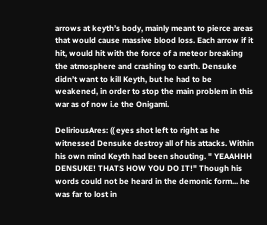arrows at keyth’s body, mainly meant to pierce areas that would cause massive blood loss. Each arrow if it hit, would hit with the force of a meteor breaking the atmosphere and crashing to earth. Densuke didn’t want to kill Keyth, but he had to be weakened, in order to stop the main problem in this war as of now i.e the Onigami.

DeliriousAres: (( eyes shot left to right as he witnessed Densuke destroy all of his attacks. Within his own mind Keyth had been shouting. " YEAAHHH DENSUKE! THATS HOW YOU DO IT!" Though his words could not be heard in the demonic form... he was far to lost in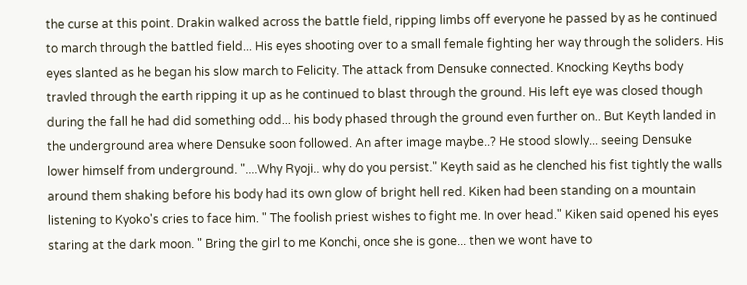the curse at this point. Drakin walked across the battle field, ripping limbs off everyone he passed by as he continued to march through the battled field... His eyes shooting over to a small female fighting her way through the soliders. His eyes slanted as he began his slow march to Felicity. The attack from Densuke connected. Knocking Keyths body travled through the earth ripping it up as he continued to blast through the ground. His left eye was closed though during the fall he had did something odd... his body phased through the ground even further on.. But Keyth landed in the underground area where Densuke soon followed. An after image maybe..? He stood slowly... seeing Densuke lower himself from underground. "....Why Ryoji.. why do you persist." Keyth said as he clenched his fist tightly the walls around them shaking before his body had its own glow of bright hell red. Kiken had been standing on a mountain listening to Kyoko's cries to face him. " The foolish priest wishes to fight me. In over head." Kiken said opened his eyes staring at the dark moon. " Bring the girl to me Konchi, once she is gone... then we wont have to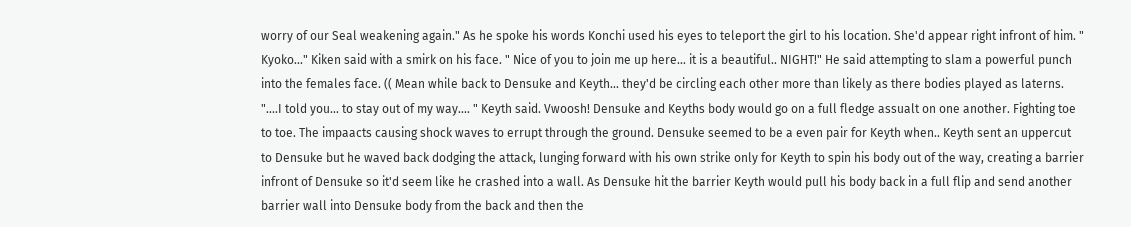worry of our Seal weakening again." As he spoke his words Konchi used his eyes to teleport the girl to his location. She'd appear right infront of him. " Kyoko..." Kiken said with a smirk on his face. " Nice of you to join me up here... it is a beautiful.. NIGHT!" He said attempting to slam a powerful punch into the females face. (( Mean while back to Densuke and Keyth... they'd be circling each other more than likely as there bodies played as laterns. "....I told you... to stay out of my way.... " Keyth said. Vwoosh! Densuke and Keyths body would go on a full fledge assualt on one another. Fighting toe to toe. The impaacts causing shock waves to errupt through the ground. Densuke seemed to be a even pair for Keyth when.. Keyth sent an uppercut to Densuke but he waved back dodging the attack, lunging forward with his own strike only for Keyth to spin his body out of the way, creating a barrier infront of Densuke so it'd seem like he crashed into a wall. As Densuke hit the barrier Keyth would pull his body back in a full flip and send another barrier wall into Densuke body from the back and then the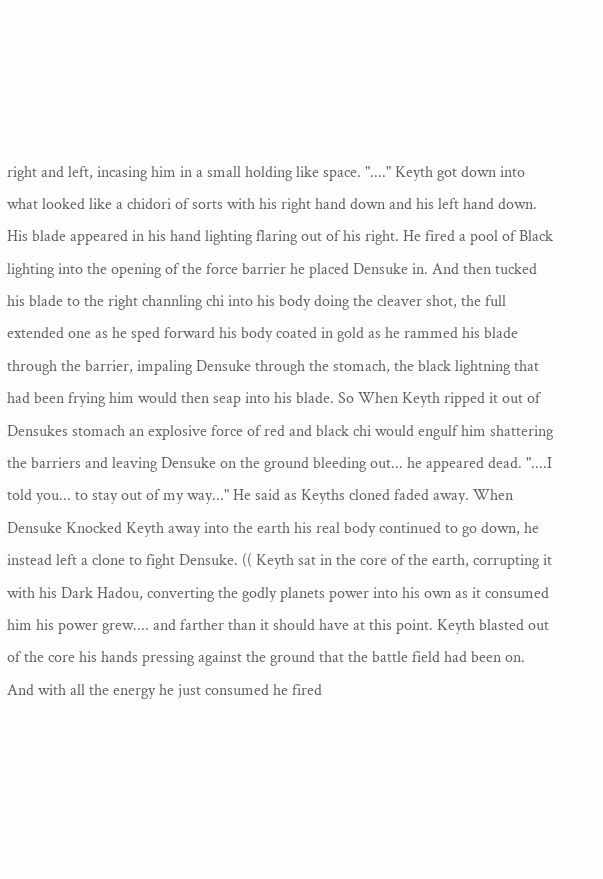right and left, incasing him in a small holding like space. "...." Keyth got down into what looked like a chidori of sorts with his right hand down and his left hand down. His blade appeared in his hand lighting flaring out of his right. He fired a pool of Black lighting into the opening of the force barrier he placed Densuke in. And then tucked his blade to the right channling chi into his body doing the cleaver shot, the full extended one as he sped forward his body coated in gold as he rammed his blade through the barrier, impaling Densuke through the stomach, the black lightning that had been frying him would then seap into his blade. So When Keyth ripped it out of Densukes stomach an explosive force of red and black chi would engulf him shattering the barriers and leaving Densuke on the ground bleeding out... he appeared dead. "....I told you... to stay out of my way..." He said as Keyths cloned faded away. When Densuke Knocked Keyth away into the earth his real body continued to go down, he instead left a clone to fight Densuke. (( Keyth sat in the core of the earth, corrupting it with his Dark Hadou, converting the godly planets power into his own as it consumed him his power grew.... and farther than it should have at this point. Keyth blasted out of the core his hands pressing against the ground that the battle field had been on. And with all the energy he just consumed he fired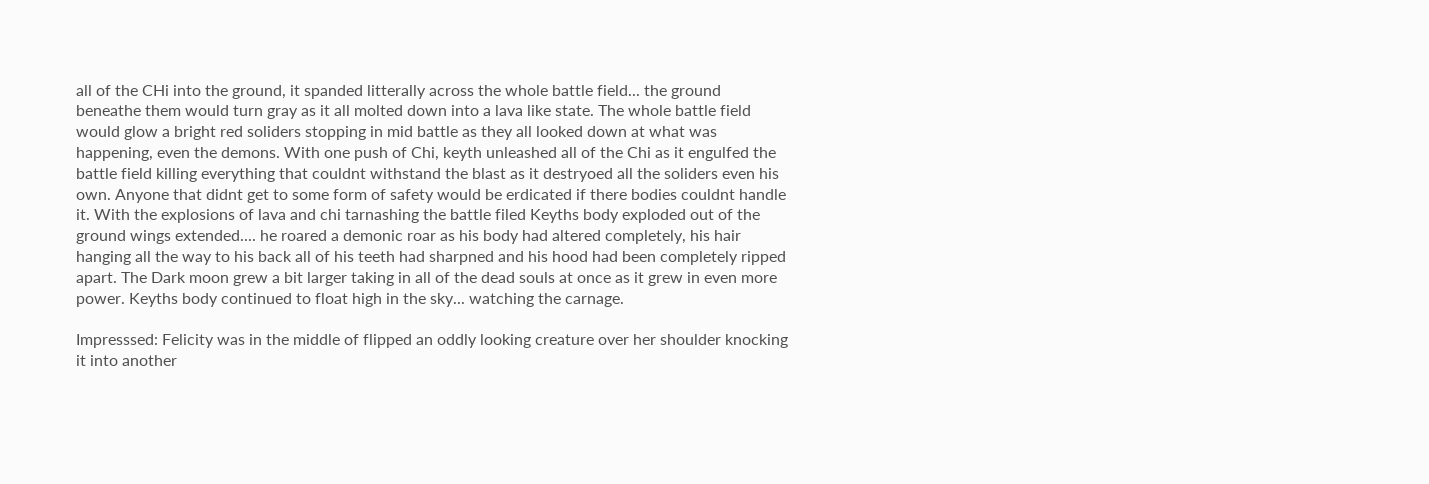all of the CHi into the ground, it spanded litterally across the whole battle field... the ground beneathe them would turn gray as it all molted down into a lava like state. The whole battle field would glow a bright red soliders stopping in mid battle as they all looked down at what was happening, even the demons. With one push of Chi, keyth unleashed all of the Chi as it engulfed the battle field killing everything that couldnt withstand the blast as it destryoed all the soliders even his own. Anyone that didnt get to some form of safety would be erdicated if there bodies couldnt handle it. With the explosions of lava and chi tarnashing the battle filed Keyths body exploded out of the ground wings extended.... he roared a demonic roar as his body had altered completely, his hair hanging all the way to his back all of his teeth had sharpned and his hood had been completely ripped apart. The Dark moon grew a bit larger taking in all of the dead souls at once as it grew in even more power. Keyths body continued to float high in the sky... watching the carnage.

Impresssed: Felicity was in the middle of flipped an oddly looking creature over her shoulder knocking it into another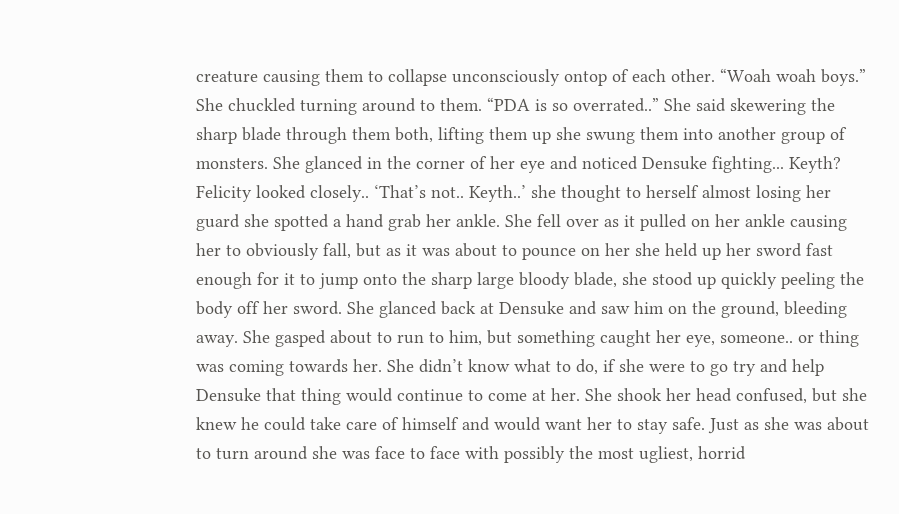creature causing them to collapse unconsciously ontop of each other. “Woah woah boys.” She chuckled turning around to them. “PDA is so overrated..” She said skewering the sharp blade through them both, lifting them up she swung them into another group of monsters. She glanced in the corner of her eye and noticed Densuke fighting... Keyth? Felicity looked closely.. ‘That’s not.. Keyth..’ she thought to herself almost losing her guard she spotted a hand grab her ankle. She fell over as it pulled on her ankle causing her to obviously fall, but as it was about to pounce on her she held up her sword fast enough for it to jump onto the sharp large bloody blade, she stood up quickly peeling the body off her sword. She glanced back at Densuke and saw him on the ground, bleeding away. She gasped about to run to him, but something caught her eye, someone.. or thing was coming towards her. She didn’t know what to do, if she were to go try and help Densuke that thing would continue to come at her. She shook her head confused, but she knew he could take care of himself and would want her to stay safe. Just as she was about to turn around she was face to face with possibly the most ugliest, horrid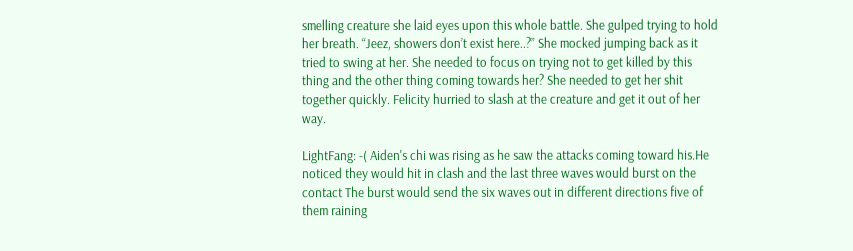smelling creature she laid eyes upon this whole battle. She gulped trying to hold her breath. “Jeez, showers don’t exist here..?” She mocked jumping back as it tried to swing at her. She needed to focus on trying not to get killed by this thing and the other thing coming towards her? She needed to get her shit together quickly. Felicity hurried to slash at the creature and get it out of her way.

LightFang: -( Aiden's chi was rising as he saw the attacks coming toward his.He noticed they would hit in clash and the last three waves would burst on the contact The burst would send the six waves out in different directions five of them raining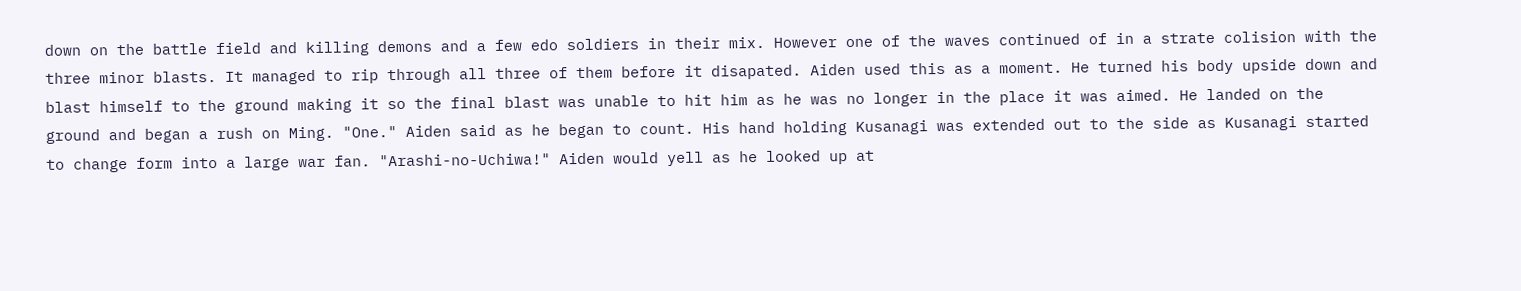down on the battle field and killing demons and a few edo soldiers in their mix. However one of the waves continued of in a strate colision with the three minor blasts. It managed to rip through all three of them before it disapated. Aiden used this as a moment. He turned his body upside down and blast himself to the ground making it so the final blast was unable to hit him as he was no longer in the place it was aimed. He landed on the ground and began a rush on Ming. "One." Aiden said as he began to count. His hand holding Kusanagi was extended out to the side as Kusanagi started to change form into a large war fan. "Arashi-no-Uchiwa!" Aiden would yell as he looked up at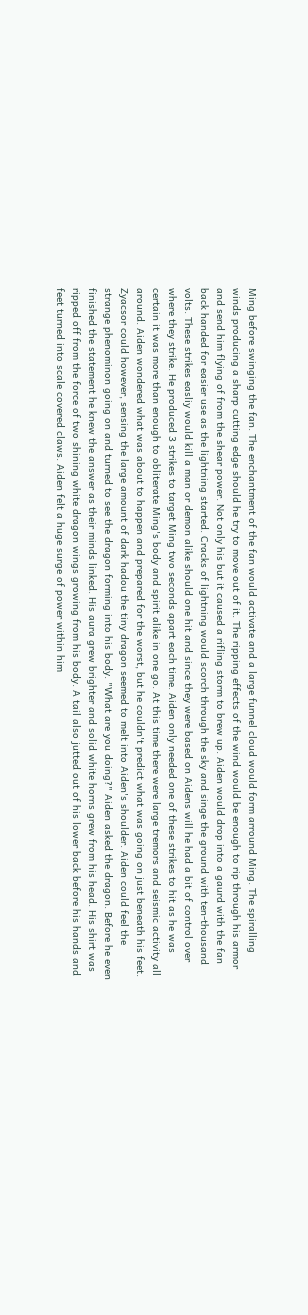Ming before swinging the fan. The enchantment of the fan would activate and a large funnel cloud would form arround Ming. The spiralling winds producing a sharp cutting edge should he try to move out of it. The ripping effects of the wind would be enough to rip through his armor and send him flying of from the shear power. Not only his but it caused a rifling storm to brew up. Aiden would drop into a gaurd with the fan back handed for easier use as the lightning started. Cracks of lightning would scorch through the sky and singe the ground with ten-thousand volts. These strikes easliy would kill a man or demon alike should one hit and since they were based on Aidens will he had a bit of control over where they strike. He produced 3 strikes to target Ming two seconds apart each time. Aiden only needed one of these strikes to hit as he was certain it was more than enough to obliterate Ming's body and spirit alike in one go. At this time there were large tremors and seismic activity all around. Aiden wondered what was about to happen and prepared for the worst, but he couldn't predict what was going on just beneath his feet. Zyacsor could however, sensing the large amount of dark hadou the tiny dragon seemed to melt into Aiden's shoulder. Aiden could feel the strange phenominon going on and turned to see the dragon forming into his body. "What are you doing?" Aiden asked the dragon. Before he even finished the statement he knew the answer as their minds linked. His aura grew brighter and solid white horns grew from his head. His shirt was ripped off from the force of two shining white dragon wings growing from his body. A tail also jutted out of his lower back before his hands and feet turned into scale covered claws. Aiden felt a huge surge of power within him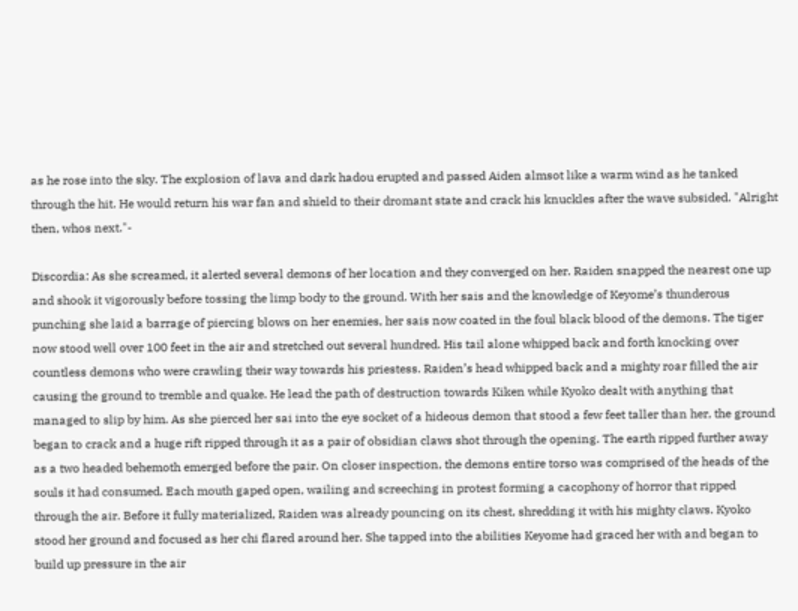as he rose into the sky. The explosion of lava and dark hadou erupted and passed Aiden almsot like a warm wind as he tanked through the hit. He would return his war fan and shield to their dromant state and crack his knuckles after the wave subsided. "Alright then, whos next."-

Discordia: As she screamed, it alerted several demons of her location and they converged on her. Raiden snapped the nearest one up and shook it vigorously before tossing the limp body to the ground. With her sais and the knowledge of Keyome’s thunderous punching she laid a barrage of piercing blows on her enemies, her sais now coated in the foul black blood of the demons. The tiger now stood well over 100 feet in the air and stretched out several hundred. His tail alone whipped back and forth knocking over countless demons who were crawling their way towards his priestess. Raiden’s head whipped back and a mighty roar filled the air causing the ground to tremble and quake. He lead the path of destruction towards Kiken while Kyoko dealt with anything that managed to slip by him. As she pierced her sai into the eye socket of a hideous demon that stood a few feet taller than her, the ground began to crack and a huge rift ripped through it as a pair of obsidian claws shot through the opening. The earth ripped further away as a two headed behemoth emerged before the pair. On closer inspection, the demons entire torso was comprised of the heads of the souls it had consumed. Each mouth gaped open, wailing and screeching in protest forming a cacophony of horror that ripped through the air. Before it fully materialized, Raiden was already pouncing on its chest, shredding it with his mighty claws. Kyoko stood her ground and focused as her chi flared around her. She tapped into the abilities Keyome had graced her with and began to build up pressure in the air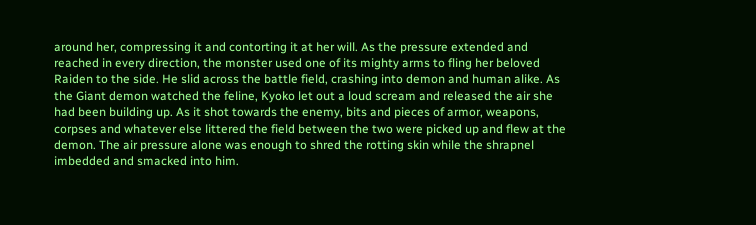around her, compressing it and contorting it at her will. As the pressure extended and reached in every direction, the monster used one of its mighty arms to fling her beloved Raiden to the side. He slid across the battle field, crashing into demon and human alike. As the Giant demon watched the feline, Kyoko let out a loud scream and released the air she had been building up. As it shot towards the enemy, bits and pieces of armor, weapons, corpses and whatever else littered the field between the two were picked up and flew at the demon. The air pressure alone was enough to shred the rotting skin while the shrapnel imbedded and smacked into him.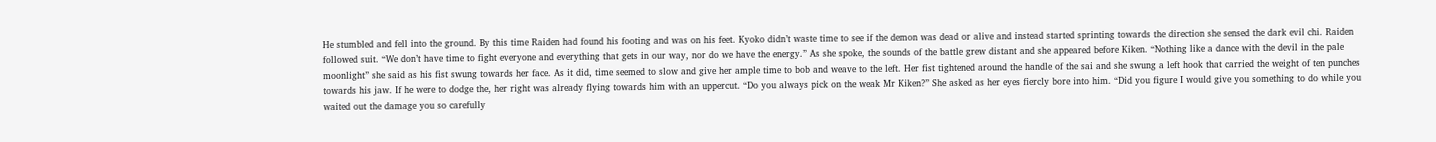He stumbled and fell into the ground. By this time Raiden had found his footing and was on his feet. Kyoko didn’t waste time to see if the demon was dead or alive and instead started sprinting towards the direction she sensed the dark evil chi. Raiden followed suit. “We don’t have time to fight everyone and everything that gets in our way, nor do we have the energy.” As she spoke, the sounds of the battle grew distant and she appeared before Kiken. “Nothing like a dance with the devil in the pale moonlight” she said as his fist swung towards her face. As it did, time seemed to slow and give her ample time to bob and weave to the left. Her fist tightened around the handle of the sai and she swung a left hook that carried the weight of ten punches towards his jaw. If he were to dodge the, her right was already flying towards him with an uppercut. “Do you always pick on the weak Mr Kiken?” She asked as her eyes fiercly bore into him. “Did you figure I would give you something to do while you waited out the damage you so carefully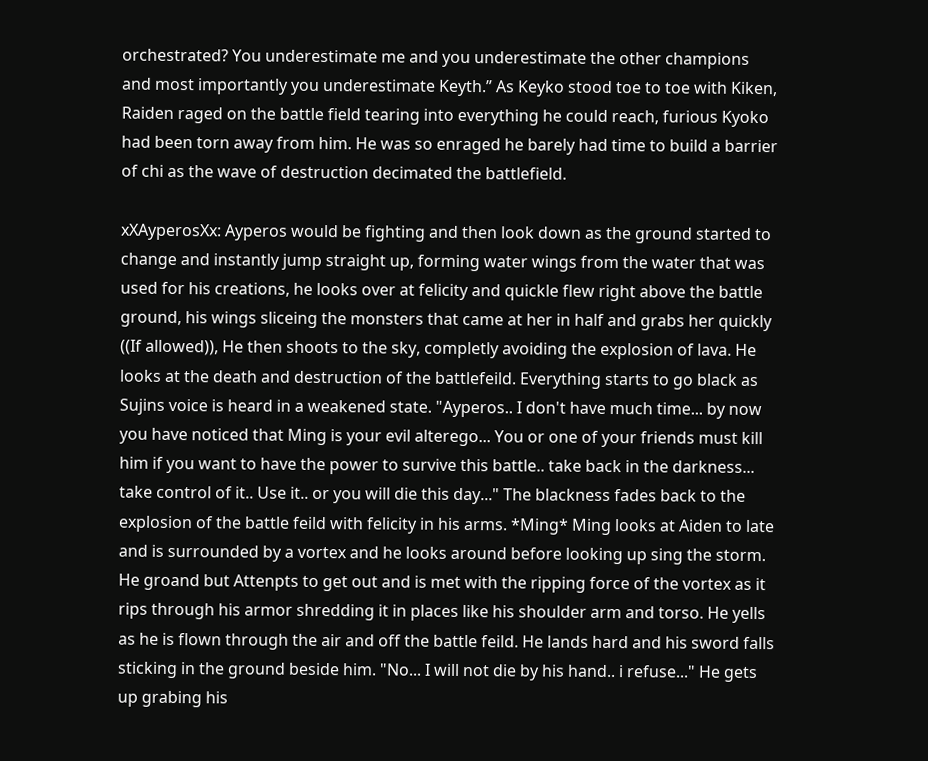orchestrated? You underestimate me and you underestimate the other champions and most importantly you underestimate Keyth.” As Keyko stood toe to toe with Kiken, Raiden raged on the battle field tearing into everything he could reach, furious Kyoko had been torn away from him. He was so enraged he barely had time to build a barrier of chi as the wave of destruction decimated the battlefield.

xXAyperosXx: Ayperos would be fighting and then look down as the ground started to change and instantly jump straight up, forming water wings from the water that was used for his creations, he looks over at felicity and quickle flew right above the battle ground, his wings sliceing the monsters that came at her in half and grabs her quickly ((If allowed)), He then shoots to the sky, completly avoiding the explosion of lava. He looks at the death and destruction of the battlefeild. Everything starts to go black as Sujins voice is heard in a weakened state. "Ayperos.. I don't have much time... by now you have noticed that Ming is your evil alterego... You or one of your friends must kill him if you want to have the power to survive this battle.. take back in the darkness... take control of it.. Use it.. or you will die this day..." The blackness fades back to the explosion of the battle feild with felicity in his arms. *Ming* Ming looks at Aiden to late and is surrounded by a vortex and he looks around before looking up sing the storm. He groand but Attenpts to get out and is met with the ripping force of the vortex as it rips through his armor shredding it in places like his shoulder arm and torso. He yells as he is flown through the air and off the battle feild. He lands hard and his sword falls sticking in the ground beside him. "No... I will not die by his hand.. i refuse..." He gets up grabing his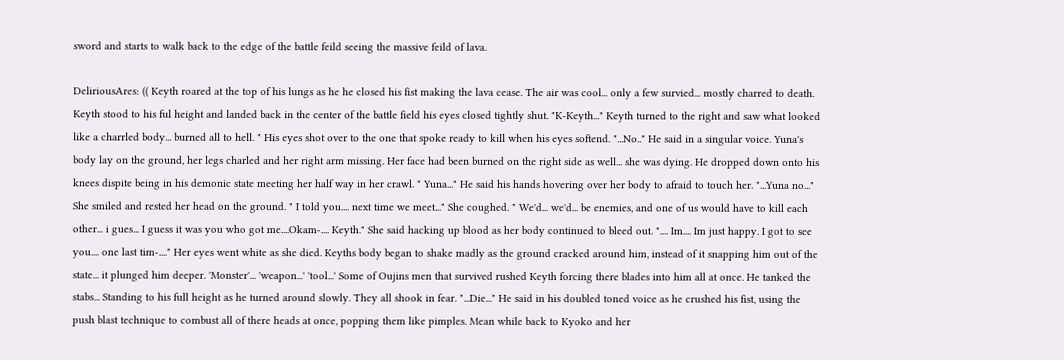sword and starts to walk back to the edge of the battle feild seeing the massive feild of lava.

DeliriousAres: (( Keyth roared at the top of his lungs as he he closed his fist making the lava cease. The air was cool... only a few survied... mostly charred to death. Keyth stood to his ful height and landed back in the center of the battle field his eyes closed tightly shut. "K-Keyth..." Keyth turned to the right and saw what looked like a charrled body... burned all to hell. " His eyes shot over to the one that spoke ready to kill when his eyes softend. "...No.." He said in a singular voice. Yuna's body lay on the ground, her legs charled and her right arm missing. Her face had been burned on the right side as well... she was dying. He dropped down onto his knees dispite being in his demonic state meeting her half way in her crawl. " Yuna..." He said his hands hovering over her body to afraid to touch her. "...Yuna no..." She smiled and rested her head on the ground. " I told you.... next time we meet..." She coughed. " We'd... we'd... be enemies, and one of us would have to kill each other... i gues... I guess it was you who got me....Okam-.... Keyth." She said hacking up blood as her body continued to bleed out. ".... Im.... Im just happy. I got to see you.... one last tim-...." Her eyes went white as she died. Keyths body began to shake madly as the ground cracked around him, instead of it snapping him out of the state... it plunged him deeper. 'Monster'... 'weapon...' 'tool...' Some of Oujins men that survived rushed Keyth forcing there blades into him all at once. He tanked the stabs... Standing to his full height as he turned around slowly. They all shook in fear. "...Die..." He said in his doubled toned voice as he crushed his fist, using the push blast technique to combust all of there heads at once, popping them like pimples. Mean while back to Kyoko and her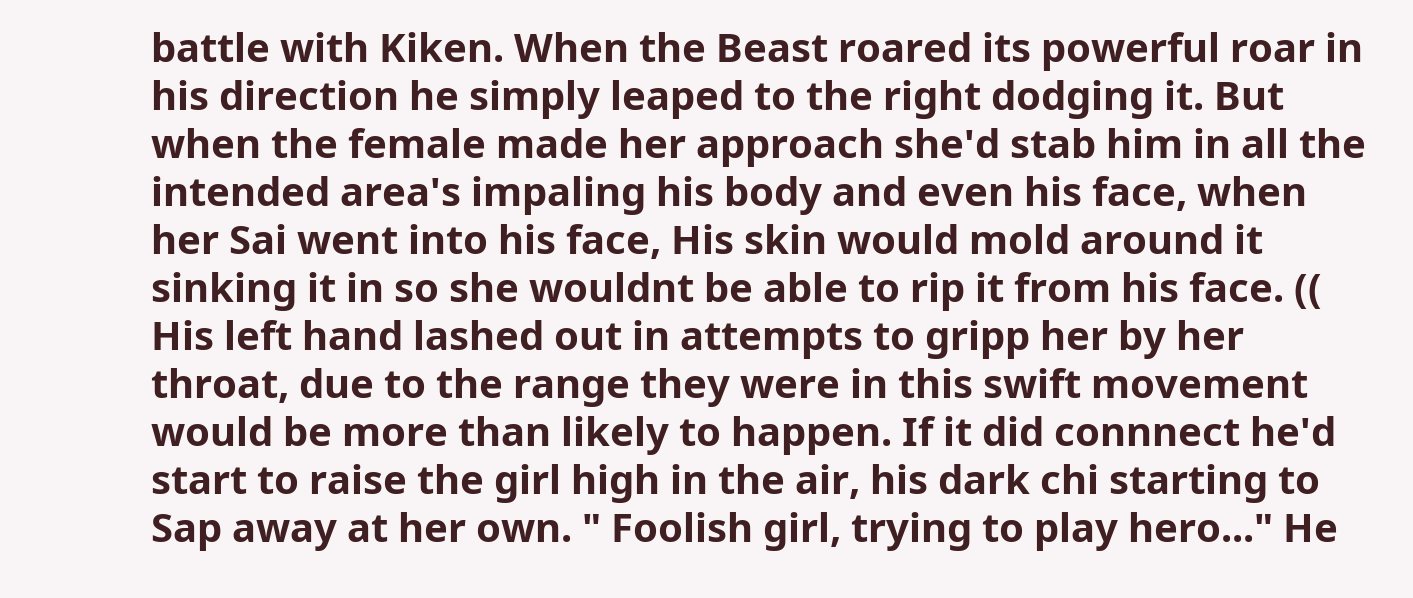battle with Kiken. When the Beast roared its powerful roar in his direction he simply leaped to the right dodging it. But when the female made her approach she'd stab him in all the intended area's impaling his body and even his face, when her Sai went into his face, His skin would mold around it sinking it in so she wouldnt be able to rip it from his face. (( His left hand lashed out in attempts to gripp her by her throat, due to the range they were in this swift movement would be more than likely to happen. If it did connnect he'd start to raise the girl high in the air, his dark chi starting to Sap away at her own. " Foolish girl, trying to play hero..." He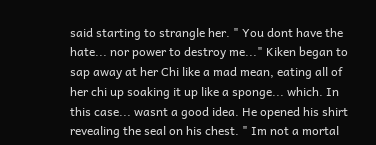said starting to strangle her. " You dont have the hate... nor power to destroy me..." Kiken began to sap away at her Chi like a mad mean, eating all of her chi up soaking it up like a sponge... which. In this case... wasnt a good idea. He opened his shirt revealing the seal on his chest. " Im not a mortal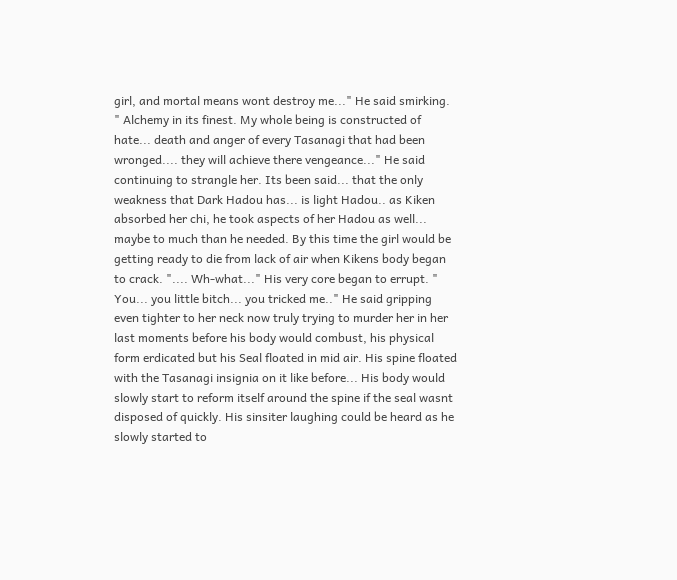girl, and mortal means wont destroy me..." He said smirking. " Alchemy in its finest. My whole being is constructed of hate... death and anger of every Tasanagi that had been wronged.... they will achieve there vengeance..." He said continuing to strangle her. Its been said... that the only weakness that Dark Hadou has... is light Hadou.. as Kiken absorbed her chi, he took aspects of her Hadou as well... maybe to much than he needed. By this time the girl would be getting ready to die from lack of air when Kikens body began to crack. ".... Wh-what..." His very core began to errupt. " You... you little bitch... you tricked me.." He said gripping even tighter to her neck now truly trying to murder her in her last moments before his body would combust, his physical form erdicated but his Seal floated in mid air. His spine floated with the Tasanagi insignia on it like before... His body would slowly start to reform itself around the spine if the seal wasnt disposed of quickly. His sinsiter laughing could be heard as he slowly started to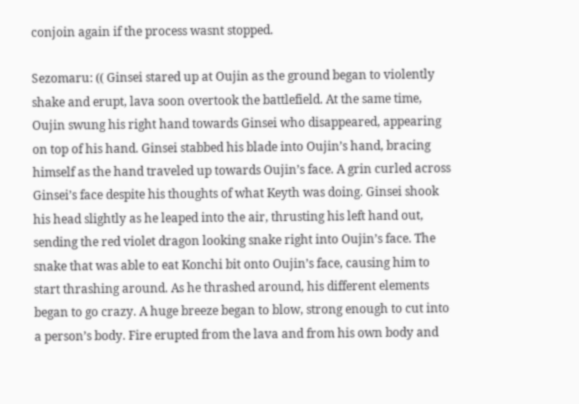conjoin again if the process wasnt stopped.

Sezomaru: (( Ginsei stared up at Oujin as the ground began to violently shake and erupt, lava soon overtook the battlefield. At the same time, Oujin swung his right hand towards Ginsei who disappeared, appearing on top of his hand. Ginsei stabbed his blade into Oujin’s hand, bracing himself as the hand traveled up towards Oujin’s face. A grin curled across Ginsei’s face despite his thoughts of what Keyth was doing. Ginsei shook his head slightly as he leaped into the air, thrusting his left hand out, sending the red violet dragon looking snake right into Oujin’s face. The snake that was able to eat Konchi bit onto Oujin’s face, causing him to start thrashing around. As he thrashed around, his different elements began to go crazy. A huge breeze began to blow, strong enough to cut into a person’s body. Fire erupted from the lava and from his own body and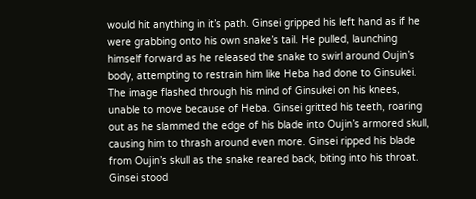would hit anything in it’s path. Ginsei gripped his left hand as if he were grabbing onto his own snake’s tail. He pulled, launching himself forward as he released the snake to swirl around Oujin’s body, attempting to restrain him like Heba had done to Ginsukei. The image flashed through his mind of Ginsukei on his knees, unable to move because of Heba. Ginsei gritted his teeth, roaring out as he slammed the edge of his blade into Oujin’s armored skull, causing him to thrash around even more. Ginsei ripped his blade from Oujin’s skull as the snake reared back, biting into his throat. Ginsei stood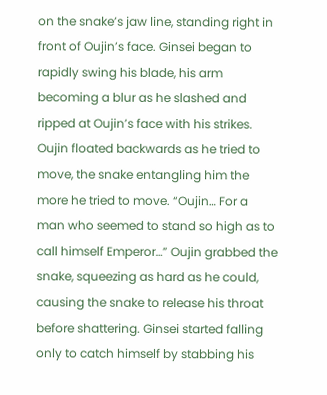on the snake’s jaw line, standing right in front of Oujin’s face. Ginsei began to rapidly swing his blade, his arm becoming a blur as he slashed and ripped at Oujin’s face with his strikes. Oujin floated backwards as he tried to move, the snake entangling him the more he tried to move. “Oujin… For a man who seemed to stand so high as to call himself Emperor…” Oujin grabbed the snake, squeezing as hard as he could, causing the snake to release his throat before shattering. Ginsei started falling only to catch himself by stabbing his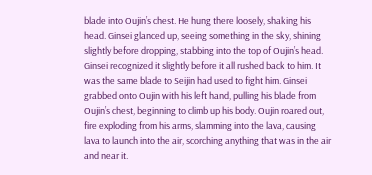blade into Oujin’s chest. He hung there loosely, shaking his head. Ginsei glanced up, seeing something in the sky, shining slightly before dropping, stabbing into the top of Oujin’s head. Ginsei recognized it slightly before it all rushed back to him. It was the same blade to Seijin had used to fight him. Ginsei grabbed onto Oujin with his left hand, pulling his blade from Oujin’s chest, beginning to climb up his body. Oujin roared out, fire exploding from his arms, slamming into the lava, causing lava to launch into the air, scorching anything that was in the air and near it.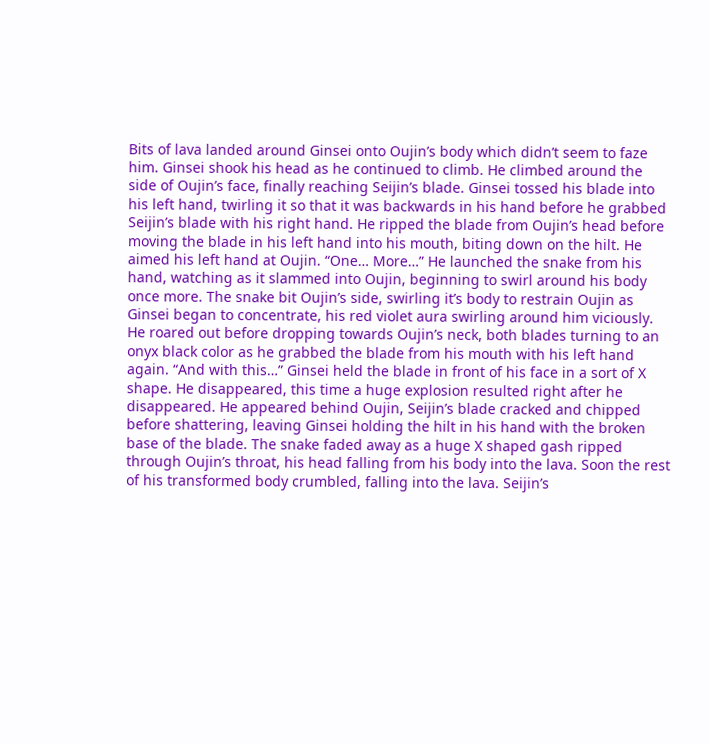Bits of lava landed around Ginsei onto Oujin’s body which didn’t seem to faze him. Ginsei shook his head as he continued to climb. He climbed around the side of Oujin’s face, finally reaching Seijin’s blade. Ginsei tossed his blade into his left hand, twirling it so that it was backwards in his hand before he grabbed Seijin’s blade with his right hand. He ripped the blade from Oujin’s head before moving the blade in his left hand into his mouth, biting down on the hilt. He aimed his left hand at Oujin. “One… More…” He launched the snake from his hand, watching as it slammed into Oujin, beginning to swirl around his body once more. The snake bit Oujin’s side, swirling it’s body to restrain Oujin as Ginsei began to concentrate, his red violet aura swirling around him viciously. He roared out before dropping towards Oujin’s neck, both blades turning to an onyx black color as he grabbed the blade from his mouth with his left hand again. “And with this…” Ginsei held the blade in front of his face in a sort of X shape. He disappeared, this time a huge explosion resulted right after he disappeared. He appeared behind Oujin, Seijin’s blade cracked and chipped before shattering, leaving Ginsei holding the hilt in his hand with the broken base of the blade. The snake faded away as a huge X shaped gash ripped through Oujin’s throat, his head falling from his body into the lava. Soon the rest of his transformed body crumbled, falling into the lava. Seijin’s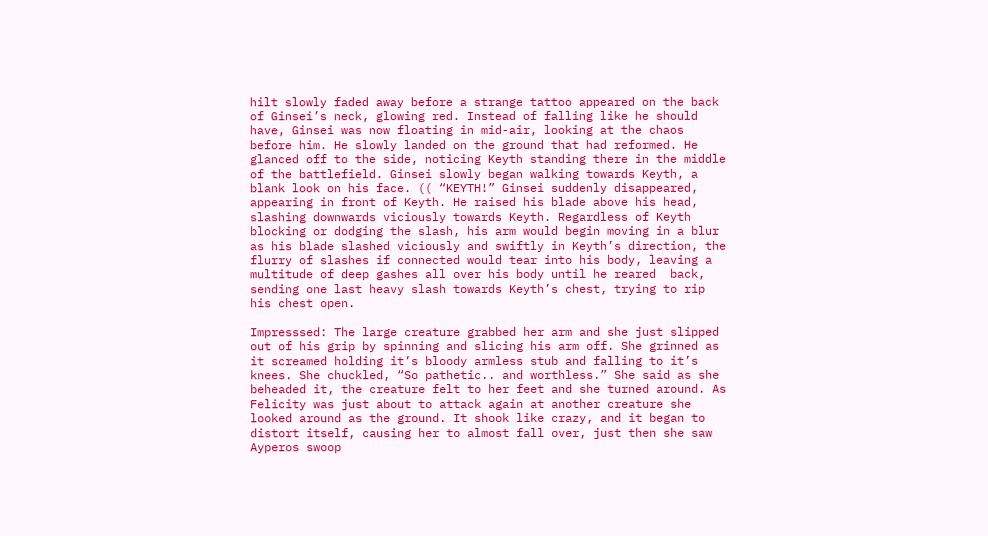hilt slowly faded away before a strange tattoo appeared on the back of Ginsei’s neck, glowing red. Instead of falling like he should have, Ginsei was now floating in mid-air, looking at the chaos before him. He slowly landed on the ground that had reformed. He glanced off to the side, noticing Keyth standing there in the middle of the battlefield. Ginsei slowly began walking towards Keyth, a blank look on his face. (( “KEYTH!” Ginsei suddenly disappeared, appearing in front of Keyth. He raised his blade above his head, slashing downwards viciously towards Keyth. Regardless of Keyth blocking or dodging the slash, his arm would begin moving in a blur as his blade slashed viciously and swiftly in Keyth’s direction, the flurry of slashes if connected would tear into his body, leaving a multitude of deep gashes all over his body until he reared  back, sending one last heavy slash towards Keyth’s chest, trying to rip his chest open.

Impresssed: The large creature grabbed her arm and she just slipped out of his grip by spinning and slicing his arm off. She grinned as it screamed holding it’s bloody armless stub and falling to it’s knees. She chuckled, “So pathetic.. and worthless.” She said as she beheaded it, the creature felt to her feet and she turned around. As Felicity was just about to attack again at another creature she looked around as the ground. It shook like crazy, and it began to distort itself, causing her to almost fall over, just then she saw Ayperos swoop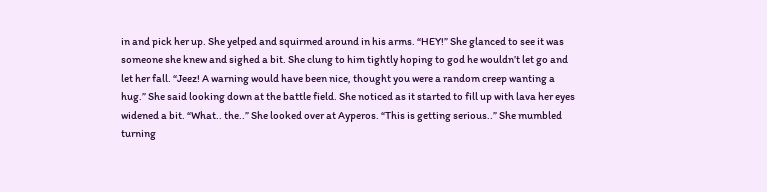in and pick her up. She yelped and squirmed around in his arms. “HEY!” She glanced to see it was someone she knew and sighed a bit. She clung to him tightly hoping to god he wouldn’t let go and let her fall. “Jeez! A warning would have been nice, thought you were a random creep wanting a hug.” She said looking down at the battle field. She noticed as it started to fill up with lava her eyes widened a bit. “What.. the..” She looked over at Ayperos. “This is getting serious..” She mumbled turning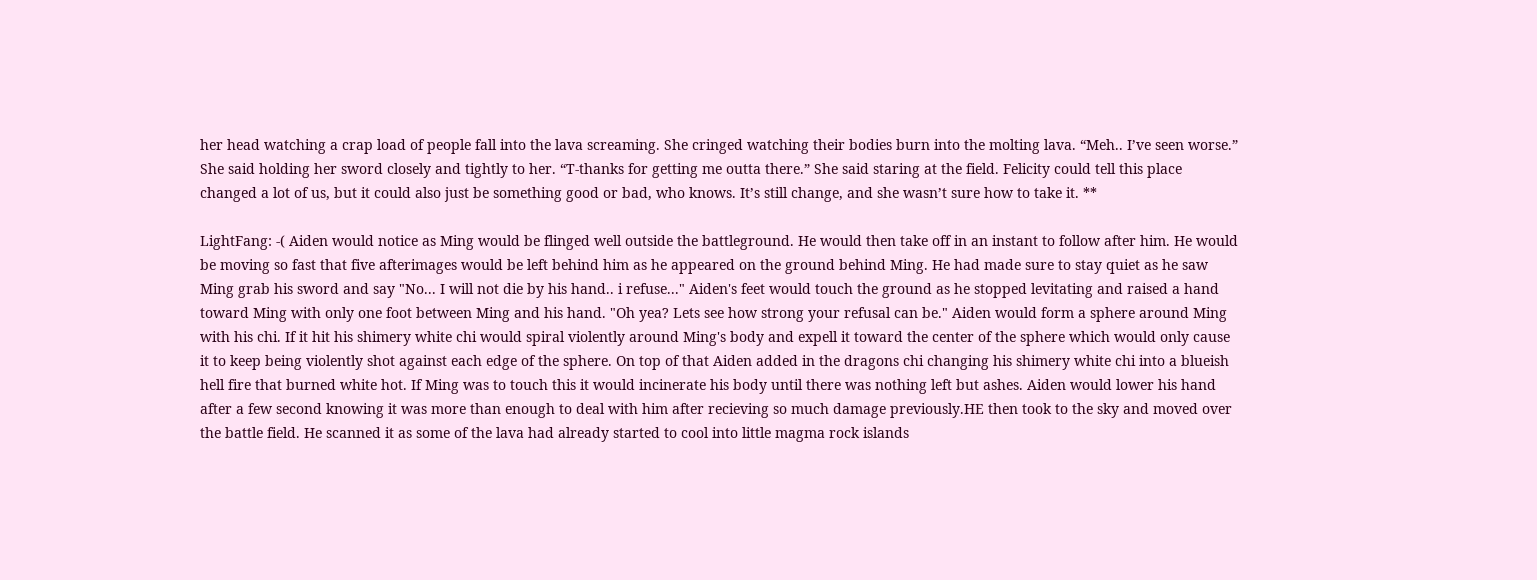her head watching a crap load of people fall into the lava screaming. She cringed watching their bodies burn into the molting lava. “Meh.. I’ve seen worse.” She said holding her sword closely and tightly to her. “T-thanks for getting me outta there.” She said staring at the field. Felicity could tell this place changed a lot of us, but it could also just be something good or bad, who knows. It’s still change, and she wasn’t sure how to take it. **

LightFang: -( Aiden would notice as Ming would be flinged well outside the battleground. He would then take off in an instant to follow after him. He would be moving so fast that five afterimages would be left behind him as he appeared on the ground behind Ming. He had made sure to stay quiet as he saw Ming grab his sword and say "No... I will not die by his hand.. i refuse..." Aiden's feet would touch the ground as he stopped levitating and raised a hand toward Ming with only one foot between Ming and his hand. "Oh yea? Lets see how strong your refusal can be." Aiden would form a sphere around Ming with his chi. If it hit his shimery white chi would spiral violently around Ming's body and expell it toward the center of the sphere which would only cause it to keep being violently shot against each edge of the sphere. On top of that Aiden added in the dragons chi changing his shimery white chi into a blueish hell fire that burned white hot. If Ming was to touch this it would incinerate his body until there was nothing left but ashes. Aiden would lower his hand after a few second knowing it was more than enough to deal with him after recieving so much damage previously.HE then took to the sky and moved over the battle field. He scanned it as some of the lava had already started to cool into little magma rock islands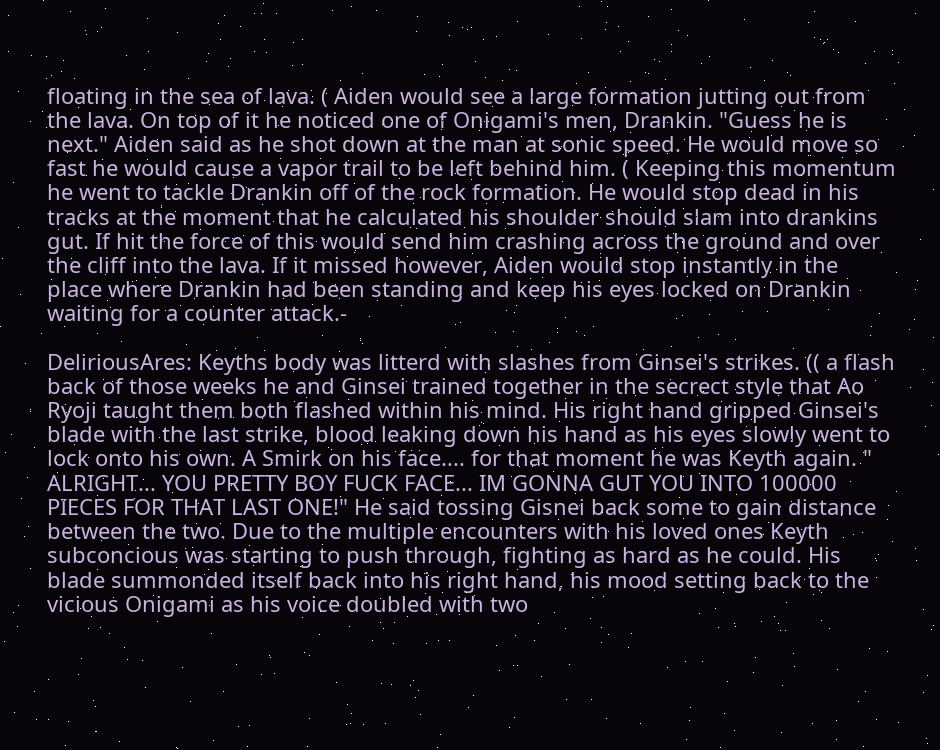floating in the sea of lava. ( Aiden would see a large formation jutting out from the lava. On top of it he noticed one of Onigami's men, Drankin. "Guess he is next." Aiden said as he shot down at the man at sonic speed. He would move so fast he would cause a vapor trail to be left behind him. ( Keeping this momentum he went to tackle Drankin off of the rock formation. He would stop dead in his tracks at the moment that he calculated his shoulder should slam into drankins gut. If hit the force of this would send him crashing across the ground and over the cliff into the lava. If it missed however, Aiden would stop instantly in the place where Drankin had been standing and keep his eyes locked on Drankin waiting for a counter attack.-

DeliriousAres: Keyths body was litterd with slashes from Ginsei's strikes. (( a flash back of those weeks he and Ginsei trained together in the secrect style that Ao Ryoji taught them both flashed within his mind. His right hand gripped Ginsei's blade with the last strike, blood leaking down his hand as his eyes slowly went to lock onto his own. A Smirk on his face.... for that moment he was Keyth again. " ALRIGHT... YOU PRETTY BOY FUCK FACE... IM GONNA GUT YOU INTO 100000 PIECES FOR THAT LAST ONE!" He said tossing Gisnei back some to gain distance between the two. Due to the multiple encounters with his loved ones Keyth subconcious was starting to push through, fighting as hard as he could. His blade summonded itself back into his right hand, his mood setting back to the vicious Onigami as his voice doubled with two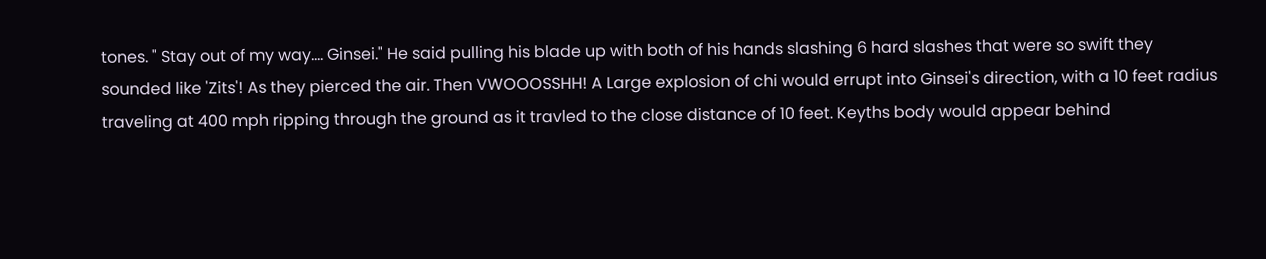tones. " Stay out of my way.... Ginsei." He said pulling his blade up with both of his hands slashing 6 hard slashes that were so swift they sounded like 'Zits'! As they pierced the air. Then VWOOOSSHH! A Large explosion of chi would errupt into Ginsei's direction, with a 10 feet radius traveling at 400 mph ripping through the ground as it travled to the close distance of 10 feet. Keyths body would appear behind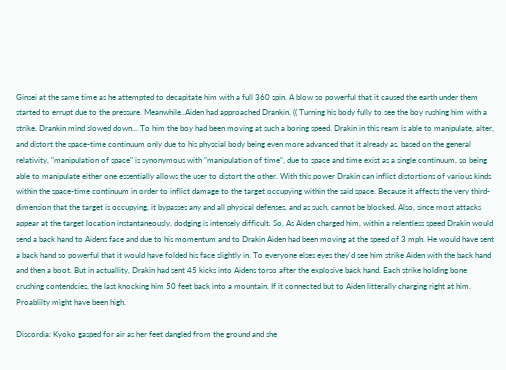Ginsei at the same time as he attempted to decapitate him with a full 360 spin. A blow so powerful that it caused the earth under them started to errupt due to the pressure. Meanwhile..Aiden had approached Drankin. (( Turning his body fully to see the boy rushing him with a strike. Drankin mind slowed down... To him the boy had been moving at such a boring speed. Drakin in this ream is able to manipulate, alter, and distort the space-time continuum only due to his physcial body being even more advanced that it already as. based on the general relativity, "manipulation of space" is synonymous with "manipulation of time", due to space and time exist as a single continuum, so being able to manipulate either one essentially allows the user to distort the other. With this power Drakin can inflict distortions of various kinds within the space-time continuum in order to inflict damage to the target occupying within the said space. Because it affects the very third-dimension that the target is occupying, it bypasses any and all physical defenses, and as such, cannot be blocked. Also, since most attacks appear at the target location instantaneously, dodging is intensely difficult. So, As Aiden charged him, within a relentless speed Drakin would send a back hand to Aidens face and due to his momentum and to Drakin Aiden had been moving at the speed of 3 mph. He would have sent a back hand so powerful that it would have folded his face slightly in. To everyone elses eyes they'd see him strike Aiden with the back hand and then a boot. But in actuallity, Drakin had sent 45 kicks into Aidens torso after the explosive back hand. Each strike holding bone crushing contendcies, the last knocking him 50 feet back into a mountain. If it connected but to Aiden litterally charging right at him. Proablilty might have been high.

Discordia: Kyoko gasped for air as her feet dangled from the ground and she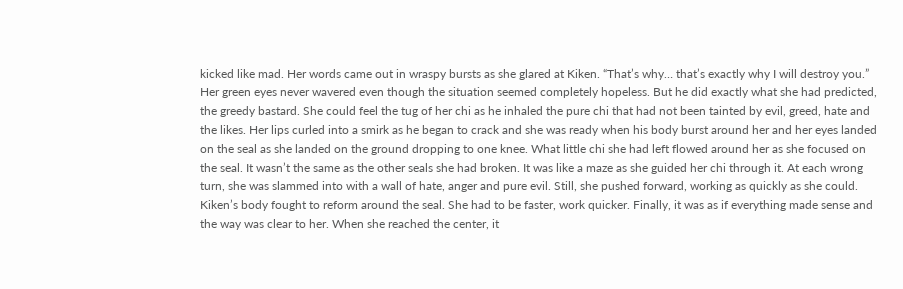kicked like mad. Her words came out in wraspy bursts as she glared at Kiken. “That’s why… that’s exactly why I will destroy you.” Her green eyes never wavered even though the situation seemed completely hopeless. But he did exactly what she had predicted, the greedy bastard. She could feel the tug of her chi as he inhaled the pure chi that had not been tainted by evil, greed, hate and the likes. Her lips curled into a smirk as he began to crack and she was ready when his body burst around her and her eyes landed on the seal as she landed on the ground dropping to one knee. What little chi she had left flowed around her as she focused on the seal. It wasn’t the same as the other seals she had broken. It was like a maze as she guided her chi through it. At each wrong turn, she was slammed into with a wall of hate, anger and pure evil. Still, she pushed forward, working as quickly as she could. Kiken’s body fought to reform around the seal. She had to be faster, work quicker. Finally, it was as if everything made sense and the way was clear to her. When she reached the center, it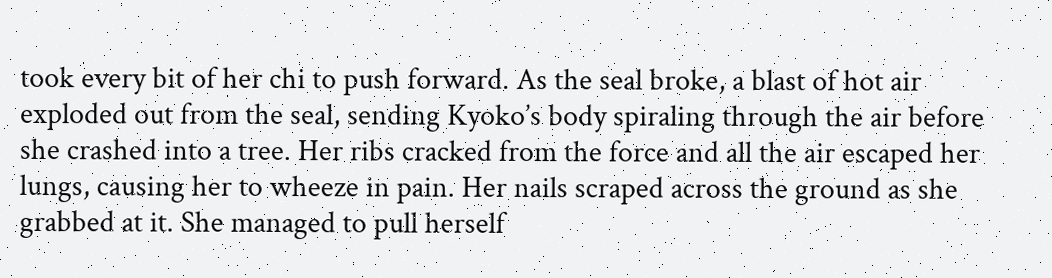took every bit of her chi to push forward. As the seal broke, a blast of hot air exploded out from the seal, sending Kyoko’s body spiraling through the air before she crashed into a tree. Her ribs cracked from the force and all the air escaped her lungs, causing her to wheeze in pain. Her nails scraped across the ground as she grabbed at it. She managed to pull herself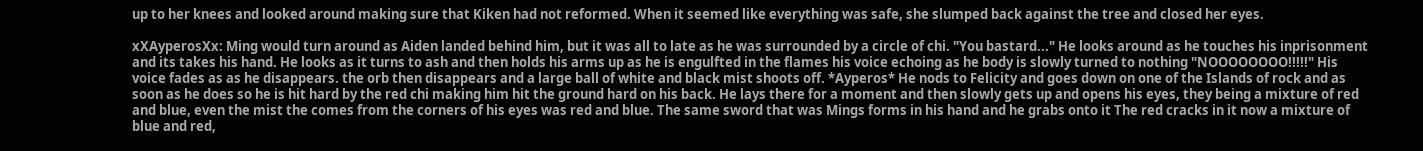up to her knees and looked around making sure that Kiken had not reformed. When it seemed like everything was safe, she slumped back against the tree and closed her eyes.

xXAyperosXx: Ming would turn around as Aiden landed behind him, but it was all to late as he was surrounded by a circle of chi. "You bastard..." He looks around as he touches his inprisonment and its takes his hand. He looks as it turns to ash and then holds his arms up as he is engulfted in the flames his voice echoing as he body is slowly turned to nothing "NOOOOOOOO!!!!!" His voice fades as as he disappears. the orb then disappears and a large ball of white and black mist shoots off. *Ayperos* He nods to Felicity and goes down on one of the Islands of rock and as soon as he does so he is hit hard by the red chi making him hit the ground hard on his back. He lays there for a moment and then slowly gets up and opens his eyes, they being a mixture of red and blue, even the mist the comes from the corners of his eyes was red and blue. The same sword that was Mings forms in his hand and he grabs onto it The red cracks in it now a mixture of blue and red,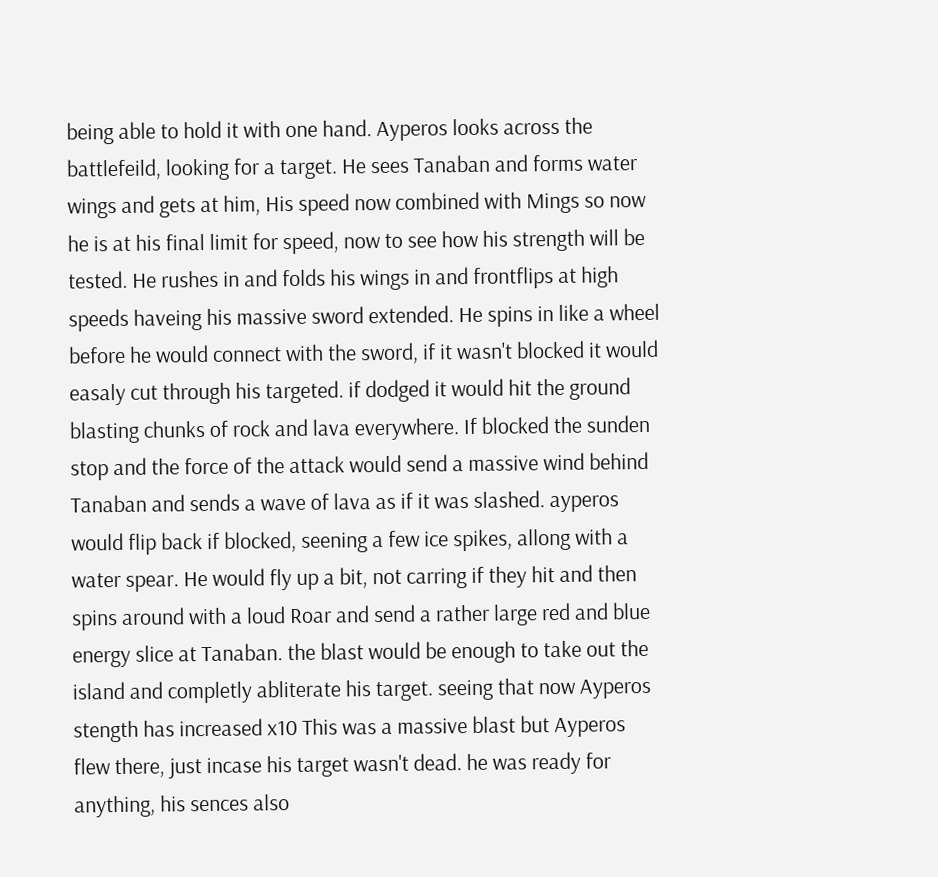being able to hold it with one hand. Ayperos looks across the battlefeild, looking for a target. He sees Tanaban and forms water wings and gets at him, His speed now combined with Mings so now he is at his final limit for speed, now to see how his strength will be tested. He rushes in and folds his wings in and frontflips at high speeds haveing his massive sword extended. He spins in like a wheel before he would connect with the sword, if it wasn't blocked it would easaly cut through his targeted. if dodged it would hit the ground blasting chunks of rock and lava everywhere. If blocked the sunden stop and the force of the attack would send a massive wind behind Tanaban and sends a wave of lava as if it was slashed. ayperos would flip back if blocked, seening a few ice spikes, allong with a water spear. He would fly up a bit, not carring if they hit and then spins around with a loud Roar and send a rather large red and blue energy slice at Tanaban. the blast would be enough to take out the island and completly abliterate his target. seeing that now Ayperos stength has increased x10 This was a massive blast but Ayperos flew there, just incase his target wasn't dead. he was ready for anything, his sences also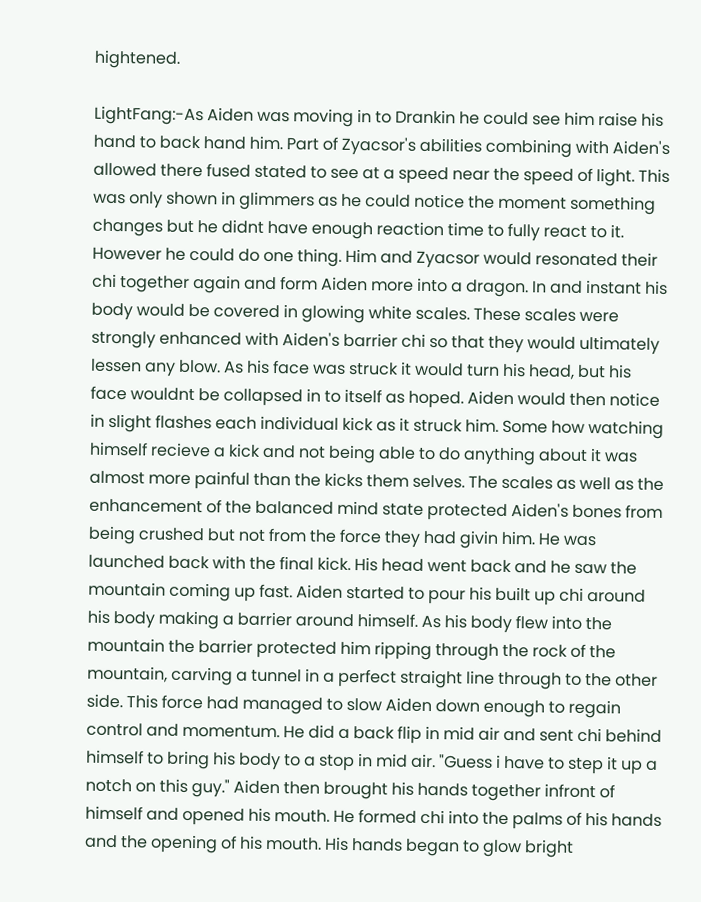hightened.

LightFang:-As Aiden was moving in to Drankin he could see him raise his hand to back hand him. Part of Zyacsor's abilities combining with Aiden's allowed there fused stated to see at a speed near the speed of light. This was only shown in glimmers as he could notice the moment something changes but he didnt have enough reaction time to fully react to it. However he could do one thing. Him and Zyacsor would resonated their chi together again and form Aiden more into a dragon. In and instant his body would be covered in glowing white scales. These scales were strongly enhanced with Aiden's barrier chi so that they would ultimately lessen any blow. As his face was struck it would turn his head, but his face wouldnt be collapsed in to itself as hoped. Aiden would then notice in slight flashes each individual kick as it struck him. Some how watching himself recieve a kick and not being able to do anything about it was almost more painful than the kicks them selves. The scales as well as the enhancement of the balanced mind state protected Aiden's bones from being crushed but not from the force they had givin him. He was launched back with the final kick. His head went back and he saw the mountain coming up fast. Aiden started to pour his built up chi around his body making a barrier around himself. As his body flew into the mountain the barrier protected him ripping through the rock of the mountain, carving a tunnel in a perfect straight line through to the other side. This force had managed to slow Aiden down enough to regain control and momentum. He did a back flip in mid air and sent chi behind himself to bring his body to a stop in mid air. "Guess i have to step it up a notch on this guy." Aiden then brought his hands together infront of himself and opened his mouth. He formed chi into the palms of his hands and the opening of his mouth. His hands began to glow bright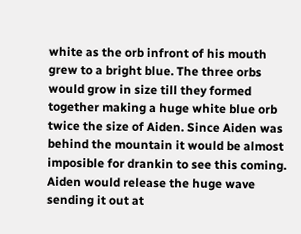white as the orb infront of his mouth grew to a bright blue. The three orbs would grow in size till they formed together making a huge white blue orb twice the size of Aiden. Since Aiden was behind the mountain it would be almost imposible for drankin to see this coming. Aiden would release the huge wave sending it out at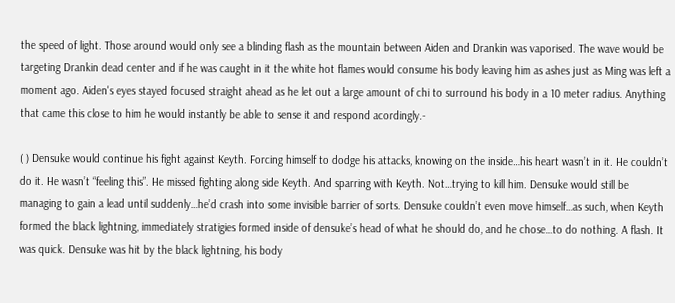the speed of light. Those around would only see a blinding flash as the mountain between Aiden and Drankin was vaporised. The wave would be targeting Drankin dead center and if he was caught in it the white hot flames would consume his body leaving him as ashes just as Ming was left a moment ago. Aiden's eyes stayed focused straight ahead as he let out a large amount of chi to surround his body in a 10 meter radius. Anything that came this close to him he would instantly be able to sense it and respond acordingly.-

( ) Densuke would continue his fight against Keyth. Forcing himself to dodge his attacks, knowing on the inside…his heart wasn’t in it. He couldn’t do it. He wasn’t “feeling this”. He missed fighting along side Keyth. And sparring with Keyth. Not…trying to kill him. Densuke would still be managing to gain a lead until suddenly…he’d crash into some invisible barrier of sorts. Densuke couldn’t even move himself…as such, when Keyth formed the black lightning, immediately stratigies formed inside of densuke’s head of what he should do, and he chose…to do nothing. A flash. It was quick. Densuke was hit by the black lightning, his body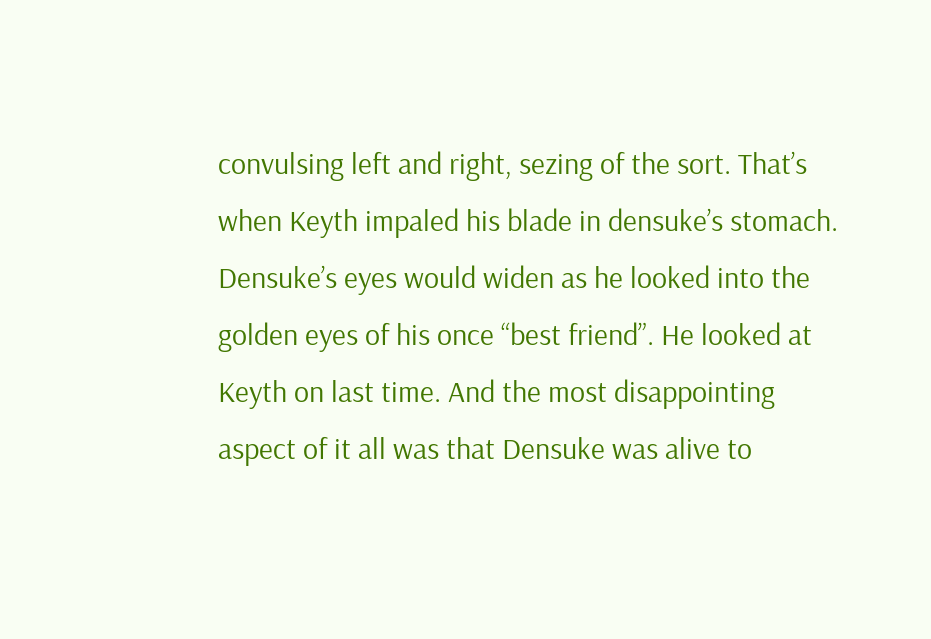convulsing left and right, sezing of the sort. That’s when Keyth impaled his blade in densuke’s stomach. Densuke’s eyes would widen as he looked into the golden eyes of his once “best friend”. He looked at Keyth on last time. And the most disappointing aspect of it all was that Densuke was alive to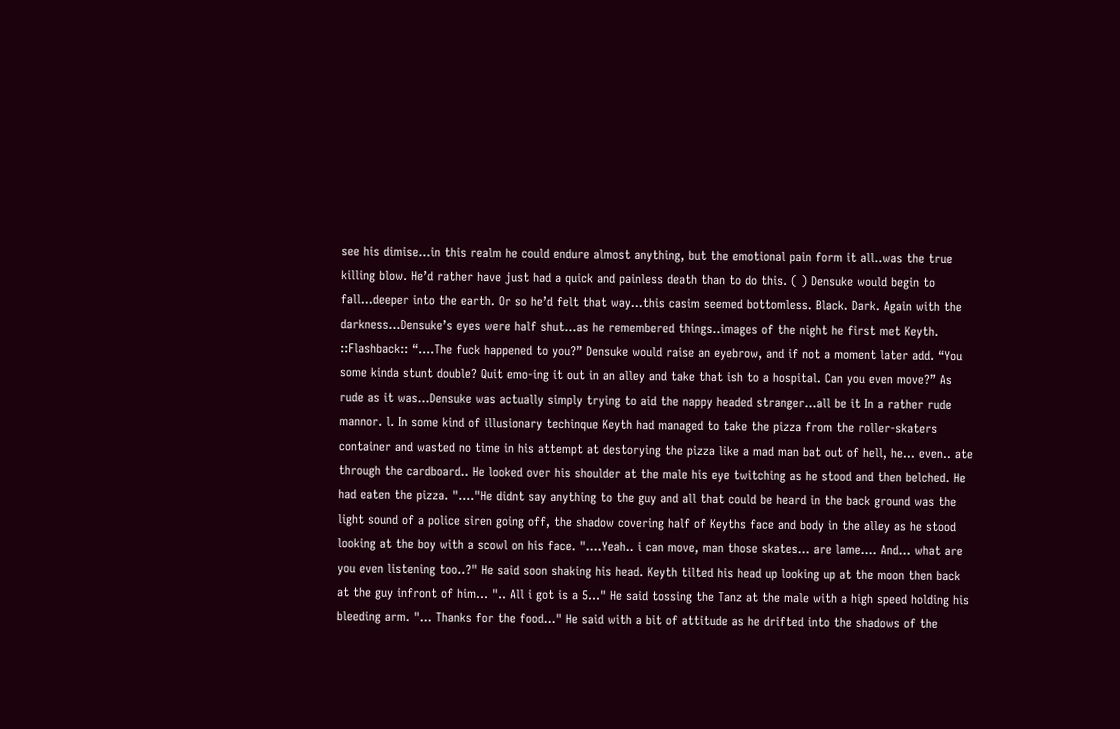see his dimise…in this realm he could endure almost anything, but the emotional pain form it all..was the true killing blow. He’d rather have just had a quick and painless death than to do this. ( ) Densuke would begin to fall…deeper into the earth. Or so he’d felt that way…this casim seemed bottomless. Black. Dark. Again with the darkness…Densuke’s eyes were half shut…as he remembered things..images of the night he first met Keyth. ::Flashback:: “….The fuck happened to you?” Densuke would raise an eyebrow, and if not a moment later add. “You some kinda stunt double? Quit emo-ing it out in an alley and take that ish to a hospital. Can you even move?” As rude as it was…Densuke was actually simply trying to aid the nappy headed stranger…all be it In a rather rude mannor. l. In some kind of illusionary techinque Keyth had managed to take the pizza from the roller-skaters container and wasted no time in his attempt at destorying the pizza like a mad man bat out of hell, he... even.. ate through the cardboard.. He looked over his shoulder at the male his eye twitching as he stood and then belched. He had eaten the pizza. "...."He didnt say anything to the guy and all that could be heard in the back ground was the light sound of a police siren going off, the shadow covering half of Keyths face and body in the alley as he stood looking at the boy with a scowl on his face. "....Yeah.. i can move, man those skates... are lame.... And... what are you even listening too..?" He said soon shaking his head. Keyth tilted his head up looking up at the moon then back at the guy infront of him... ".. All i got is a 5..." He said tossing the Tanz at the male with a high speed holding his bleeding arm. "... Thanks for the food..." He said with a bit of attitude as he drifted into the shadows of the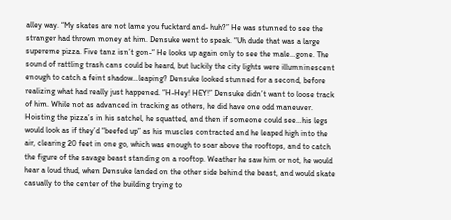alley way. “My skates are not lame you fucktard and- huh?” He was stunned to see the stranger had thrown money at him. Densuke went to speak. “Uh dude that was a large supereme pizza. Five tanz isn’t gon-“ He looks up again only to see the male…gone. The sound of rattling trash cans could be heard, but luckily the city lights were illumninescent enough to catch a feint shadow…leaping? Densuke looked stunned for a second, before realizing what had really just happened. “H-Hey! HEY!” Densuke didn’t want to loose track of him. While not as advanced in tracking as others, he did have one odd maneuver. Hoisting the pizza’s in his satchel, he squatted, and then if someone could see…his legs would look as if they’d “beefed up” as his muscles contracted and he leaped high into the air, clearing 20 feet in one go, which was enough to soar above the rooftops, and to catch the figure of the savage beast standing on a rooftop. Weather he saw him or not, he would hear a loud thud, when Densuke landed on the other side behind the beast, and would skate casually to the center of the building trying to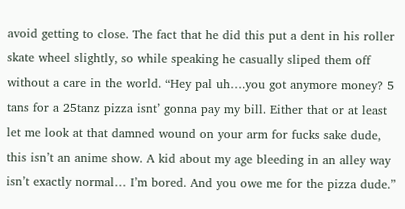avoid getting to close. The fact that he did this put a dent in his roller skate wheel slightly, so while speaking he casually sliped them off without a care in the world. “Hey pal uh….you got anymore money? 5 tans for a 25tanz pizza isnt’ gonna pay my bill. Either that or at least let me look at that damned wound on your arm for fucks sake dude, this isn’t an anime show. A kid about my age bleeding in an alley way isn’t exactly normal… I’m bored. And you owe me for the pizza dude.”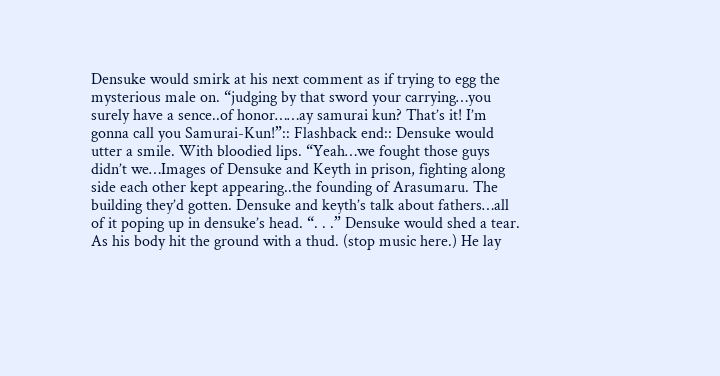Densuke would smirk at his next comment as if trying to egg the mysterious male on. “judging by that sword your carrying…you surely have a sence..of honor……ay samurai kun? That’s it! I’m gonna call you Samurai-Kun!”:: Flashback end:: Densuke would utter a smile. With bloodied lips. “Yeah…we fought those guys didn’t we…Images of Densuke and Keyth in prison, fighting along side each other kept appearing..the founding of Arasumaru. The building they’d gotten. Densuke and keyth’s talk about fathers…all of it poping up in densuke’s head. “. . .” Densuke would shed a tear. As his body hit the ground with a thud. (stop music here.) He lay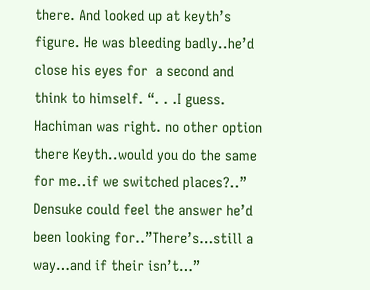there. And looked up at keyth’s figure. He was bleeding badly..he’d close his eyes for  a second and think to himself. “. . .I guess. Hachiman was right. no other option there Keyth..would you do the same for me..if we switched places?..” Densuke could feel the answer he’d been looking for..”There’s…still a way…and if their isn’t…”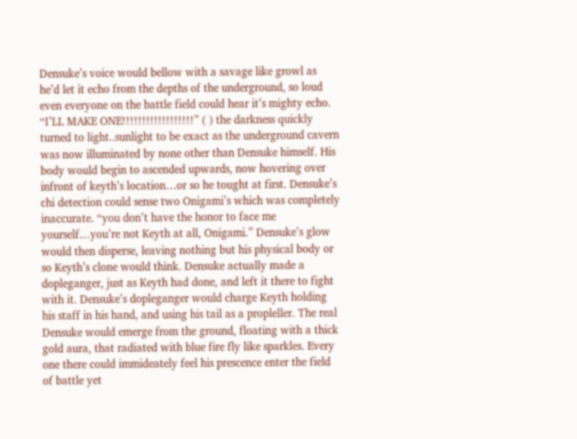Densuke’s voice would bellow with a savage like growl as he’d let it echo from the depths of the underground, so loud even everyone on the battle field could hear it’s mighty echo. “I’LL MAKE ONE!!!!!!!!!!!!!!!!!!” ( ) the darkness quickly turned to light..sunlight to be exact as the underground cavern was now illuminated by none other than Densuke himself. His body would begin to ascended upwards, now hovering over infront of keyth’s location…or so he tought at first. Densuke’s chi detection could sense two Onigami’s which was completely inaccurate. “you don’t have the honor to face me yourself…you’re not Keyth at all, Onigami.” Densuke’s glow would then disperse, leaving nothing but his physical body or so Keyth’s clone would think. Densuke actually made a dopleganger, just as Keyth had done, and left it there to fight with it. Densuke’s dopleganger would charge Keyth holding his staff in his hand, and using his tail as a propleller. The real Densuke would emerge from the ground, floating with a thick gold aura, that radiated with blue fire fly like sparkles. Every one there could immideately feel his prescence enter the field of battle yet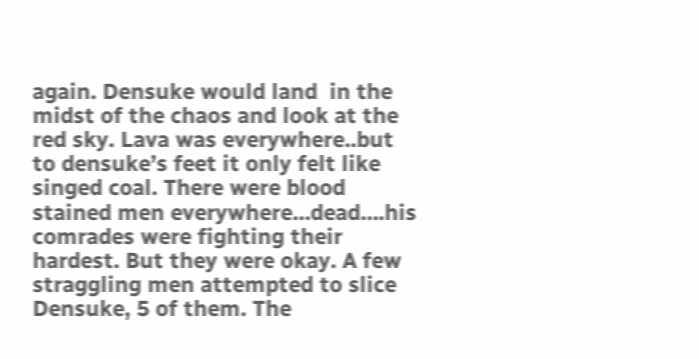again. Densuke would land  in the midst of the chaos and look at the red sky. Lava was everywhere..but to densuke’s feet it only felt like singed coal. There were blood stained men everywhere…dead….his comrades were fighting their hardest. But they were okay. A few straggling men attempted to slice Densuke, 5 of them. The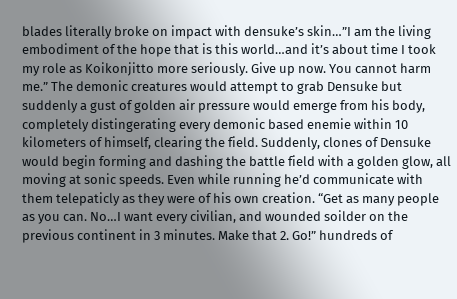blades literally broke on impact with densuke’s skin…”I am the living embodiment of the hope that is this world…and it’s about time I took my role as Koikonjitto more seriously. Give up now. You cannot harm me.” The demonic creatures would attempt to grab Densuke but suddenly a gust of golden air pressure would emerge from his body, completely distingerating every demonic based enemie within 10 kilometers of himself, clearing the field. Suddenly, clones of Densuke would begin forming and dashing the battle field with a golden glow, all moving at sonic speeds. Even while running he’d communicate with them telepaticly as they were of his own creation. “Get as many people as you can. No…I want every civilian, and wounded soilder on the previous continent in 3 minutes. Make that 2. Go!” hundreds of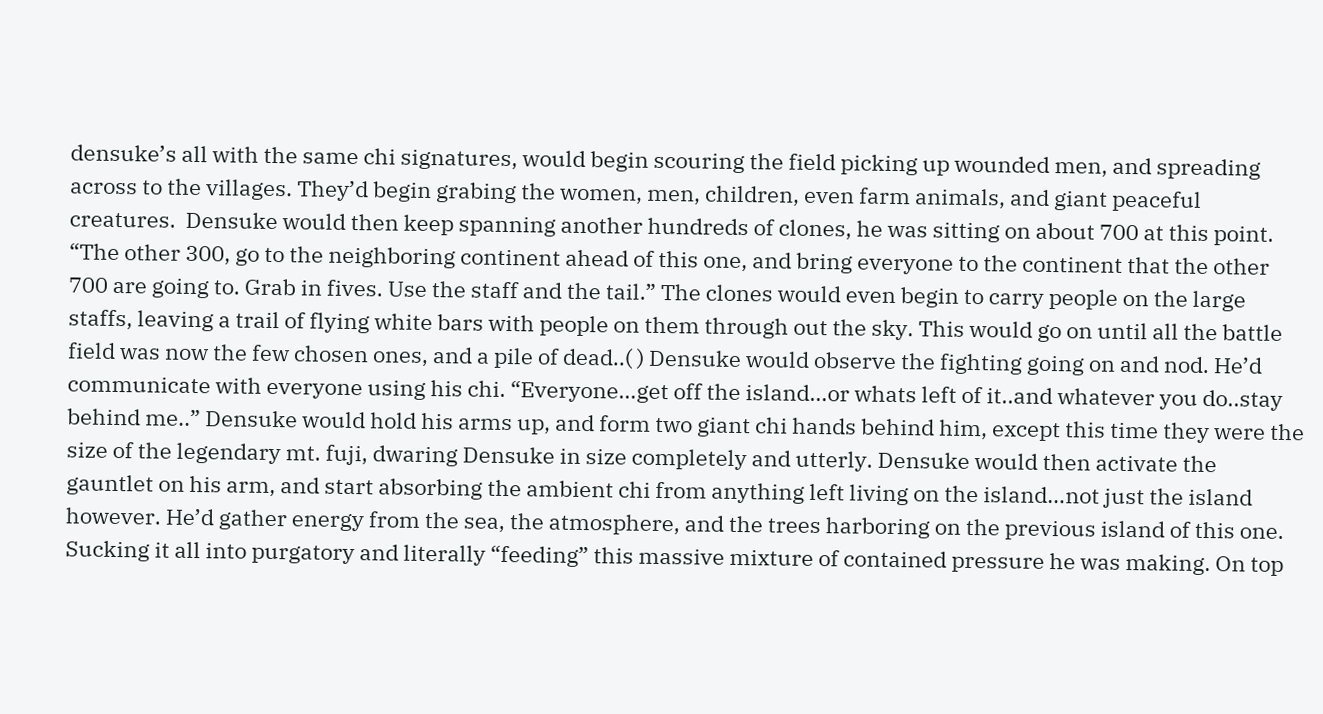densuke’s all with the same chi signatures, would begin scouring the field picking up wounded men, and spreading across to the villages. They’d begin grabing the women, men, children, even farm animals, and giant peaceful creatures.  Densuke would then keep spanning another hundreds of clones, he was sitting on about 700 at this point. “The other 300, go to the neighboring continent ahead of this one, and bring everyone to the continent that the other 700 are going to. Grab in fives. Use the staff and the tail.” The clones would even begin to carry people on the large staffs, leaving a trail of flying white bars with people on them through out the sky. This would go on until all the battle field was now the few chosen ones, and a pile of dead..( ) Densuke would observe the fighting going on and nod. He’d communicate with everyone using his chi. “Everyone…get off the island…or whats left of it..and whatever you do..stay behind me..” Densuke would hold his arms up, and form two giant chi hands behind him, except this time they were the size of the legendary mt. fuji, dwaring Densuke in size completely and utterly. Densuke would then activate the gauntlet on his arm, and start absorbing the ambient chi from anything left living on the island…not just the island however. He’d gather energy from the sea, the atmosphere, and the trees harboring on the previous island of this one. Sucking it all into purgatory and literally “feeding” this massive mixture of contained pressure he was making. On top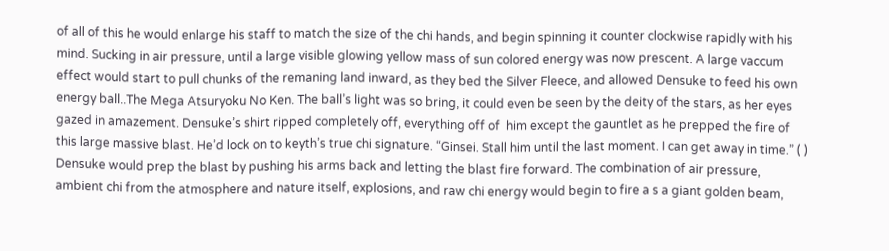of all of this he would enlarge his staff to match the size of the chi hands, and begin spinning it counter clockwise rapidly with his mind. Sucking in air pressure, until a large visible glowing yellow mass of sun colored energy was now prescent. A large vaccum effect would start to pull chunks of the remaning land inward, as they bed the Silver Fleece, and allowed Densuke to feed his own energy ball..The Mega Atsuryoku No Ken. The ball’s light was so bring, it could even be seen by the deity of the stars, as her eyes gazed in amazement. Densuke’s shirt ripped completely off, everything off of  him except the gauntlet as he prepped the fire of this large massive blast. He’d lock on to keyth’s true chi signature. “Ginsei. Stall him until the last moment. I can get away in time.” ( ) Densuke would prep the blast by pushing his arms back and letting the blast fire forward. The combination of air pressure, ambient chi from the atmosphere and nature itself, explosions, and raw chi energy would begin to fire a s a giant golden beam,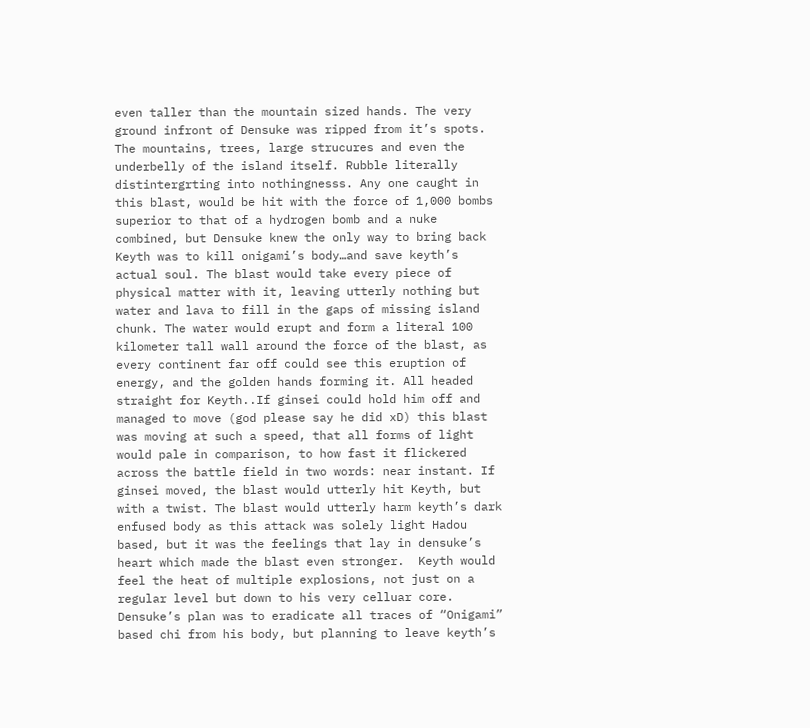even taller than the mountain sized hands. The very ground infront of Densuke was ripped from it’s spots. The mountains, trees, large strucures and even the underbelly of the island itself. Rubble literally distintergrting into nothingnesss. Any one caught in this blast, would be hit with the force of 1,000 bombs superior to that of a hydrogen bomb and a nuke combined, but Densuke knew the only way to bring back Keyth was to kill onigami’s body…and save keyth’s actual soul. The blast would take every piece of physical matter with it, leaving utterly nothing but water and lava to fill in the gaps of missing island chunk. The water would erupt and form a literal 100 kilometer tall wall around the force of the blast, as every continent far off could see this eruption of energy, and the golden hands forming it. All headed straight for Keyth..If ginsei could hold him off and managed to move (god please say he did xD) this blast was moving at such a speed, that all forms of light would pale in comparison, to how fast it flickered across the battle field in two words: near instant. If ginsei moved, the blast would utterly hit Keyth, but with a twist. The blast would utterly harm keyth’s dark enfused body as this attack was solely light Hadou based, but it was the feelings that lay in densuke’s heart which made the blast even stronger.  Keyth would feel the heat of multiple explosions, not just on a regular level but down to his very celluar core. Densuke’s plan was to eradicate all traces of “Onigami” based chi from his body, but planning to leave keyth’s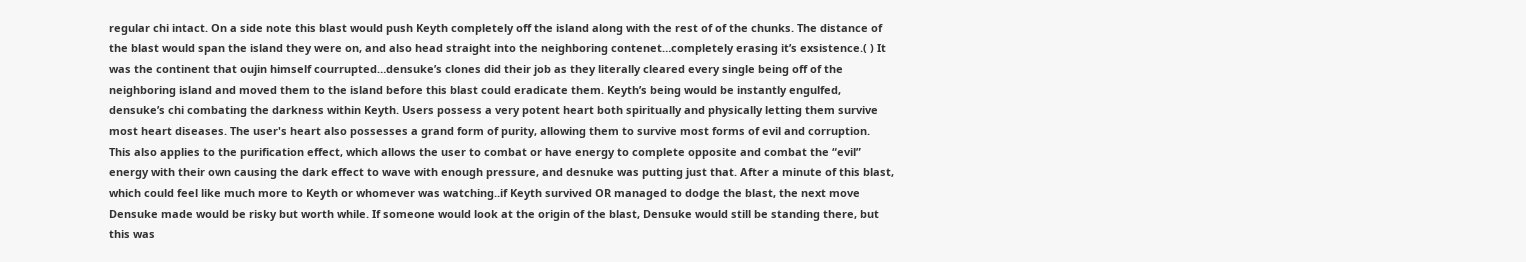regular chi intact. On a side note this blast would push Keyth completely off the island along with the rest of of the chunks. The distance of the blast would span the island they were on, and also head straight into the neighboring contenet…completely erasing it’s exsistence.( ) It was the continent that oujin himself courrupted…densuke’s clones did their job as they literally cleared every single being off of the neighboring island and moved them to the island before this blast could eradicate them. Keyth’s being would be instantly engulfed, densuke’s chi combating the darkness within Keyth. Users possess a very potent heart both spiritually and physically letting them survive most heart diseases. The user's heart also possesses a grand form of purity, allowing them to survive most forms of evil and corruption. This also applies to the purification effect, which allows the user to combat or have energy to complete opposite and combat the “evil” energy with their own causing the dark effect to wave with enough pressure, and desnuke was putting just that. After a minute of this blast, which could feel like much more to Keyth or whomever was watching..if Keyth survived OR managed to dodge the blast, the next move Densuke made would be risky but worth while. If someone would look at the origin of the blast, Densuke would still be standing there, but this was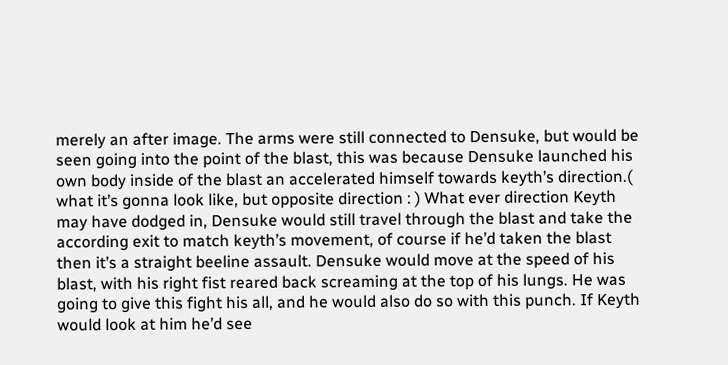merely an after image. The arms were still connected to Densuke, but would be seen going into the point of the blast, this was because Densuke launched his own body inside of the blast an accelerated himself towards keyth’s direction.( what it’s gonna look like, but opposite direction : ) What ever direction Keyth may have dodged in, Densuke would still travel through the blast and take the according exit to match keyth’s movement, of course if he’d taken the blast then it’s a straight beeline assault. Densuke would move at the speed of his blast, with his right fist reared back screaming at the top of his lungs. He was going to give this fight his all, and he would also do so with this punch. If Keyth would look at him he’d see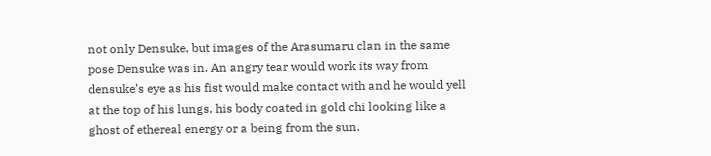not only Densuke, but images of the Arasumaru clan in the same pose Densuke was in. An angry tear would work its way from densuke’s eye as his fist would make contact with and he would yell at the top of his lungs, his body coated in gold chi looking like a ghost of ethereal energy or a being from the sun.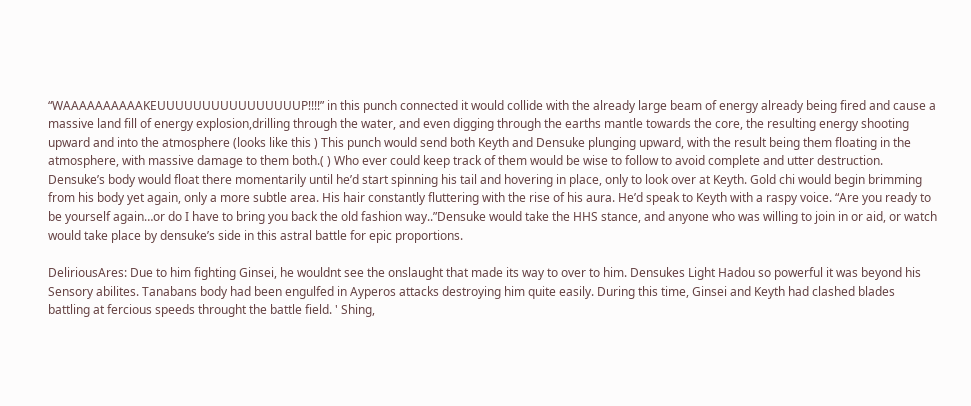“WAAAAAAAAAAKEUUUUUUUUUUUUUUUUP!!!!” in this punch connected it would collide with the already large beam of energy already being fired and cause a massive land fill of energy explosion,drilling through the water, and even digging through the earths mantle towards the core, the resulting energy shooting upward and into the atmosphere (looks like this ) This punch would send both Keyth and Densuke plunging upward, with the result being them floating in the atmosphere, with massive damage to them both.( ) Who ever could keep track of them would be wise to follow to avoid complete and utter destruction. Densuke’s body would float there momentarily until he’d start spinning his tail and hovering in place, only to look over at Keyth. Gold chi would begin brimming from his body yet again, only a more subtle area. His hair constantly fluttering with the rise of his aura. He’d speak to Keyth with a raspy voice. “Are you ready to be yourself again…or do I have to bring you back the old fashion way..”Densuke would take the HHS stance, and anyone who was willing to join in or aid, or watch would take place by densuke’s side in this astral battle for epic proportions.

DeliriousAres: Due to him fighting Ginsei, he wouldnt see the onslaught that made its way to over to him. Densukes Light Hadou so powerful it was beyond his Sensory abilites. Tanabans body had been engulfed in Ayperos attacks destroying him quite easily. During this time, Ginsei and Keyth had clashed blades battling at fercious speeds throught the battle field. ' Shing,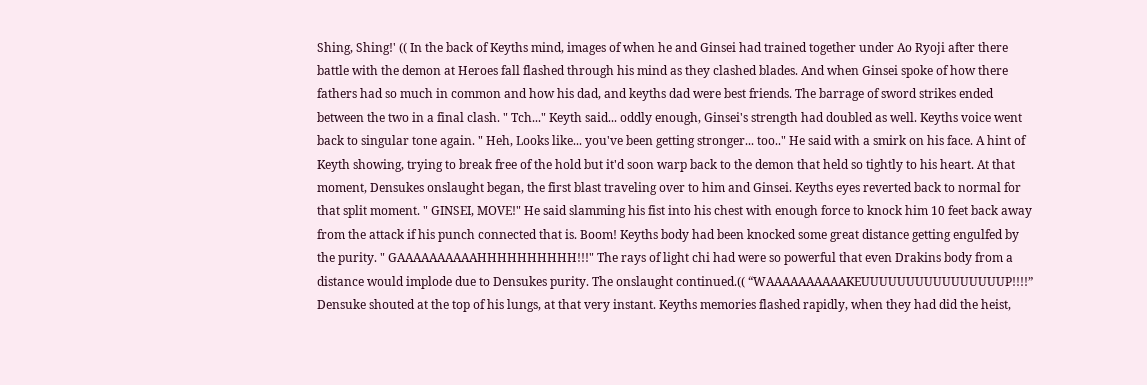Shing, Shing!' (( In the back of Keyths mind, images of when he and Ginsei had trained together under Ao Ryoji after there battle with the demon at Heroes fall flashed through his mind as they clashed blades. And when Ginsei spoke of how there fathers had so much in common and how his dad, and keyths dad were best friends. The barrage of sword strikes ended between the two in a final clash. " Tch..." Keyth said... oddly enough, Ginsei's strength had doubled as well. Keyths voice went back to singular tone again. " Heh, Looks like... you've been getting stronger... too.." He said with a smirk on his face. A hint of Keyth showing, trying to break free of the hold but it'd soon warp back to the demon that held so tightly to his heart. At that moment, Densukes onslaught began, the first blast traveling over to him and Ginsei. Keyths eyes reverted back to normal for that split moment. " GINSEI, MOVE!" He said slamming his fist into his chest with enough force to knock him 10 feet back away from the attack if his punch connected that is. Boom! Keyths body had been knocked some great distance getting engulfed by the purity. " GAAAAAAAAAAHHHHHHHHHH!!!" The rays of light chi had were so powerful that even Drakins body from a distance would implode due to Densukes purity. The onslaught continued.(( “WAAAAAAAAAAKEUUUUUUUUUUUUUUUUP!!!!” Densuke shouted at the top of his lungs, at that very instant. Keyths memories flashed rapidly, when they had did the heist,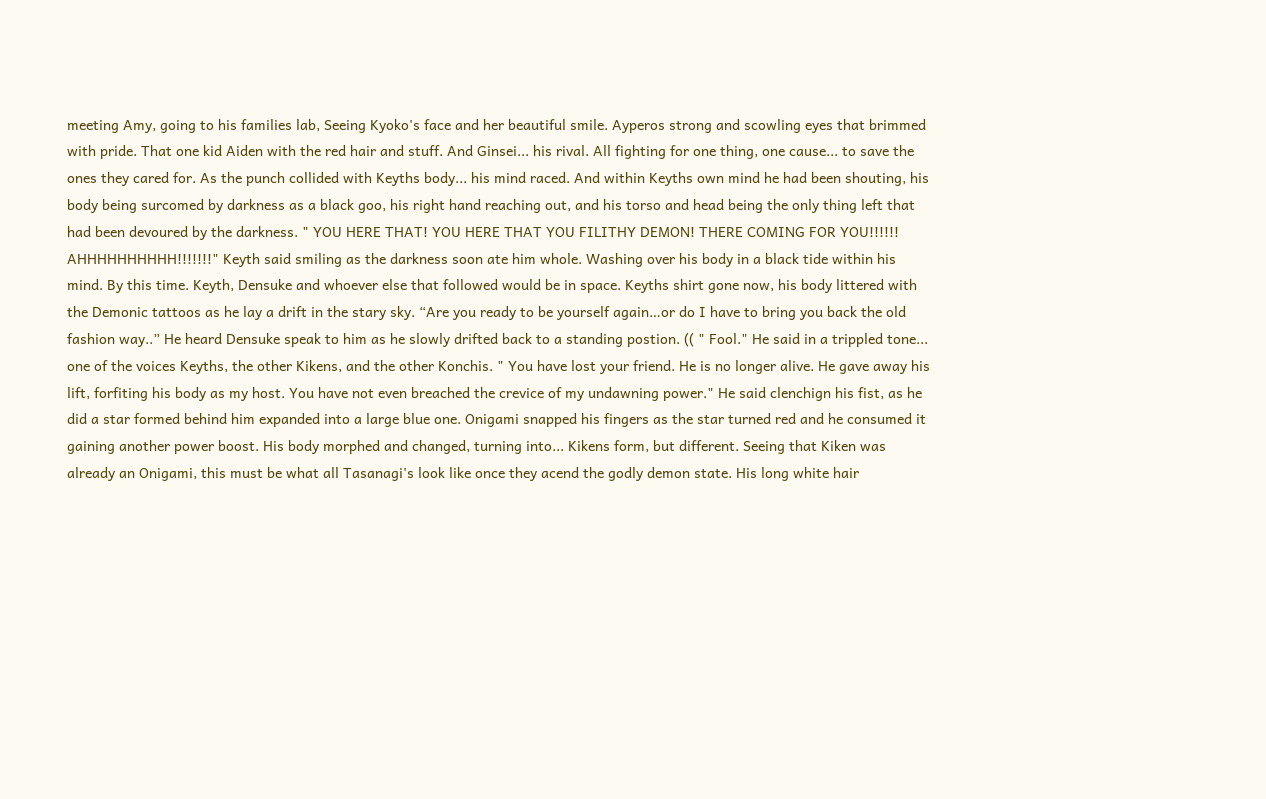meeting Amy, going to his families lab, Seeing Kyoko's face and her beautiful smile. Ayperos strong and scowling eyes that brimmed with pride. That one kid Aiden with the red hair and stuff. And Ginsei... his rival. All fighting for one thing, one cause... to save the ones they cared for. As the punch collided with Keyths body... his mind raced. And within Keyths own mind he had been shouting, his body being surcomed by darkness as a black goo, his right hand reaching out, and his torso and head being the only thing left that had been devoured by the darkness. " YOU HERE THAT! YOU HERE THAT YOU FILITHY DEMON! THERE COMING FOR YOU!!!!!! AHHHHHHHHHH!!!!!!!" Keyth said smiling as the darkness soon ate him whole. Washing over his body in a black tide within his mind. By this time. Keyth, Densuke and whoever else that followed would be in space. Keyths shirt gone now, his body littered with the Demonic tattoos as he lay a drift in the stary sky. “Are you ready to be yourself again…or do I have to bring you back the old fashion way..” He heard Densuke speak to him as he slowly drifted back to a standing postion. (( " Fool." He said in a trippled tone... one of the voices Keyths, the other Kikens, and the other Konchis. " You have lost your friend. He is no longer alive. He gave away his lift, forfiting his body as my host. You have not even breached the crevice of my undawning power." He said clenchign his fist, as he did a star formed behind him expanded into a large blue one. Onigami snapped his fingers as the star turned red and he consumed it gaining another power boost. His body morphed and changed, turning into... Kikens form, but different. Seeing that Kiken was already an Onigami, this must be what all Tasanagi's look like once they acend the godly demon state. His long white hair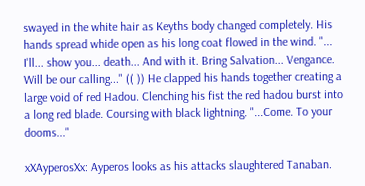swayed in the white hair as Keyths body changed completely. His hands spread whide open as his long coat flowed in the wind. "... I'll... show you... death... And with it. Bring Salvation... Vengance. Will be our calling..." (( )) He clapped his hands together creating a large void of red Hadou. Clenching his fist the red hadou burst into a long red blade. Coursing with black lightning. "...Come. To your dooms..."

xXAyperosXx: Ayperos looks as his attacks slaughtered Tanaban.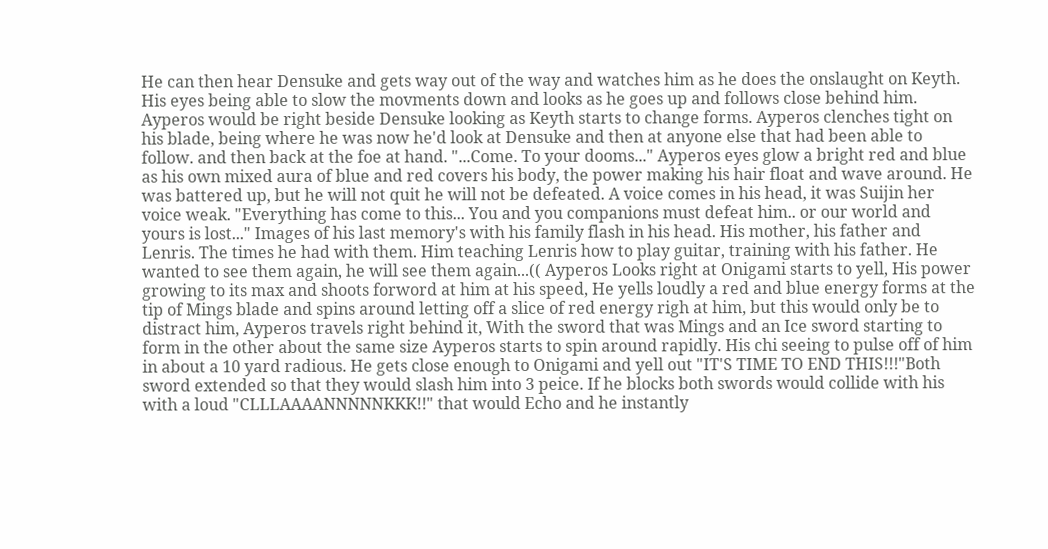He can then hear Densuke and gets way out of the way and watches him as he does the onslaught on Keyth. His eyes being able to slow the movments down and looks as he goes up and follows close behind him. Ayperos would be right beside Densuke looking as Keyth starts to change forms. Ayperos clenches tight on his blade, being where he was now he'd look at Densuke and then at anyone else that had been able to follow. and then back at the foe at hand. "...Come. To your dooms..." Ayperos eyes glow a bright red and blue as his own mixed aura of blue and red covers his body, the power making his hair float and wave around. He was battered up, but he will not quit he will not be defeated. A voice comes in his head, it was Suijin her voice weak. "Everything has come to this... You and you companions must defeat him.. or our world and yours is lost..." Images of his last memory's with his family flash in his head. His mother, his father and Lenris. The times he had with them. Him teaching Lenris how to play guitar, training with his father. He wanted to see them again, he will see them again...(( Ayperos Looks right at Onigami starts to yell, His power growing to its max and shoots forword at him at his speed, He yells loudly a red and blue energy forms at the tip of Mings blade and spins around letting off a slice of red energy righ at him, but this would only be to distract him, Ayperos travels right behind it, With the sword that was Mings and an Ice sword starting to form in the other about the same size Ayperos starts to spin around rapidly. His chi seeing to pulse off of him in about a 10 yard radious. He gets close enough to Onigami and yell out "IT'S TIME TO END THIS!!!"Both sword extended so that they would slash him into 3 peice. If he blocks both swords would collide with his with a loud "CLLLAAAANNNNNKKK!!" that would Echo and he instantly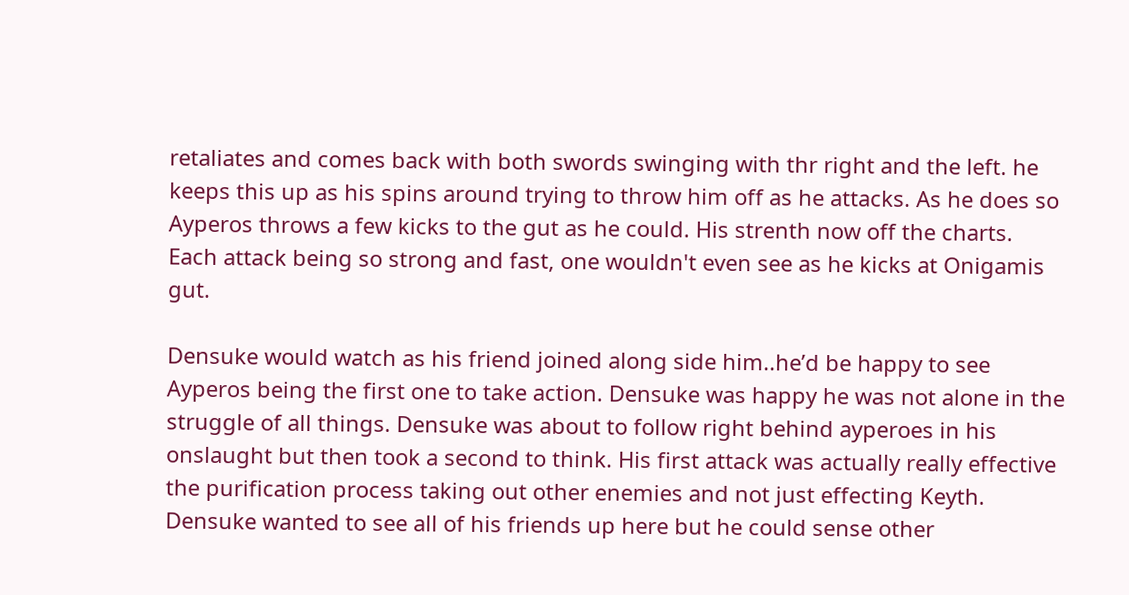retaliates and comes back with both swords swinging with thr right and the left. he keeps this up as his spins around trying to throw him off as he attacks. As he does so Ayperos throws a few kicks to the gut as he could. His strenth now off the charts. Each attack being so strong and fast, one wouldn't even see as he kicks at Onigamis gut.

Densuke would watch as his friend joined along side him..he’d be happy to see Ayperos being the first one to take action. Densuke was happy he was not alone in the struggle of all things. Densuke was about to follow right behind ayperoes in his onslaught but then took a second to think. His first attack was actually really effective the purification process taking out other enemies and not just effecting Keyth. Densuke wanted to see all of his friends up here but he could sense other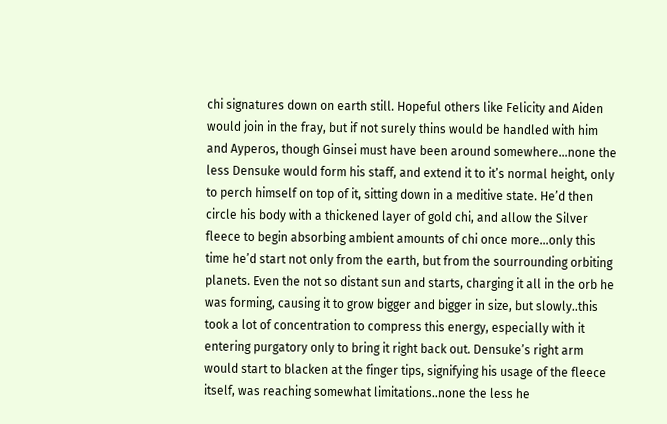chi signatures down on earth still. Hopeful others like Felicity and Aiden would join in the fray, but if not surely thins would be handled with him and Ayperos, though Ginsei must have been around somewhere…none the less Densuke would form his staff, and extend it to it’s normal height, only to perch himself on top of it, sitting down in a meditive state. He’d then circle his body with a thickened layer of gold chi, and allow the Silver fleece to begin absorbing ambient amounts of chi once more…only this time he’d start not only from the earth, but from the sourrounding orbiting planets. Even the not so distant sun and starts, charging it all in the orb he was forming, causing it to grow bigger and bigger in size, but slowly..this took a lot of concentration to compress this energy, especially with it entering purgatory only to bring it right back out. Densuke’s right arm would start to blacken at the finger tips, signifying his usage of the fleece itself, was reaching somewhat limitations..none the less he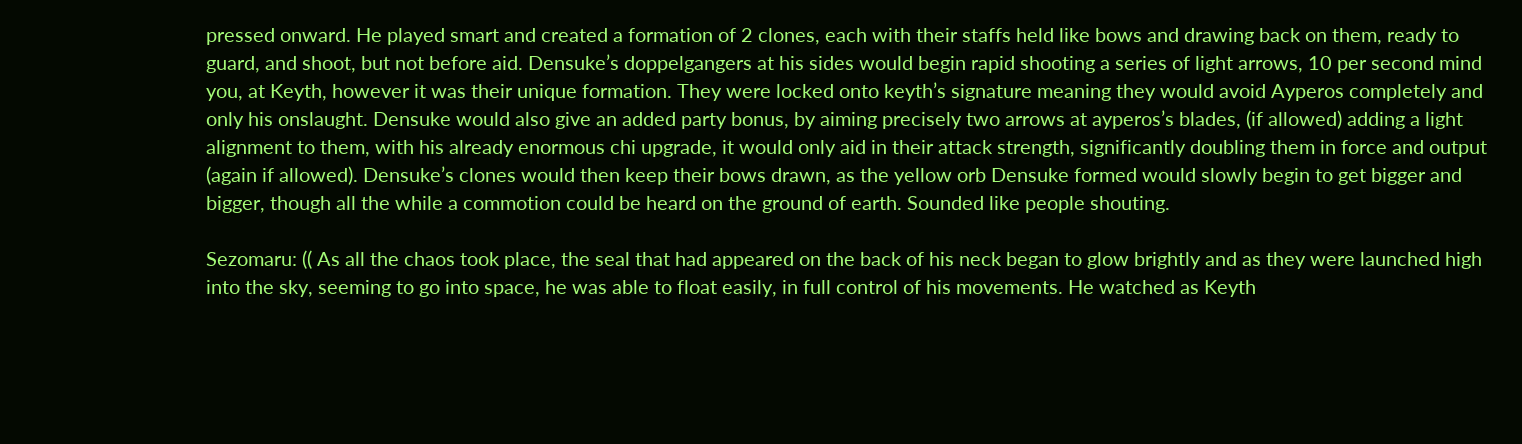pressed onward. He played smart and created a formation of 2 clones, each with their staffs held like bows and drawing back on them, ready to guard, and shoot, but not before aid. Densuke’s doppelgangers at his sides would begin rapid shooting a series of light arrows, 10 per second mind you, at Keyth, however it was their unique formation. They were locked onto keyth’s signature meaning they would avoid Ayperos completely and only his onslaught. Densuke would also give an added party bonus, by aiming precisely two arrows at ayperos’s blades, (if allowed) adding a light alignment to them, with his already enormous chi upgrade, it would only aid in their attack strength, significantly doubling them in force and output (again if allowed). Densuke’s clones would then keep their bows drawn, as the yellow orb Densuke formed would slowly begin to get bigger and bigger, though all the while a commotion could be heard on the ground of earth. Sounded like people shouting.

Sezomaru: (( As all the chaos took place, the seal that had appeared on the back of his neck began to glow brightly and as they were launched high into the sky, seeming to go into space, he was able to float easily, in full control of his movements. He watched as Keyth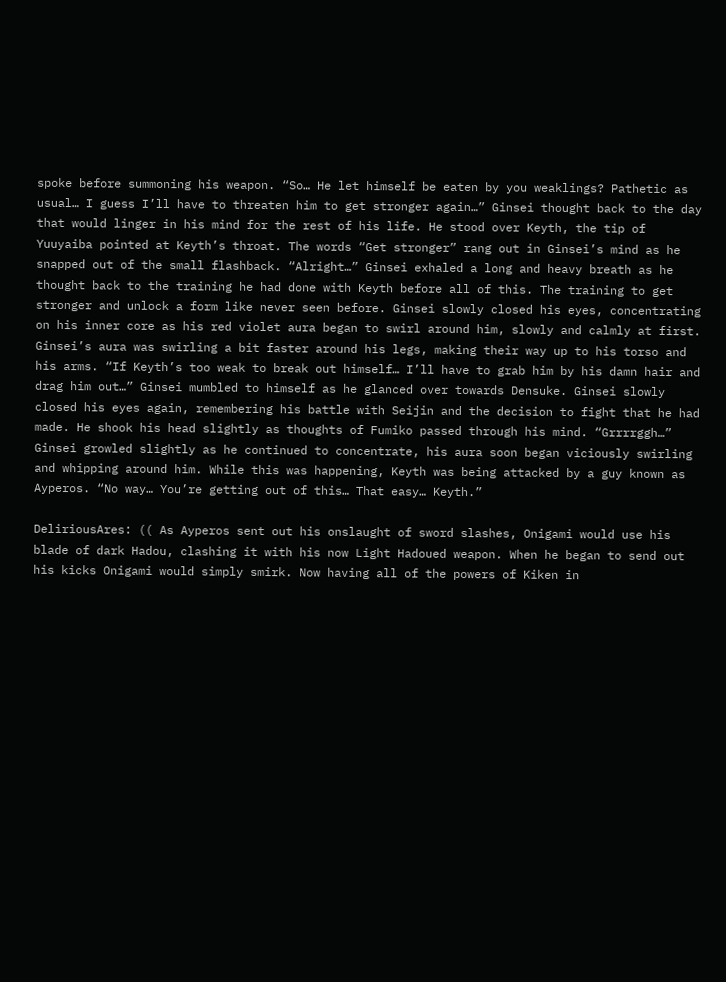spoke before summoning his weapon. “So… He let himself be eaten by you weaklings? Pathetic as usual… I guess I’ll have to threaten him to get stronger again…” Ginsei thought back to the day that would linger in his mind for the rest of his life. He stood over Keyth, the tip of Yuuyaiba pointed at Keyth’s throat. The words “Get stronger” rang out in Ginsei’s mind as he snapped out of the small flashback. “Alright…” Ginsei exhaled a long and heavy breath as he thought back to the training he had done with Keyth before all of this. The training to get stronger and unlock a form like never seen before. Ginsei slowly closed his eyes, concentrating on his inner core as his red violet aura began to swirl around him, slowly and calmly at first. Ginsei’s aura was swirling a bit faster around his legs, making their way up to his torso and his arms. “If Keyth’s too weak to break out himself… I’ll have to grab him by his damn hair and drag him out…” Ginsei mumbled to himself as he glanced over towards Densuke. Ginsei slowly closed his eyes again, remembering his battle with Seijin and the decision to fight that he had made. He shook his head slightly as thoughts of Fumiko passed through his mind. “Grrrrggh…” Ginsei growled slightly as he continued to concentrate, his aura soon began viciously swirling and whipping around him. While this was happening, Keyth was being attacked by a guy known as Ayperos. “No way… You’re getting out of this… That easy… Keyth.”

DeliriousAres: (( As Ayperos sent out his onslaught of sword slashes, Onigami would use his blade of dark Hadou, clashing it with his now Light Hadoued weapon. When he began to send out his kicks Onigami would simply smirk. Now having all of the powers of Kiken in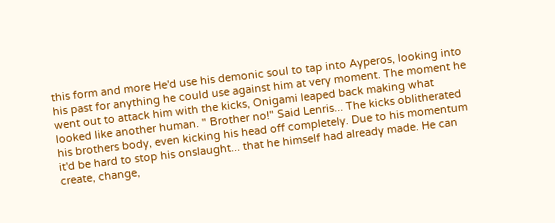this form and more He'd use his demonic soul to tap into Ayperos, looking into his past for anything he could use against him at very moment. The moment he went out to attack him with the kicks, Onigami leaped back making what looked like another human. " Brother no!" Said Lenris... The kicks oblitherated his brothers body, even kicking his head off completely. Due to his momentum it'd be hard to stop his onslaught... that he himself had already made. He can create, change,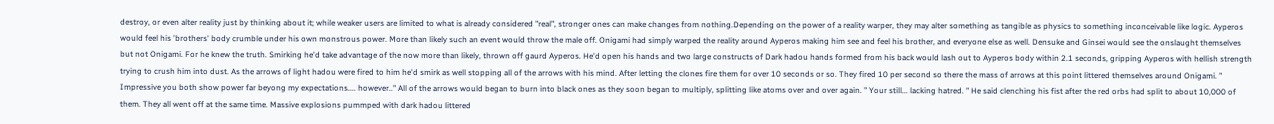destroy, or even alter reality just by thinking about it; while weaker users are limited to what is already considered "real", stronger ones can make changes from nothing.Depending on the power of a reality warper, they may alter something as tangible as physics to something inconceivable like logic. Ayperos would feel his 'brothers' body crumble under his own monstrous power. More than likely such an event would throw the male off. Onigami had simply warped the reality around Ayperos making him see and feel his brother, and everyone else as well. Densuke and Ginsei would see the onslaught themselves but not Onigami. For he knew the truth. Smirking he'd take advantage of the now more than likely, thrown off gaurd Ayperos. He'd open his hands and two large constructs of Dark hadou hands formed from his back would lash out to Ayperos body within 2.1 seconds, gripping Ayperos with hellish strength trying to crush him into dust. As the arrows of light hadou were fired to him he'd smirk as well stopping all of the arrows with his mind. After letting the clones fire them for over 10 seconds or so. They fired 10 per second so there the mass of arrows at this point littered themselves around Onigami. " Impressive you both show power far beyong my expectations.... however.." All of the arrows would began to burn into black ones as they soon began to multiply, splitting like atoms over and over again. " Your still... lacking hatred. " He said clenching his fist after the red orbs had split to about 10,000 of them. They all went off at the same time. Massive explosions pummped with dark hadou littered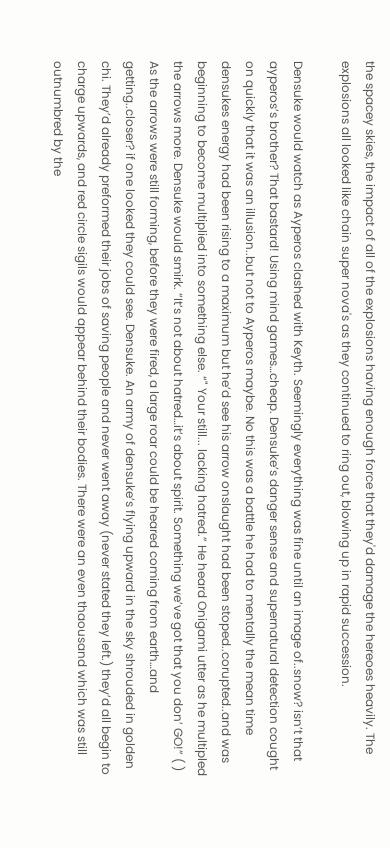the spacey skies, the impact of all of the explosions having enough force that they'd damage the hereoes heavily. The explosions all looked like chain super nova's as they continued to ring out, blowing up in rapid succession.

Densuke would watch as Ayperos clashed with Keyth. Seemingly everything was fine until an image of..snow? isn’t that ayperos’s brother? That bastard! Using mind games…cheap. Densuke’s danger sense and supernatural detection cought on quickly that it was an illusion..but not to Ayperos maybe. No this was a battle he had to mentally the mean time densukes energy had been rising to a maximum but he’d see his arrow onslaught had been stoped..corupted..and was beginning to become multiplied into something else. “" Your still... lacking hatred.” He heard Onigami utter as he multipled the arrows more. Densuke would smirk. “It’s not about hatred…it’s about spirit. Something we’ve got that you don’ GO!” ( ) As the arrows were still forming, before they were fired, a large roar could be heared coming from earth…and getting..closer? if one looked they could see. Densuke. An army of densuke’s flying upward in the sky shrouded in golden chi. They’d already preformed their jobs of saving people and never went away (never stated they left.) they’d all begin to charge upwards, and red circle sigils would appear behind their bodies. There were an even thaousand which was still outnumbred by the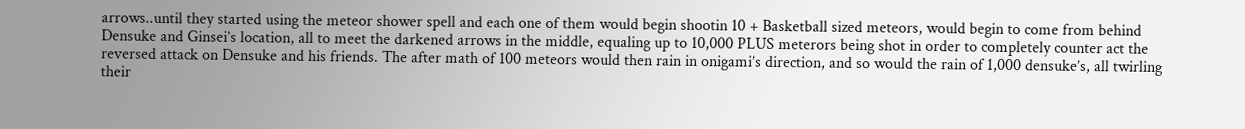arrows..until they started using the meteor shower spell and each one of them would begin shootin 10 + Basketball sized meteors, would begin to come from behind Densuke and Ginsei’s location, all to meet the darkened arrows in the middle, equaling up to 10,000 PLUS meterors being shot in order to completely counter act the reversed attack on Densuke and his friends. The after math of 100 meteors would then rain in onigami’s direction, and so would the rain of 1,000 densuke’s, all twirling their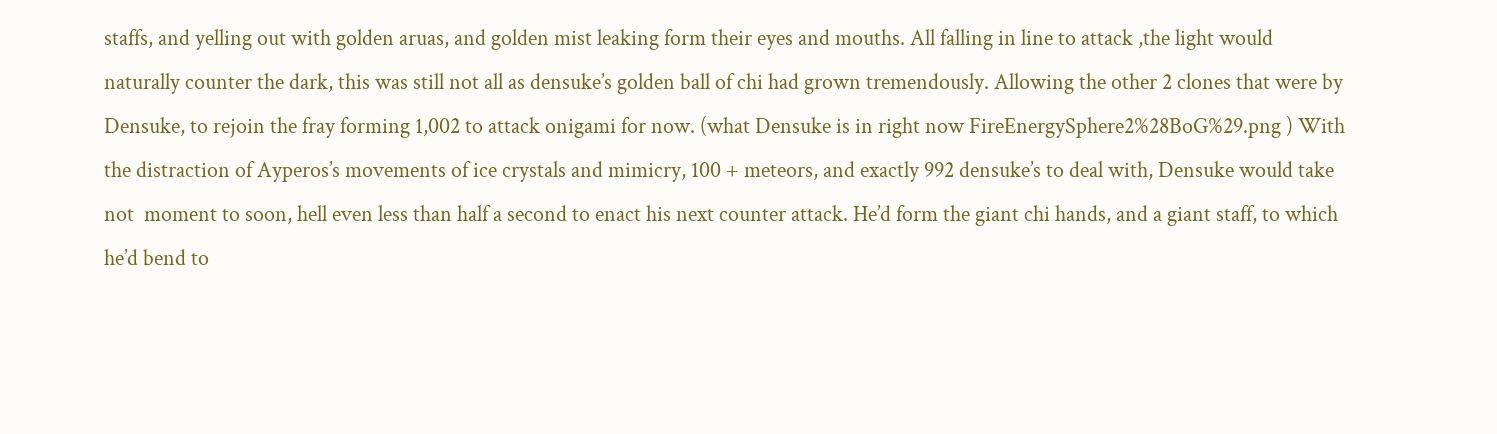staffs, and yelling out with golden aruas, and golden mist leaking form their eyes and mouths. All falling in line to attack ,the light would naturally counter the dark, this was still not all as densuke’s golden ball of chi had grown tremendously. Allowing the other 2 clones that were by Densuke, to rejoin the fray forming 1,002 to attack onigami for now. (what Densuke is in right now FireEnergySphere2%28BoG%29.png ) With the distraction of Ayperos’s movements of ice crystals and mimicry, 100 + meteors, and exactly 992 densuke’s to deal with, Densuke would take not  moment to soon, hell even less than half a second to enact his next counter attack. He’d form the giant chi hands, and a giant staff, to which he’d bend to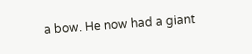a bow. He now had a giant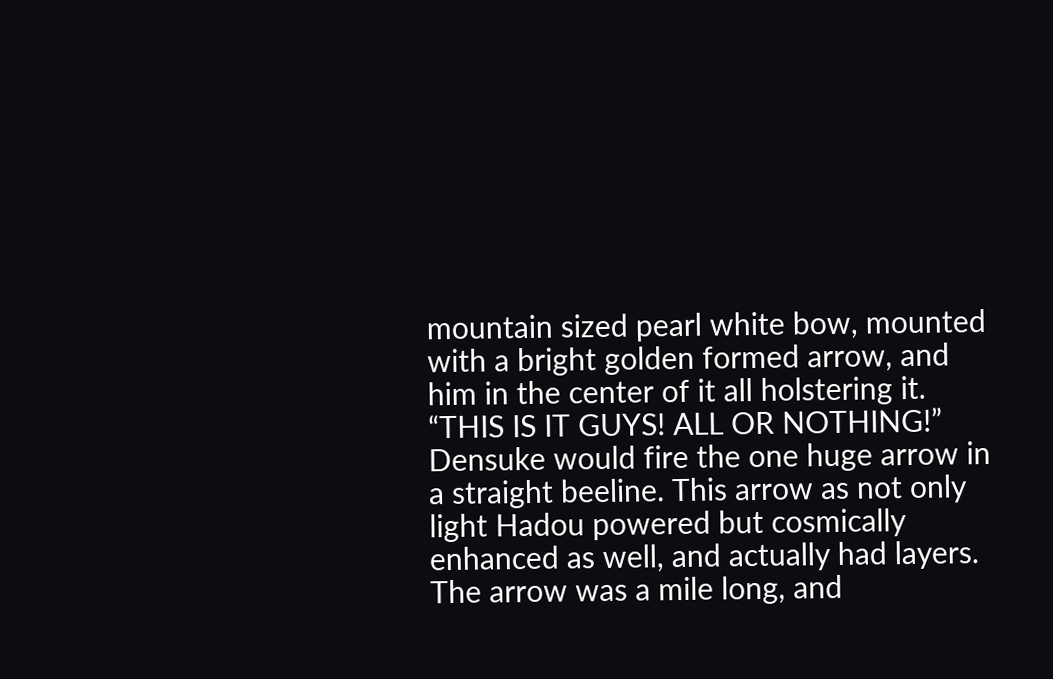mountain sized pearl white bow, mounted with a bright golden formed arrow, and him in the center of it all holstering it. “THIS IS IT GUYS! ALL OR NOTHING!” Densuke would fire the one huge arrow in a straight beeline. This arrow as not only light Hadou powered but cosmically enhanced as well, and actually had layers. The arrow was a mile long, and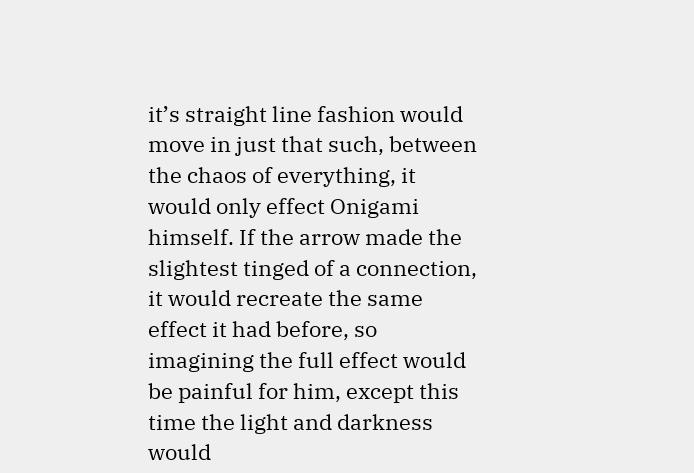it’s straight line fashion would move in just that such, between the chaos of everything, it would only effect Onigami himself. If the arrow made the slightest tinged of a connection, it would recreate the same effect it had before, so imagining the full effect would be painful for him, except this time the light and darkness would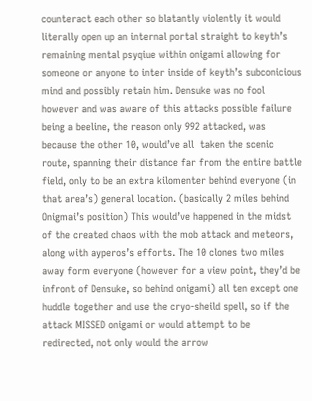counteract each other so blatantly violently it would literally open up an internal portal straight to keyth’s remaining mental psyqiue within onigami allowing for someone or anyone to inter inside of keyth’s subconicious mind and possibly retain him. Densuke was no fool however and was aware of this attacks possible failure being a beeline, the reason only 992 attacked, was because the other 10, would’ve all  taken the scenic route, spanning their distance far from the entire battle field, only to be an extra kilomenter behind everyone (in that area’s) general location. (basically 2 miles behind Onigmai’s position) This would’ve happened in the midst of the created chaos with the mob attack and meteors, along with ayperos’s efforts. The 10 clones two miles away form everyone (however for a view point, they’d be infront of Densuke, so behind onigami) all ten except one huddle together and use the cryo-sheild spell, so if the attack MISSED onigami or would attempt to be redirected, not only would the arrow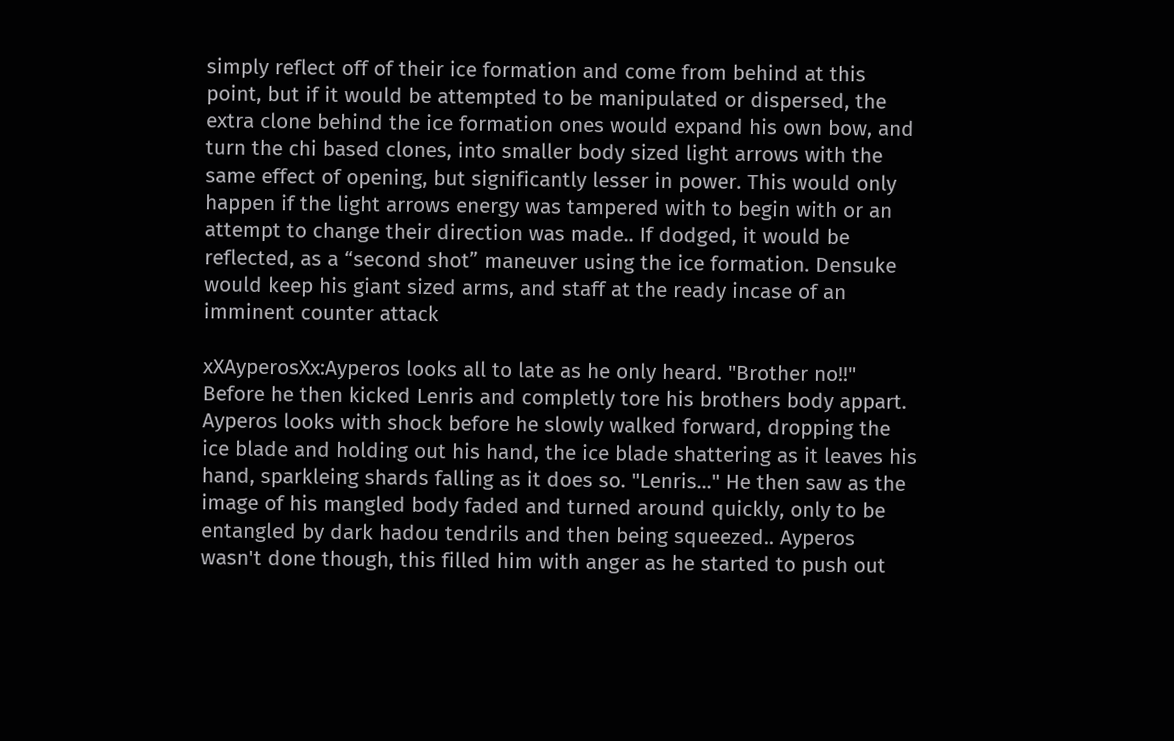simply reflect off of their ice formation and come from behind at this point, but if it would be attempted to be manipulated or dispersed, the extra clone behind the ice formation ones would expand his own bow, and turn the chi based clones, into smaller body sized light arrows with the same effect of opening, but significantly lesser in power. This would only happen if the light arrows energy was tampered with to begin with or an attempt to change their direction was made.. If dodged, it would be reflected, as a “second shot” maneuver using the ice formation. Densuke would keep his giant sized arms, and staff at the ready incase of an imminent counter attack

xXAyperosXx:Ayperos looks all to late as he only heard. "Brother no!!" Before he then kicked Lenris and completly tore his brothers body appart. Ayperos looks with shock before he slowly walked forward, dropping the ice blade and holding out his hand, the ice blade shattering as it leaves his hand, sparkleing shards falling as it does so. "Lenris..." He then saw as the image of his mangled body faded and turned around quickly, only to be entangled by dark hadou tendrils and then being squeezed.. Ayperos wasn't done though, this filled him with anger as he started to push out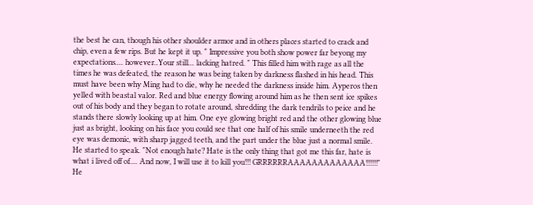the best he can, though his other shoulder armor and in others places started to crack and chip, even a few rips. But he kept it up. " Impressive you both show power far beyong my expectations.... however..Your still... lacking hatred. " This filled him with rage as all the times he was defeated, the reason he was being taken by darkness flashed in his head. This must have been why Ming had to die, why he needed the darkness inside him. Ayperos then yelled with beastal valor. Red and blue energy flowing around him as he then sent ice spikes out of his body and they began to rotate around, shredding the dark tendrils to peice and he stands there slowly looking up at him. One eye glowing bright red and the other glowing blue just as bright, looking on his face you could see that one half of his smile underneeth the red eye was demonic, with sharp jagged teeth, and the part under the blue just a normal smile. He started to speak. "Not enough hate? Hate is the only thing that got me this far, hate is what i lived off of.... And now, I will use it to kill you!!! GRRRRRRAAAAAAAAAAAAA!!!!!!" He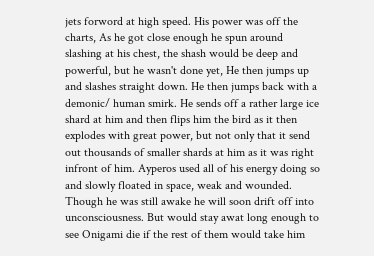jets forword at high speed. His power was off the charts, As he got close enough he spun around slashing at his chest, the shash would be deep and powerful, but he wasn't done yet, He then jumps up and slashes straight down. He then jumps back with a demonic/ human smirk. He sends off a rather large ice shard at him and then flips him the bird as it then explodes with great power, but not only that it send out thousands of smaller shards at him as it was right infront of him. Ayperos used all of his energy doing so and slowly floated in space, weak and wounded. Though he was still awake he will soon drift off into unconsciousness. But would stay awat long enough to see Onigami die if the rest of them would take him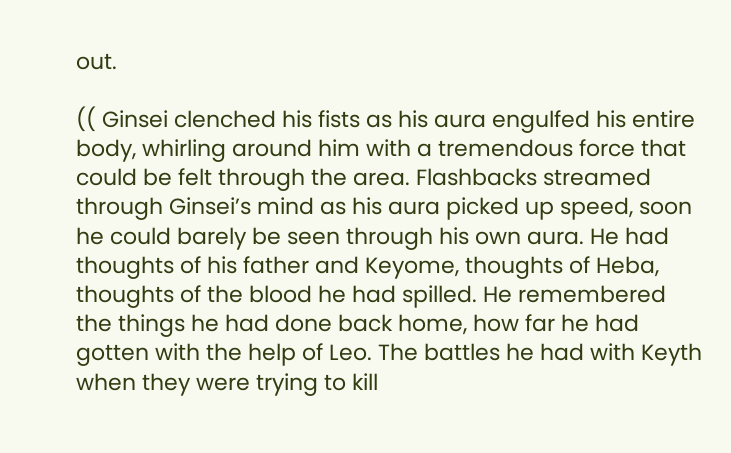out.

(( Ginsei clenched his fists as his aura engulfed his entire body, whirling around him with a tremendous force that could be felt through the area. Flashbacks streamed through Ginsei’s mind as his aura picked up speed, soon he could barely be seen through his own aura. He had thoughts of his father and Keyome, thoughts of Heba, thoughts of the blood he had spilled. He remembered the things he had done back home, how far he had gotten with the help of Leo. The battles he had with Keyth when they were trying to kill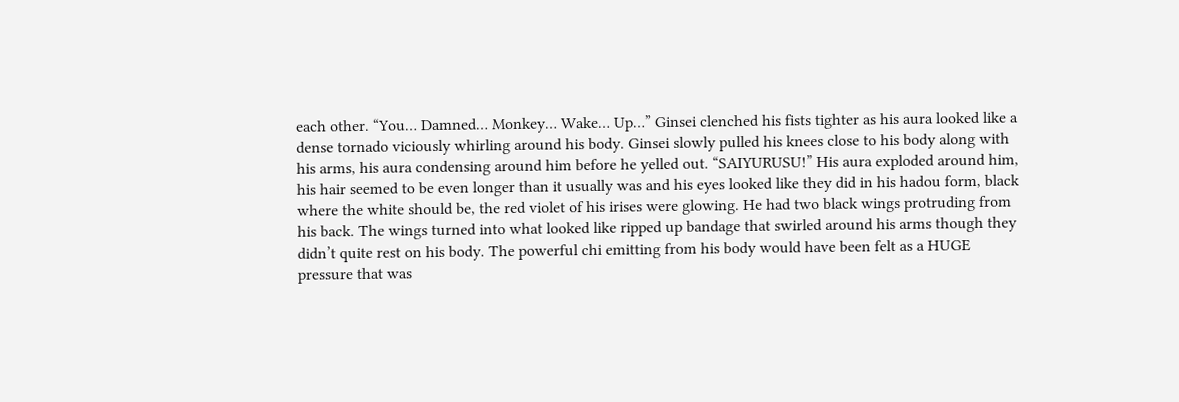each other. “You… Damned… Monkey… Wake… Up…” Ginsei clenched his fists tighter as his aura looked like a dense tornado viciously whirling around his body. Ginsei slowly pulled his knees close to his body along with his arms, his aura condensing around him before he yelled out. “SAIYURUSU!” His aura exploded around him, his hair seemed to be even longer than it usually was and his eyes looked like they did in his hadou form, black where the white should be, the red violet of his irises were glowing. He had two black wings protruding from his back. The wings turned into what looked like ripped up bandage that swirled around his arms though they didn’t quite rest on his body. The powerful chi emitting from his body would have been felt as a HUGE pressure that was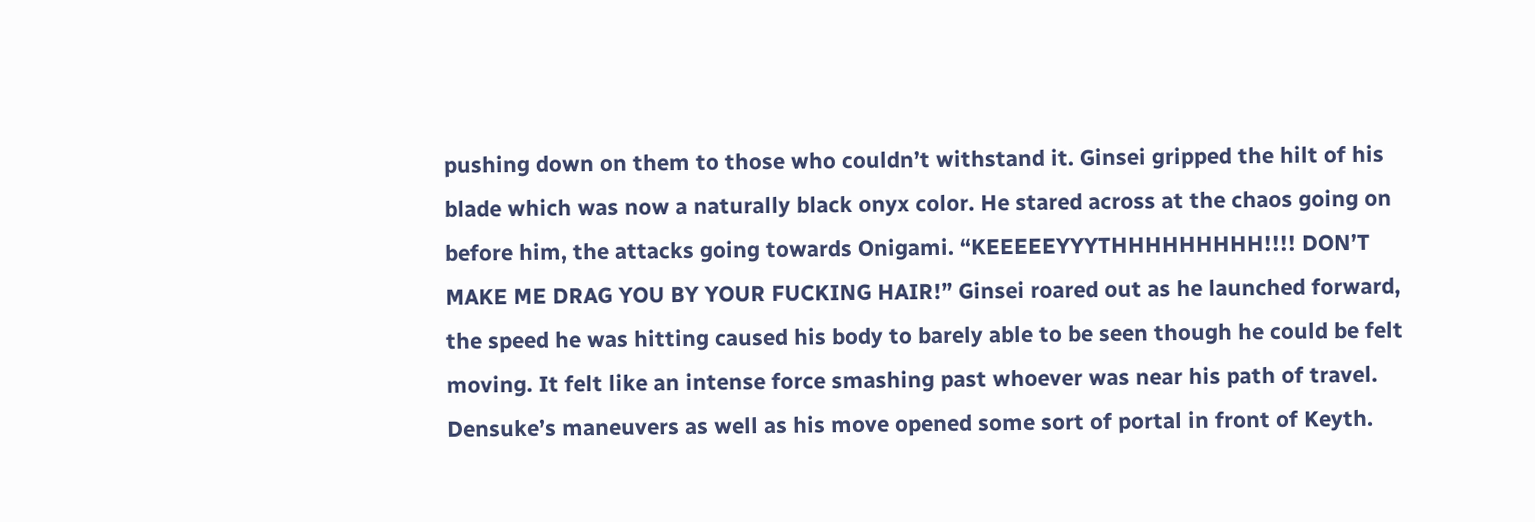pushing down on them to those who couldn’t withstand it. Ginsei gripped the hilt of his blade which was now a naturally black onyx color. He stared across at the chaos going on before him, the attacks going towards Onigami. “KEEEEEYYYTHHHHHHHHH!!!! DON’T MAKE ME DRAG YOU BY YOUR FUCKING HAIR!” Ginsei roared out as he launched forward, the speed he was hitting caused his body to barely able to be seen though he could be felt moving. It felt like an intense force smashing past whoever was near his path of travel. Densuke’s maneuvers as well as his move opened some sort of portal in front of Keyth.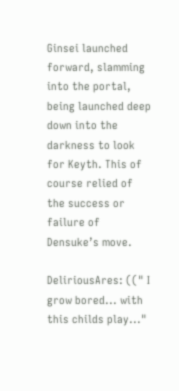Ginsei launched forward, slamming into the portal, being launched deep down into the darkness to look for Keyth. This of course relied of the success or failure of Densuke’s move.

DeliriousAres: ((" I grow bored... with this childs play..."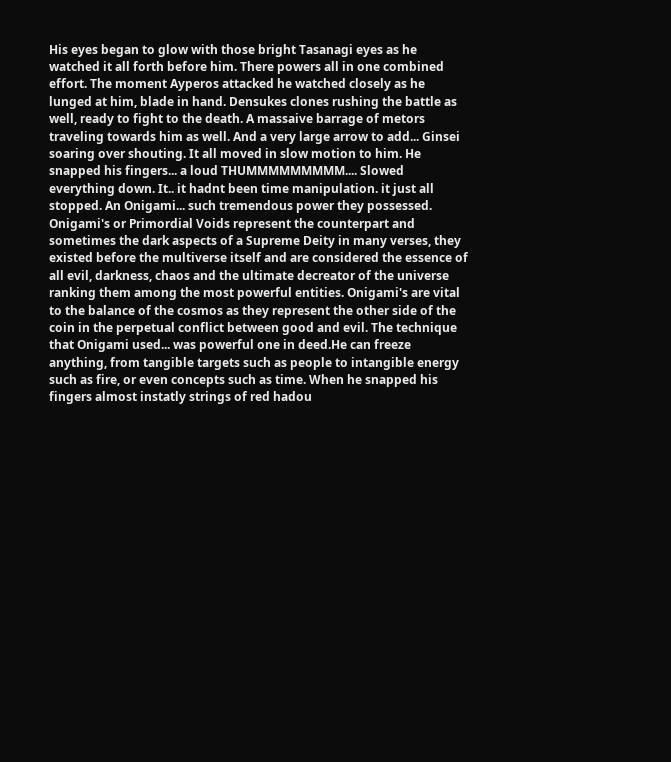His eyes began to glow with those bright Tasanagi eyes as he watched it all forth before him. There powers all in one combined effort. The moment Ayperos attacked he watched closely as he lunged at him, blade in hand. Densukes clones rushing the battle as well, ready to fight to the death. A massaive barrage of metors traveling towards him as well. And a very large arrow to add... Ginsei soaring over shouting. It all moved in slow motion to him. He snapped his fingers... a loud THUMMMMMMMMM.... Slowed everything down. It.. it hadnt been time manipulation. it just all stopped. An Onigami... such tremendous power they possessed. Onigami's or Primordial Voids represent the counterpart and sometimes the dark aspects of a Supreme Deity in many verses, they existed before the multiverse itself and are considered the essence of all evil, darkness, chaos and the ultimate decreator of the universe ranking them among the most powerful entities. Onigami's are vital to the balance of the cosmos as they represent the other side of the coin in the perpetual conflict between good and evil. The technique that Onigami used... was powerful one in deed.He can freeze anything, from tangible targets such as people to intangible energy such as fire, or even concepts such as time. When he snapped his fingers almost instatly strings of red hadou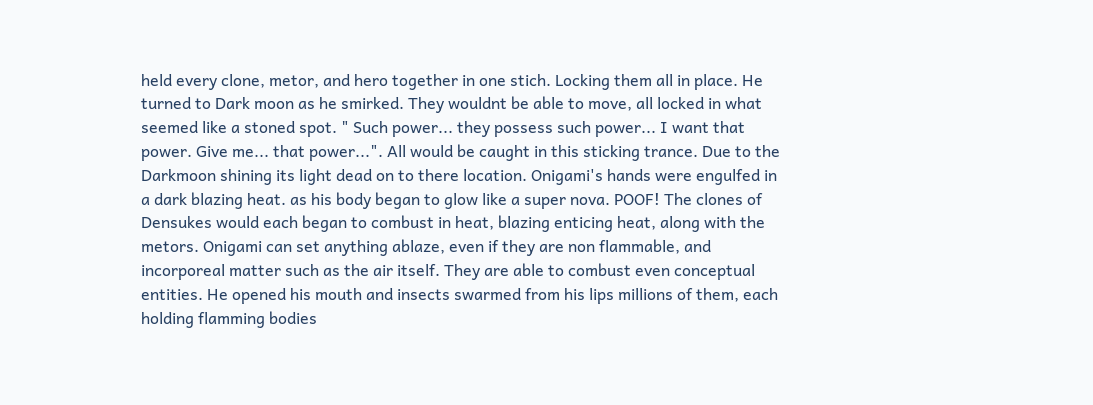held every clone, metor, and hero together in one stich. Locking them all in place. He turned to Dark moon as he smirked. They wouldnt be able to move, all locked in what seemed like a stoned spot. " Such power... they possess such power... I want that power. Give me... that power...". All would be caught in this sticking trance. Due to the Darkmoon shining its light dead on to there location. Onigami's hands were engulfed in a dark blazing heat. as his body began to glow like a super nova. POOF! The clones of Densukes would each began to combust in heat, blazing enticing heat, along with the metors. Onigami can set anything ablaze, even if they are non flammable, and incorporeal matter such as the air itself. They are able to combust even conceptual entities. He opened his mouth and insects swarmed from his lips millions of them, each holding flamming bodies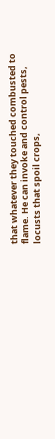that whatever they touched combusted to flame. He can invoke and control pests, locusts that spoil crops,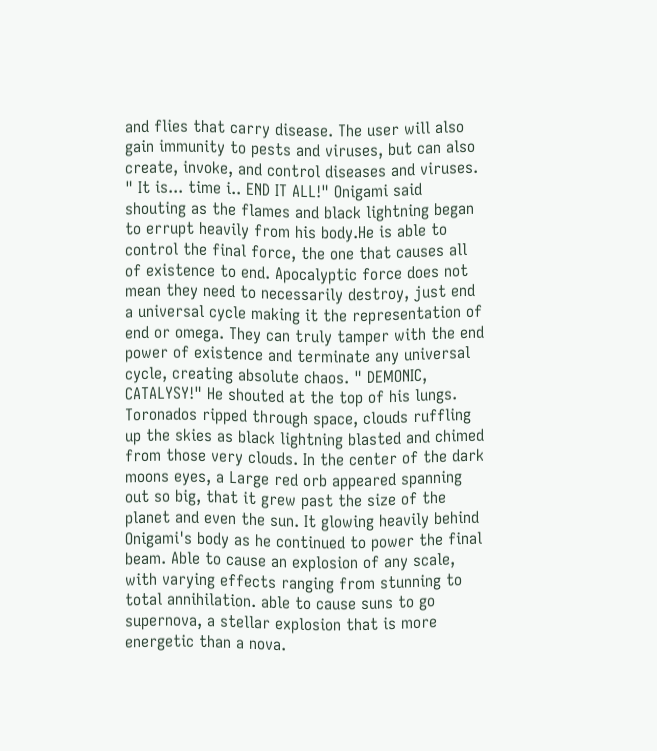and flies that carry disease. The user will also gain immunity to pests and viruses, but can also create, invoke, and control diseases and viruses. " It is... time i.. END IT ALL!" Onigami said shouting as the flames and black lightning began to errupt heavily from his body.He is able to control the final force, the one that causes all of existence to end. Apocalyptic force does not mean they need to necessarily destroy, just end a universal cycle making it the representation of end or omega. They can truly tamper with the end power of existence and terminate any universal cycle, creating absolute chaos. " DEMONIC, CATALYSY!" He shouted at the top of his lungs. Toronados ripped through space, clouds ruffling up the skies as black lightning blasted and chimed from those very clouds. In the center of the dark moons eyes, a Large red orb appeared spanning out so big, that it grew past the size of the planet and even the sun. It glowing heavily behind Onigami's body as he continued to power the final beam. Able to cause an explosion of any scale, with varying effects ranging from stunning to total annihilation. able to cause suns to go supernova, a stellar explosion that is more energetic than a nova.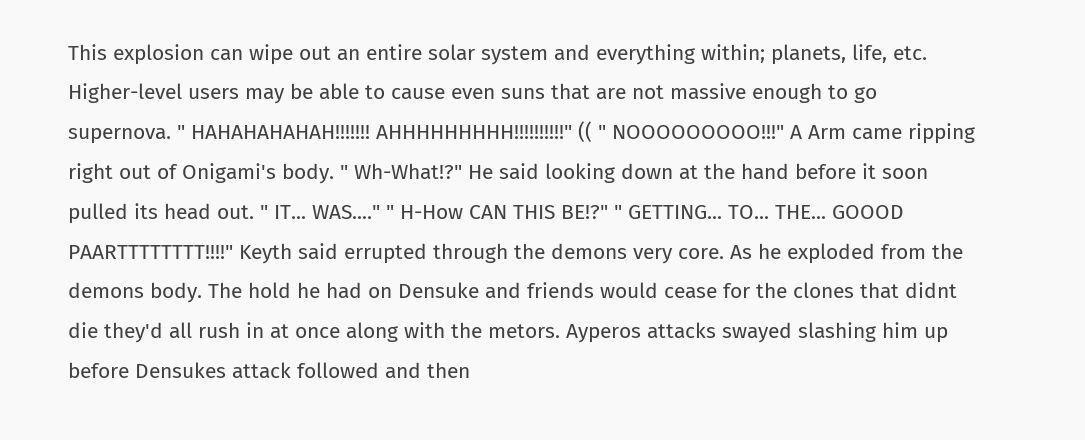This explosion can wipe out an entire solar system and everything within; planets, life, etc. Higher-level users may be able to cause even suns that are not massive enough to go supernova. " HAHAHAHAHAH!!!!!!! AHHHHHHHHH!!!!!!!!!!" (( " NOOOOOOOOO!!!" A Arm came ripping right out of Onigami's body. " Wh-What!?" He said looking down at the hand before it soon pulled its head out. " IT... WAS...." " H-How CAN THIS BE!?" " GETTING... TO... THE... GOOOD PAARTTTTTTTT!!!!" Keyth said errupted through the demons very core. As he exploded from the demons body. The hold he had on Densuke and friends would cease for the clones that didnt die they'd all rush in at once along with the metors. Ayperos attacks swayed slashing him up before Densukes attack followed and then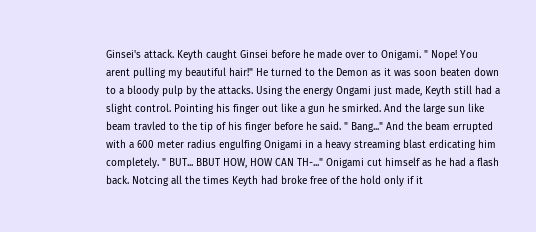Ginsei's attack. Keyth caught Ginsei before he made over to Onigami. " Nope! You arent pulling my beautiful hair!" He turned to the Demon as it was soon beaten down to a bloody pulp by the attacks. Using the energy Ongami just made, Keyth still had a slight control. Pointing his finger out like a gun he smirked. And the large sun like beam travled to the tip of his finger before he said. " Bang..." And the beam errupted with a 600 meter radius engulfing Onigami in a heavy streaming blast erdicating him completely. " BUT... BBUT HOW, HOW CAN TH-..." Onigami cut himself as he had a flash back. Notcing all the times Keyth had broke free of the hold only if it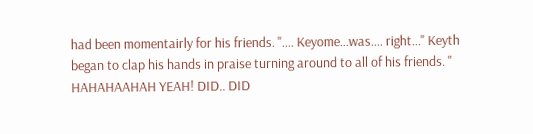had been momentairly for his friends. ".... Keyome...was.... right..." Keyth began to clap his hands in praise turning around to all of his friends. " HAHAHAAHAH YEAH! DID.. DID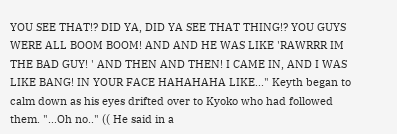YOU SEE THAT!? DID YA, DID YA SEE THAT THING!? YOU GUYS WERE ALL BOOM BOOM! AND AND HE WAS LIKE 'RAWRRR IM THE BAD GUY! ' AND THEN AND THEN! I CAME IN, AND I WAS LIKE BANG! IN YOUR FACE HAHAHAHA LIKE..." Keyth began to calm down as his eyes drifted over to Kyoko who had followed them. "...Oh no.." (( He said in a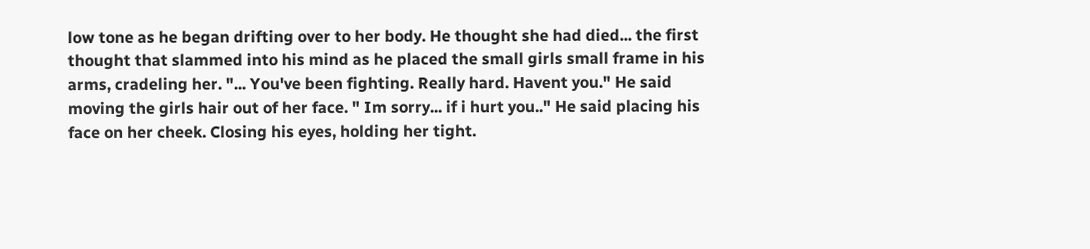low tone as he began drifting over to her body. He thought she had died... the first thought that slammed into his mind as he placed the small girls small frame in his arms, cradeling her. "... You've been fighting. Really hard. Havent you." He said moving the girls hair out of her face. " Im sorry... if i hurt you.." He said placing his face on her cheek. Closing his eyes, holding her tight.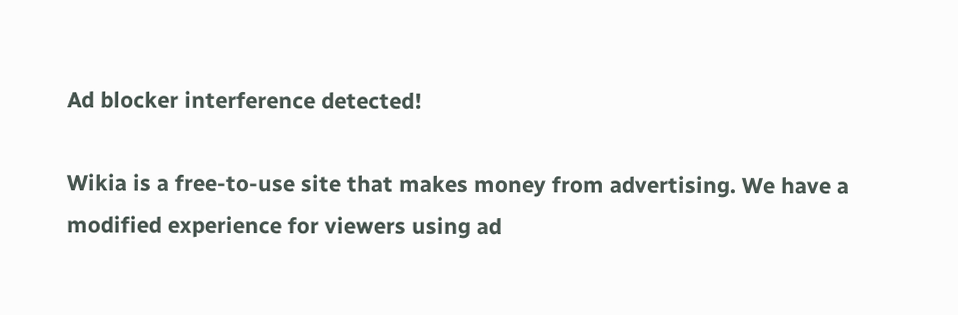Ad blocker interference detected!

Wikia is a free-to-use site that makes money from advertising. We have a modified experience for viewers using ad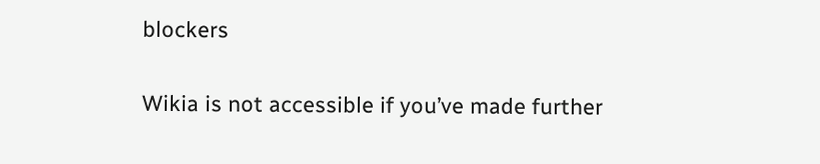blockers

Wikia is not accessible if you’ve made further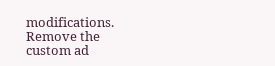modifications. Remove the custom ad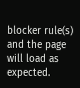blocker rule(s) and the page will load as expected.